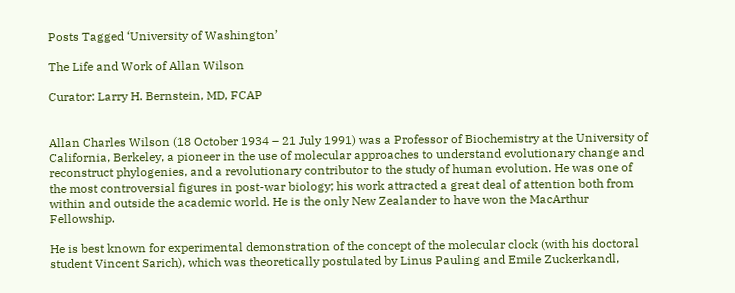Posts Tagged ‘University of Washington’

The Life and Work of Allan Wilson

Curator: Larry H. Bernstein, MD, FCAP


Allan Charles Wilson (18 October 1934 – 21 July 1991) was a Professor of Biochemistry at the University of California, Berkeley, a pioneer in the use of molecular approaches to understand evolutionary change and reconstruct phylogenies, and a revolutionary contributor to the study of human evolution. He was one of the most controversial figures in post-war biology; his work attracted a great deal of attention both from within and outside the academic world. He is the only New Zealander to have won the MacArthur Fellowship.

He is best known for experimental demonstration of the concept of the molecular clock (with his doctoral student Vincent Sarich), which was theoretically postulated by Linus Pauling and Emile Zuckerkandl,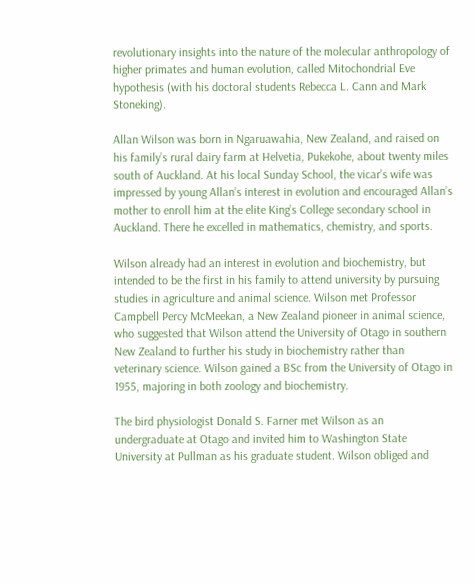revolutionary insights into the nature of the molecular anthropology of higher primates and human evolution, called Mitochondrial Eve hypothesis (with his doctoral students Rebecca L. Cann and Mark Stoneking).

Allan Wilson was born in Ngaruawahia, New Zealand, and raised on his family’s rural dairy farm at Helvetia, Pukekohe, about twenty miles south of Auckland. At his local Sunday School, the vicar’s wife was impressed by young Allan’s interest in evolution and encouraged Allan’s mother to enroll him at the elite King’s College secondary school in Auckland. There he excelled in mathematics, chemistry, and sports.

Wilson already had an interest in evolution and biochemistry, but intended to be the first in his family to attend university by pursuing studies in agriculture and animal science. Wilson met Professor Campbell Percy McMeekan, a New Zealand pioneer in animal science, who suggested that Wilson attend the University of Otago in southern New Zealand to further his study in biochemistry rather than veterinary science. Wilson gained a BSc from the University of Otago in 1955, majoring in both zoology and biochemistry.

The bird physiologist Donald S. Farner met Wilson as an undergraduate at Otago and invited him to Washington State University at Pullman as his graduate student. Wilson obliged and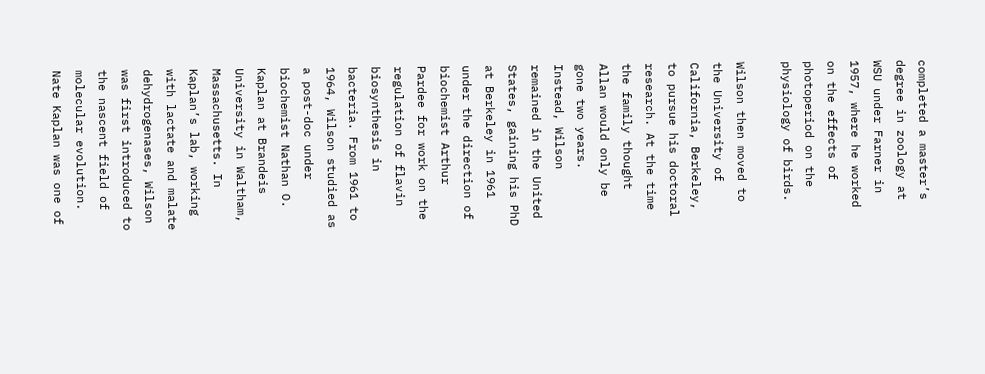completed a master’s degree in zoology at WSU under Farner in 1957, where he worked on the effects of photoperiod on the physiology of birds.

Wilson then moved to the University of California, Berkeley, to pursue his doctoral research. At the time the family thought Allan would only be gone two years. Instead, Wilson remained in the United States, gaining his PhD at Berkeley in 1961 under the direction of biochemist Arthur Pardee for work on the regulation of flavin biosynthesis in bacteria. From 1961 to 1964, Wilson studied as a post-doc under biochemist Nathan O. Kaplan at Brandeis University in Waltham, Massachusetts. In Kaplan’s lab, working with lactate and malate dehydrogenases, Wilson was first introduced to the nascent field of molecular evolution. Nate Kaplan was one of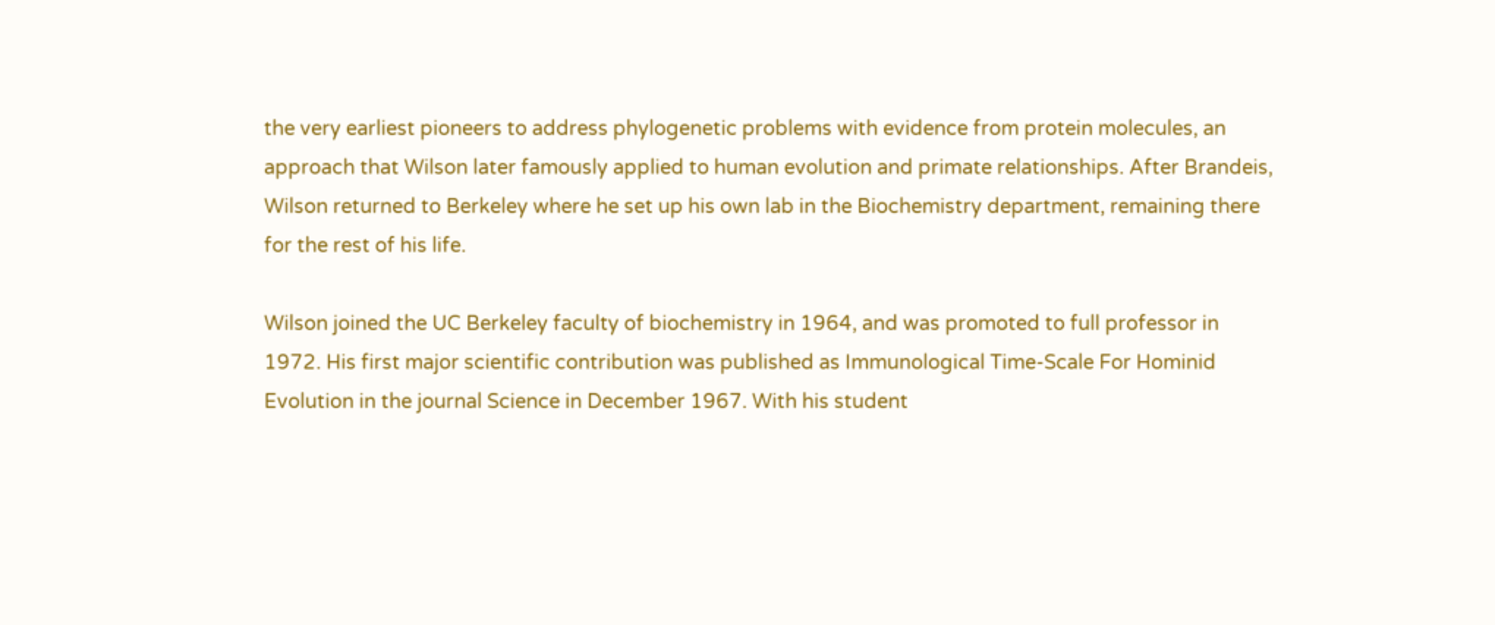the very earliest pioneers to address phylogenetic problems with evidence from protein molecules, an approach that Wilson later famously applied to human evolution and primate relationships. After Brandeis, Wilson returned to Berkeley where he set up his own lab in the Biochemistry department, remaining there for the rest of his life.

Wilson joined the UC Berkeley faculty of biochemistry in 1964, and was promoted to full professor in 1972. His first major scientific contribution was published as Immunological Time-Scale For Hominid Evolution in the journal Science in December 1967. With his student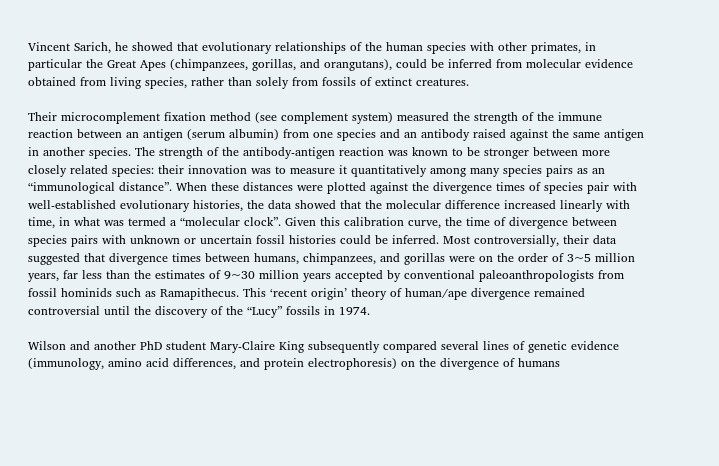Vincent Sarich, he showed that evolutionary relationships of the human species with other primates, in particular the Great Apes (chimpanzees, gorillas, and orangutans), could be inferred from molecular evidence obtained from living species, rather than solely from fossils of extinct creatures.

Their microcomplement fixation method (see complement system) measured the strength of the immune reaction between an antigen (serum albumin) from one species and an antibody raised against the same antigen in another species. The strength of the antibody-antigen reaction was known to be stronger between more closely related species: their innovation was to measure it quantitatively among many species pairs as an “immunological distance”. When these distances were plotted against the divergence times of species pair with well-established evolutionary histories, the data showed that the molecular difference increased linearly with time, in what was termed a “molecular clock”. Given this calibration curve, the time of divergence between species pairs with unknown or uncertain fossil histories could be inferred. Most controversially, their data suggested that divergence times between humans, chimpanzees, and gorillas were on the order of 3~5 million years, far less than the estimates of 9~30 million years accepted by conventional paleoanthropologists from fossil hominids such as Ramapithecus. This ‘recent origin’ theory of human/ape divergence remained controversial until the discovery of the “Lucy” fossils in 1974.

Wilson and another PhD student Mary-Claire King subsequently compared several lines of genetic evidence (immunology, amino acid differences, and protein electrophoresis) on the divergence of humans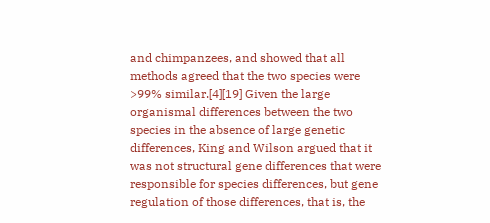and chimpanzees, and showed that all methods agreed that the two species were >99% similar.[4][19] Given the large organismal differences between the two species in the absence of large genetic differences, King and Wilson argued that it was not structural gene differences that were responsible for species differences, but gene regulation of those differences, that is, the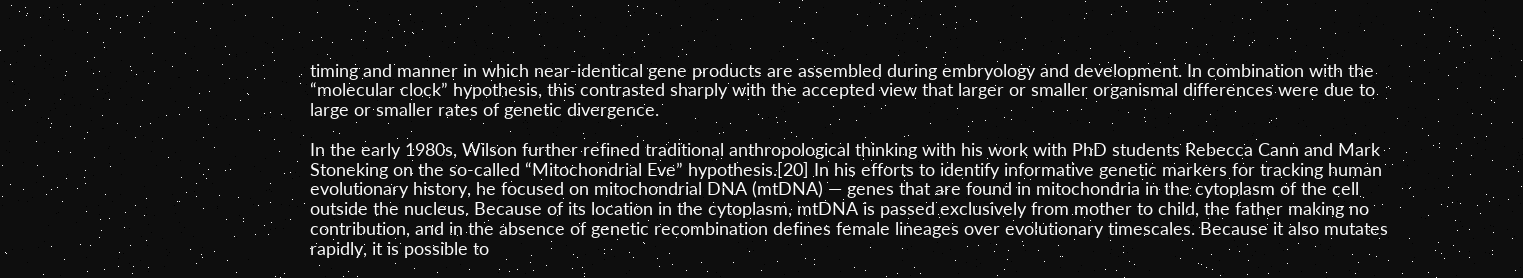timing and manner in which near-identical gene products are assembled during embryology and development. In combination with the “molecular clock” hypothesis, this contrasted sharply with the accepted view that larger or smaller organismal differences were due to large or smaller rates of genetic divergence.

In the early 1980s, Wilson further refined traditional anthropological thinking with his work with PhD students Rebecca Cann and Mark Stoneking on the so-called “Mitochondrial Eve” hypothesis.[20] In his efforts to identify informative genetic markers for tracking human evolutionary history, he focused on mitochondrial DNA (mtDNA) — genes that are found in mitochondria in the cytoplasm of the cell outside the nucleus. Because of its location in the cytoplasm, mtDNA is passed exclusively from mother to child, the father making no contribution, and in the absence of genetic recombination defines female lineages over evolutionary timescales. Because it also mutates rapidly, it is possible to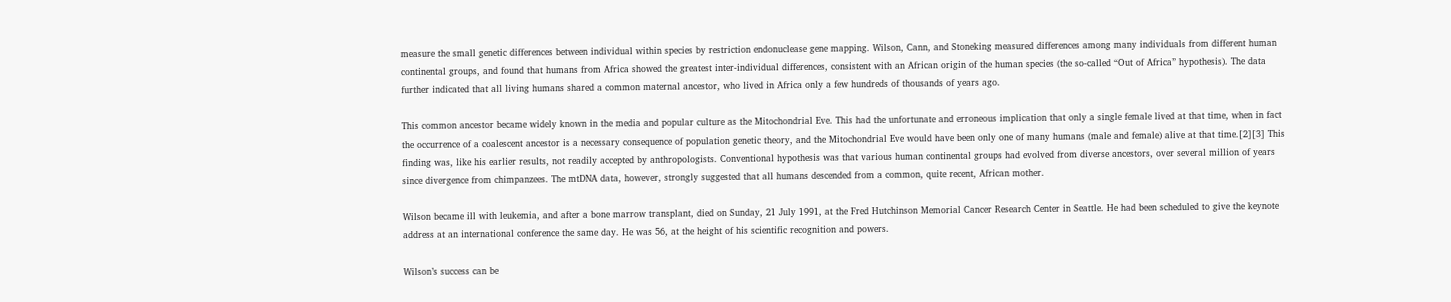measure the small genetic differences between individual within species by restriction endonuclease gene mapping. Wilson, Cann, and Stoneking measured differences among many individuals from different human continental groups, and found that humans from Africa showed the greatest inter-individual differences, consistent with an African origin of the human species (the so-called “Out of Africa” hypothesis). The data further indicated that all living humans shared a common maternal ancestor, who lived in Africa only a few hundreds of thousands of years ago.

This common ancestor became widely known in the media and popular culture as the Mitochondrial Eve. This had the unfortunate and erroneous implication that only a single female lived at that time, when in fact the occurrence of a coalescent ancestor is a necessary consequence of population genetic theory, and the Mitochondrial Eve would have been only one of many humans (male and female) alive at that time.[2][3] This finding was, like his earlier results, not readily accepted by anthropologists. Conventional hypothesis was that various human continental groups had evolved from diverse ancestors, over several million of years since divergence from chimpanzees. The mtDNA data, however, strongly suggested that all humans descended from a common, quite recent, African mother.

Wilson became ill with leukemia, and after a bone marrow transplant, died on Sunday, 21 July 1991, at the Fred Hutchinson Memorial Cancer Research Center in Seattle. He had been scheduled to give the keynote address at an international conference the same day. He was 56, at the height of his scientific recognition and powers.

Wilson’s success can be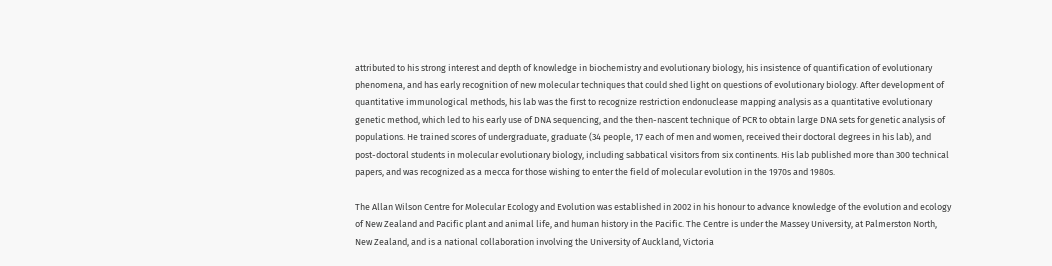attributed to his strong interest and depth of knowledge in biochemistry and evolutionary biology, his insistence of quantification of evolutionary phenomena, and has early recognition of new molecular techniques that could shed light on questions of evolutionary biology. After development of quantitative immunological methods, his lab was the first to recognize restriction endonuclease mapping analysis as a quantitative evolutionary genetic method, which led to his early use of DNA sequencing, and the then-nascent technique of PCR to obtain large DNA sets for genetic analysis of populations. He trained scores of undergraduate, graduate (34 people, 17 each of men and women, received their doctoral degrees in his lab), and post-doctoral students in molecular evolutionary biology, including sabbatical visitors from six continents. His lab published more than 300 technical papers, and was recognized as a mecca for those wishing to enter the field of molecular evolution in the 1970s and 1980s.

The Allan Wilson Centre for Molecular Ecology and Evolution was established in 2002 in his honour to advance knowledge of the evolution and ecology of New Zealand and Pacific plant and animal life, and human history in the Pacific. The Centre is under the Massey University, at Palmerston North, New Zealand, and is a national collaboration involving the University of Auckland, Victoria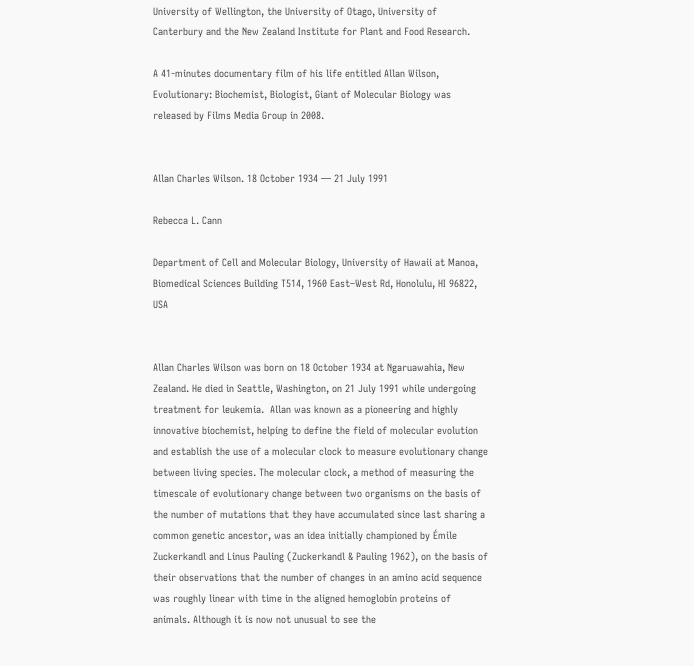University of Wellington, the University of Otago, University of Canterbury and the New Zealand Institute for Plant and Food Research.

A 41-minutes documentary film of his life entitled Allan Wilson, Evolutionary: Biochemist, Biologist, Giant of Molecular Biology was released by Films Media Group in 2008.


Allan Charles Wilson. 18 October 1934 — 21 July 1991

Rebecca L. Cann

Department of Cell and Molecular Biology, University of Hawaii at Manoa, Biomedical Sciences Building T514, 1960 East–West Rd, Honolulu, HI 96822, USA


Allan Charles Wilson was born on 18 October 1934 at Ngaruawahia, New Zealand. He died in Seattle, Washington, on 21 July 1991 while undergoing treatment for leukemia.  Allan was known as a pioneering and highly innovative biochemist, helping to define the field of molecular evolution and establish the use of a molecular clock to measure evolutionary change between living species. The molecular clock, a method of measuring the timescale of evolutionary change between two organisms on the basis of the number of mutations that they have accumulated since last sharing a common genetic ancestor, was an idea initially championed by Émile Zuckerkandl and Linus Pauling (Zuckerkandl & Pauling 1962), on the basis of their observations that the number of changes in an amino acid sequence was roughly linear with time in the aligned hemoglobin proteins of animals. Although it is now not unusual to see the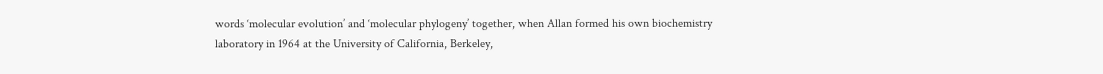words ‘molecular evolution’ and ‘molecular phylogeny’ together, when Allan formed his own biochemistry laboratory in 1964 at the University of California, Berkeley,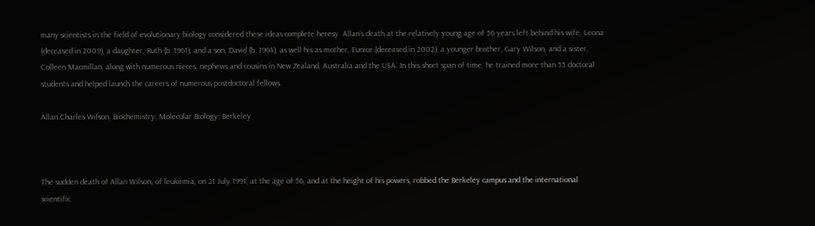many scientists in the field of evolutionary biology considered these ideas complete heresy. Allan’s death at the relatively young age of 56 years left behind his wife, Leona (deceased in 2009), a daughter, Ruth (b. 1961), and a son, David (b. 1964), as well his as mother, Eunice (deceased in 2002), a younger brother, Gary Wilson, and a sister, Colleen Macmillan, along with numerous nieces, nephews and cousins in New Zealand, Australia and the USA. In this short span of time, he trained more than 55 doctoral students and helped launch the careers of numerous postdoctoral fellows.

Allan Charles Wilson, Biochemistry; Molecular Biology: Berkeley



The sudden death of Allan Wilson, of leukemia, on 21 July 1991, at the age of 56, and at the height of his powers, robbed the Berkeley campus and the international scientific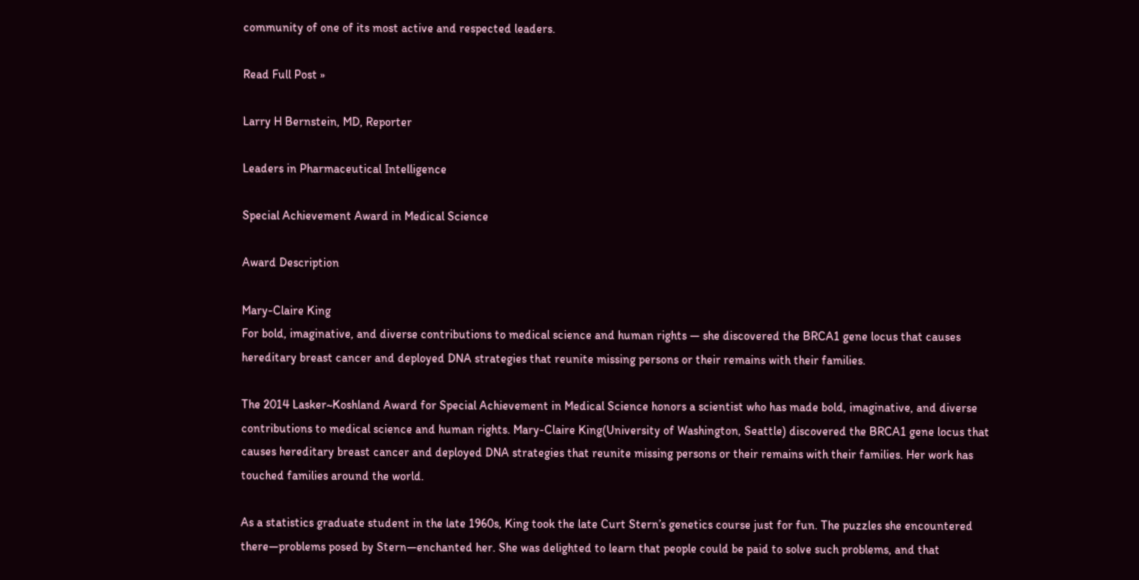community of one of its most active and respected leaders.

Read Full Post »

Larry H Bernstein, MD, Reporter

Leaders in Pharmaceutical Intelligence

Special Achievement Award in Medical Science

Award Description

Mary-Claire King
For bold, imaginative, and diverse contributions to medical science and human rights — she discovered the BRCA1 gene locus that causes hereditary breast cancer and deployed DNA strategies that reunite missing persons or their remains with their families.

The 2014 Lasker~Koshland Award for Special Achievement in Medical Science honors a scientist who has made bold, imaginative, and diverse contributions to medical science and human rights. Mary-Claire King(University of Washington, Seattle) discovered the BRCA1 gene locus that causes hereditary breast cancer and deployed DNA strategies that reunite missing persons or their remains with their families. Her work has touched families around the world.

As a statistics graduate student in the late 1960s, King took the late Curt Stern’s genetics course just for fun. The puzzles she encountered there—problems posed by Stern—enchanted her. She was delighted to learn that people could be paid to solve such problems, and that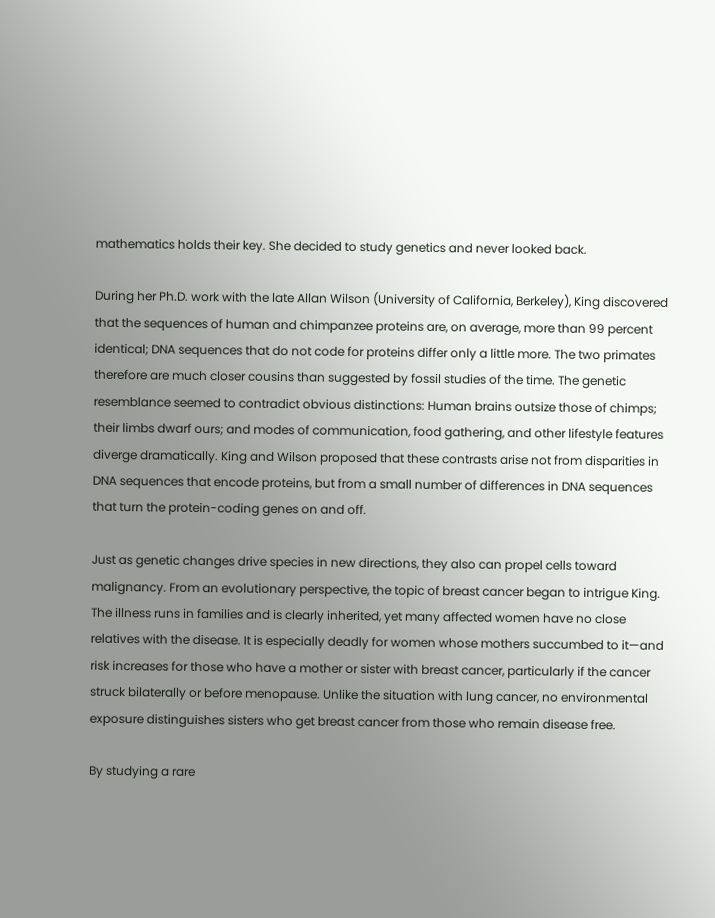mathematics holds their key. She decided to study genetics and never looked back.

During her Ph.D. work with the late Allan Wilson (University of California, Berkeley), King discovered that the sequences of human and chimpanzee proteins are, on average, more than 99 percent identical; DNA sequences that do not code for proteins differ only a little more. The two primates therefore are much closer cousins than suggested by fossil studies of the time. The genetic resemblance seemed to contradict obvious distinctions: Human brains outsize those of chimps; their limbs dwarf ours; and modes of communication, food gathering, and other lifestyle features diverge dramatically. King and Wilson proposed that these contrasts arise not from disparities in DNA sequences that encode proteins, but from a small number of differences in DNA sequences that turn the protein-coding genes on and off.

Just as genetic changes drive species in new directions, they also can propel cells toward malignancy. From an evolutionary perspective, the topic of breast cancer began to intrigue King. The illness runs in families and is clearly inherited, yet many affected women have no close relatives with the disease. It is especially deadly for women whose mothers succumbed to it—and risk increases for those who have a mother or sister with breast cancer, particularly if the cancer struck bilaterally or before menopause. Unlike the situation with lung cancer, no environmental exposure distinguishes sisters who get breast cancer from those who remain disease free.

By studying a rare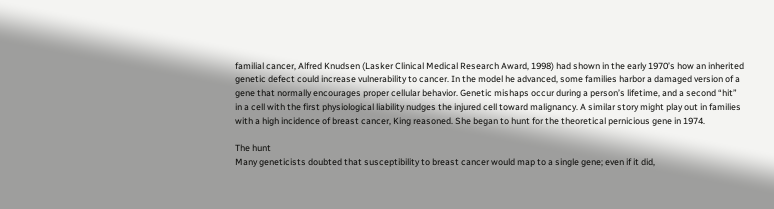familial cancer, Alfred Knudsen (Lasker Clinical Medical Research Award, 1998) had shown in the early 1970’s how an inherited genetic defect could increase vulnerability to cancer. In the model he advanced, some families harbor a damaged version of a gene that normally encourages proper cellular behavior. Genetic mishaps occur during a person’s lifetime, and a second “hit” in a cell with the first physiological liability nudges the injured cell toward malignancy. A similar story might play out in families with a high incidence of breast cancer, King reasoned. She began to hunt for the theoretical pernicious gene in 1974.

The hunt
Many geneticists doubted that susceptibility to breast cancer would map to a single gene; even if it did,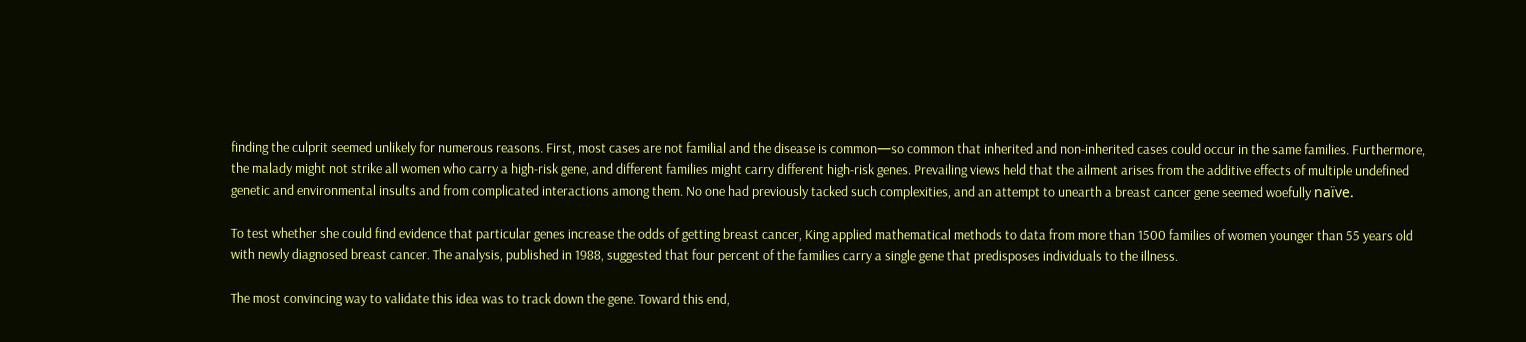finding the culprit seemed unlikely for numerous reasons. First, most cases are not familial and the disease is common—so common that inherited and non-inherited cases could occur in the same families. Furthermore, the malady might not strike all women who carry a high-risk gene, and different families might carry different high-risk genes. Prevailing views held that the ailment arises from the additive effects of multiple undefined genetic and environmental insults and from complicated interactions among them. No one had previously tacked such complexities, and an attempt to unearth a breast cancer gene seemed woefully naïve.

To test whether she could find evidence that particular genes increase the odds of getting breast cancer, King applied mathematical methods to data from more than 1500 families of women younger than 55 years old with newly diagnosed breast cancer. The analysis, published in 1988, suggested that four percent of the families carry a single gene that predisposes individuals to the illness.

The most convincing way to validate this idea was to track down the gene. Toward this end,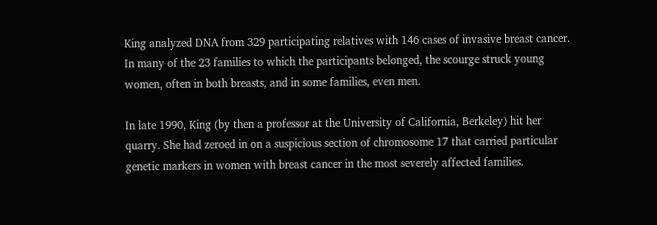King analyzed DNA from 329 participating relatives with 146 cases of invasive breast cancer. In many of the 23 families to which the participants belonged, the scourge struck young women, often in both breasts, and in some families, even men.

In late 1990, King (by then a professor at the University of California, Berkeley) hit her quarry. She had zeroed in on a suspicious section of chromosome 17 that carried particular genetic markers in women with breast cancer in the most severely affected families.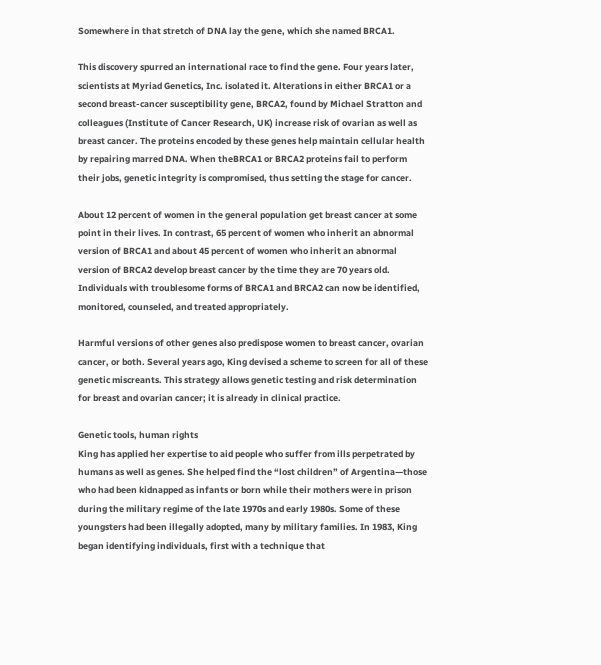Somewhere in that stretch of DNA lay the gene, which she named BRCA1.

This discovery spurred an international race to find the gene. Four years later, scientists at Myriad Genetics, Inc. isolated it. Alterations in either BRCA1 or a second breast-cancer susceptibility gene, BRCA2, found by Michael Stratton and colleagues (Institute of Cancer Research, UK) increase risk of ovarian as well as breast cancer. The proteins encoded by these genes help maintain cellular health by repairing marred DNA. When theBRCA1 or BRCA2 proteins fail to perform their jobs, genetic integrity is compromised, thus setting the stage for cancer.

About 12 percent of women in the general population get breast cancer at some point in their lives. In contrast, 65 percent of women who inherit an abnormal version of BRCA1 and about 45 percent of women who inherit an abnormal version of BRCA2 develop breast cancer by the time they are 70 years old. Individuals with troublesome forms of BRCA1 and BRCA2 can now be identified, monitored, counseled, and treated appropriately.

Harmful versions of other genes also predispose women to breast cancer, ovarian cancer, or both. Several years ago, King devised a scheme to screen for all of these genetic miscreants. This strategy allows genetic testing and risk determination for breast and ovarian cancer; it is already in clinical practice.

Genetic tools, human rights
King has applied her expertise to aid people who suffer from ills perpetrated by humans as well as genes. She helped find the “lost children” of Argentina—those who had been kidnapped as infants or born while their mothers were in prison during the military regime of the late 1970s and early 1980s. Some of these youngsters had been illegally adopted, many by military families. In 1983, King began identifying individuals, first with a technique that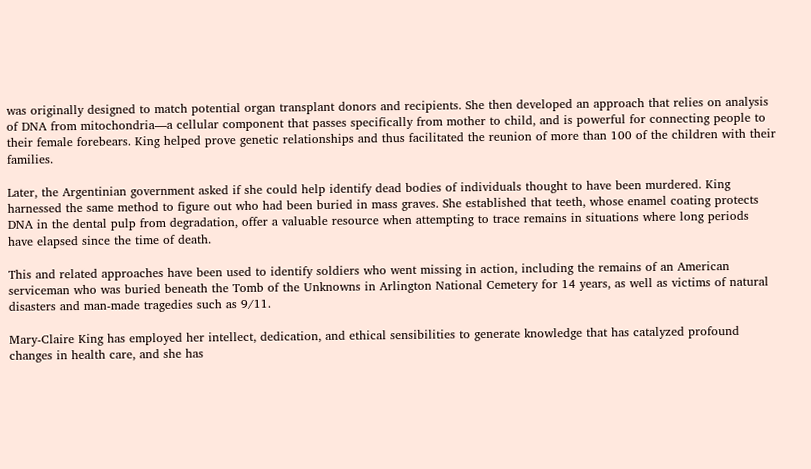was originally designed to match potential organ transplant donors and recipients. She then developed an approach that relies on analysis of DNA from mitochondria—a cellular component that passes specifically from mother to child, and is powerful for connecting people to their female forebears. King helped prove genetic relationships and thus facilitated the reunion of more than 100 of the children with their families.

Later, the Argentinian government asked if she could help identify dead bodies of individuals thought to have been murdered. King harnessed the same method to figure out who had been buried in mass graves. She established that teeth, whose enamel coating protects DNA in the dental pulp from degradation, offer a valuable resource when attempting to trace remains in situations where long periods have elapsed since the time of death.

This and related approaches have been used to identify soldiers who went missing in action, including the remains of an American serviceman who was buried beneath the Tomb of the Unknowns in Arlington National Cemetery for 14 years, as well as victims of natural disasters and man-made tragedies such as 9/11.

Mary-Claire King has employed her intellect, dedication, and ethical sensibilities to generate knowledge that has catalyzed profound changes in health care, and she has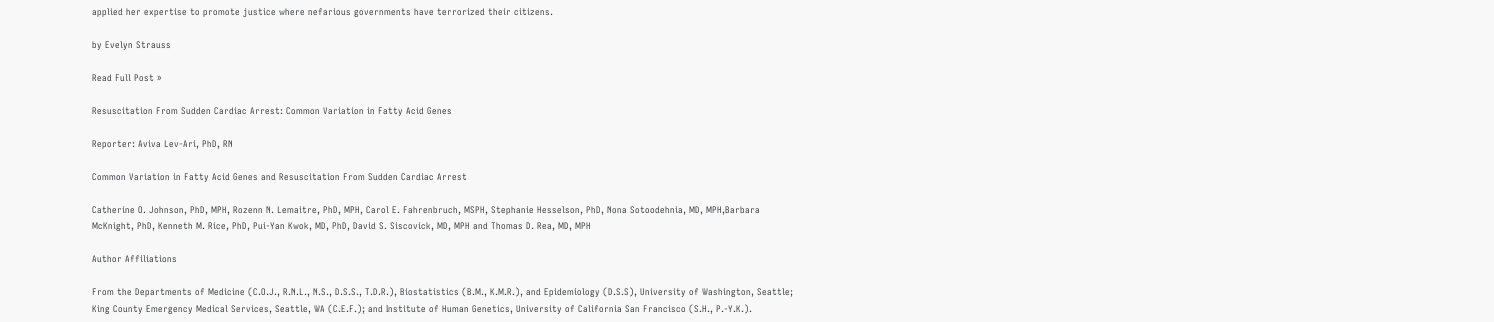applied her expertise to promote justice where nefarious governments have terrorized their citizens.

by Evelyn Strauss

Read Full Post »

Resuscitation From Sudden Cardiac Arrest: Common Variation in Fatty Acid Genes

Reporter: Aviva Lev-Ari, PhD, RN

Common Variation in Fatty Acid Genes and Resuscitation From Sudden Cardiac Arrest

Catherine O. Johnson, PhD, MPH, Rozenn N. Lemaitre, PhD, MPH, Carol E. Fahrenbruch, MSPH, Stephanie Hesselson, PhD, Nona Sotoodehnia, MD, MPH,Barbara McKnight, PhD, Kenneth M. Rice, PhD, Pui-Yan Kwok, MD, PhD, David S. Siscovick, MD, MPH and Thomas D. Rea, MD, MPH

Author Affiliations

From the Departments of Medicine (C.O.J., R.N.L., N.S., D.S.S., T.D.R.), Biostatistics (B.M., K.M.R.), and Epidemiology (D.S.S), University of Washington, Seattle; King County Emergency Medical Services, Seattle, WA (C.E.F.); and Institute of Human Genetics, University of California San Francisco (S.H., P.-Y.K.).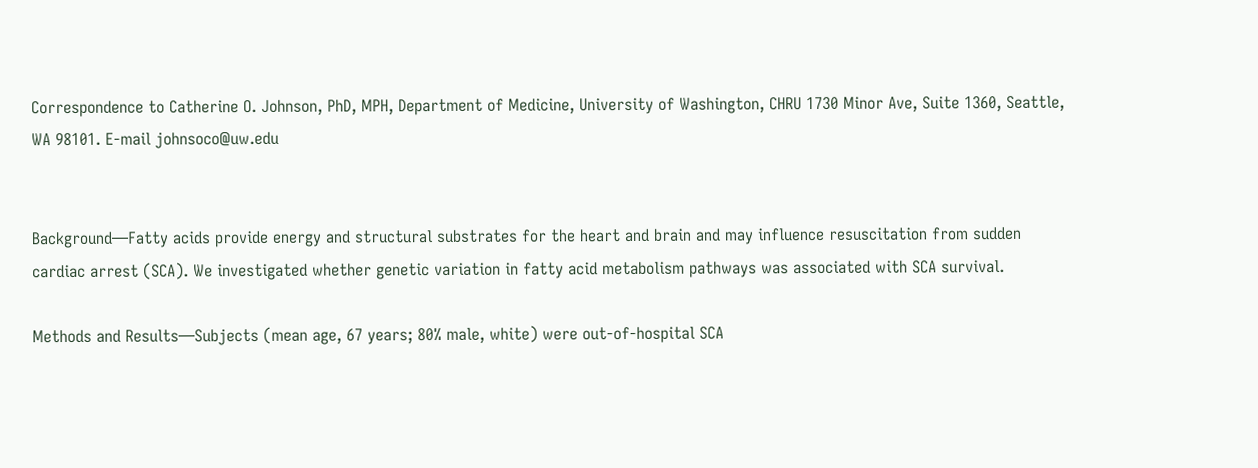Correspondence to Catherine O. Johnson, PhD, MPH, Department of Medicine, University of Washington, CHRU 1730 Minor Ave, Suite 1360, Seattle, WA 98101. E-mail johnsoco@uw.edu


Background—Fatty acids provide energy and structural substrates for the heart and brain and may influence resuscitation from sudden cardiac arrest (SCA). We investigated whether genetic variation in fatty acid metabolism pathways was associated with SCA survival.

Methods and Results—Subjects (mean age, 67 years; 80% male, white) were out-of-hospital SCA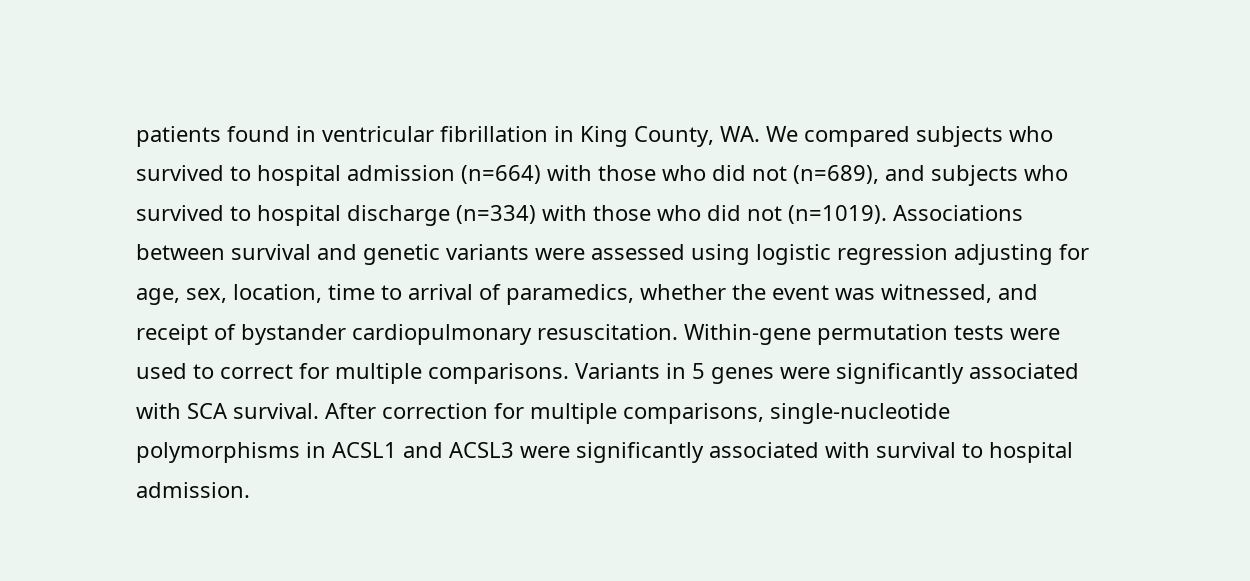patients found in ventricular fibrillation in King County, WA. We compared subjects who survived to hospital admission (n=664) with those who did not (n=689), and subjects who survived to hospital discharge (n=334) with those who did not (n=1019). Associations between survival and genetic variants were assessed using logistic regression adjusting for age, sex, location, time to arrival of paramedics, whether the event was witnessed, and receipt of bystander cardiopulmonary resuscitation. Within-gene permutation tests were used to correct for multiple comparisons. Variants in 5 genes were significantly associated with SCA survival. After correction for multiple comparisons, single-nucleotide polymorphisms in ACSL1 and ACSL3 were significantly associated with survival to hospital admission.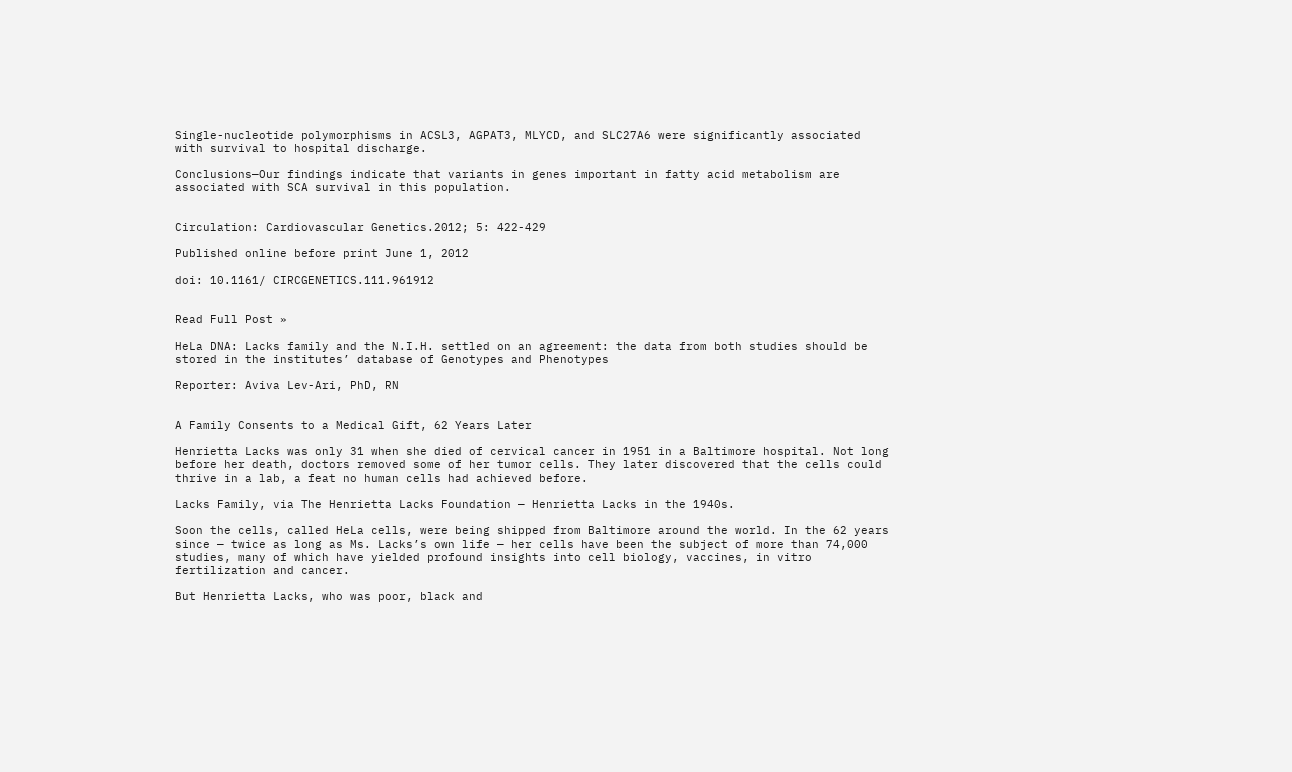Single-nucleotide polymorphisms in ACSL3, AGPAT3, MLYCD, and SLC27A6 were significantly associated with survival to hospital discharge.

Conclusions—Our findings indicate that variants in genes important in fatty acid metabolism are associated with SCA survival in this population.


Circulation: Cardiovascular Genetics.2012; 5: 422-429

Published online before print June 1, 2012

doi: 10.1161/ CIRCGENETICS.111.961912


Read Full Post »

HeLa DNA: Lacks family and the N.I.H. settled on an agreement: the data from both studies should be stored in the institutes’ database of Genotypes and Phenotypes

Reporter: Aviva Lev-Ari, PhD, RN


A Family Consents to a Medical Gift, 62 Years Later

Henrietta Lacks was only 31 when she died of cervical cancer in 1951 in a Baltimore hospital. Not long before her death, doctors removed some of her tumor cells. They later discovered that the cells could thrive in a lab, a feat no human cells had achieved before.

Lacks Family, via The Henrietta Lacks Foundation — Henrietta Lacks in the 1940s.

Soon the cells, called HeLa cells, were being shipped from Baltimore around the world. In the 62 years since — twice as long as Ms. Lacks’s own life — her cells have been the subject of more than 74,000 studies, many of which have yielded profound insights into cell biology, vaccines, in vitro fertilization and cancer.

But Henrietta Lacks, who was poor, black and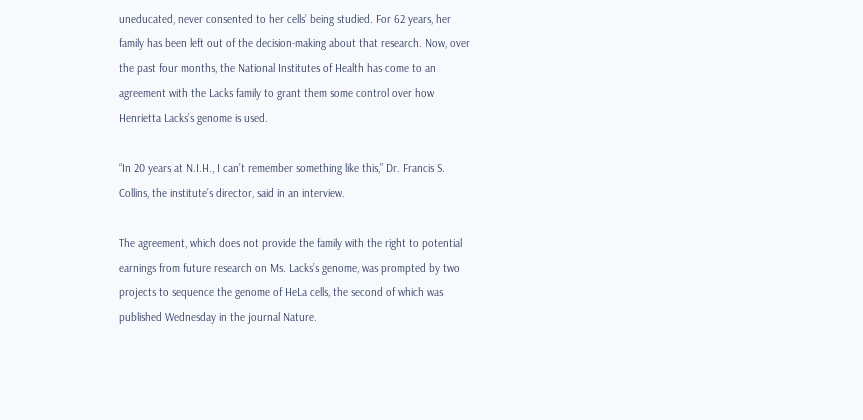uneducated, never consented to her cells’ being studied. For 62 years, her family has been left out of the decision-making about that research. Now, over the past four months, the National Institutes of Health has come to an agreement with the Lacks family to grant them some control over how Henrietta Lacks’s genome is used.

“In 20 years at N.I.H., I can’t remember something like this,” Dr. Francis S. Collins, the institute’s director, said in an interview.

The agreement, which does not provide the family with the right to potential earnings from future research on Ms. Lacks’s genome, was prompted by two projects to sequence the genome of HeLa cells, the second of which was published Wednesday in the journal Nature.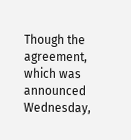Though the agreement, which was announced Wednesday,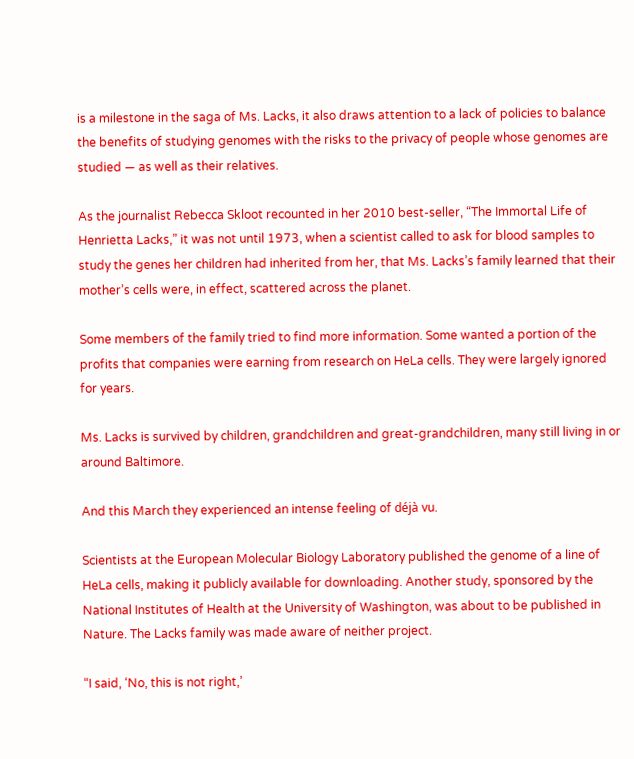is a milestone in the saga of Ms. Lacks, it also draws attention to a lack of policies to balance the benefits of studying genomes with the risks to the privacy of people whose genomes are studied — as well as their relatives.

As the journalist Rebecca Skloot recounted in her 2010 best-seller, “The Immortal Life of Henrietta Lacks,” it was not until 1973, when a scientist called to ask for blood samples to study the genes her children had inherited from her, that Ms. Lacks’s family learned that their mother’s cells were, in effect, scattered across the planet.

Some members of the family tried to find more information. Some wanted a portion of the profits that companies were earning from research on HeLa cells. They were largely ignored for years.

Ms. Lacks is survived by children, grandchildren and great-grandchildren, many still living in or around Baltimore.

And this March they experienced an intense feeling of déjà vu.

Scientists at the European Molecular Biology Laboratory published the genome of a line of HeLa cells, making it publicly available for downloading. Another study, sponsored by the National Institutes of Health at the University of Washington, was about to be published in Nature. The Lacks family was made aware of neither project.

“I said, ‘No, this is not right,’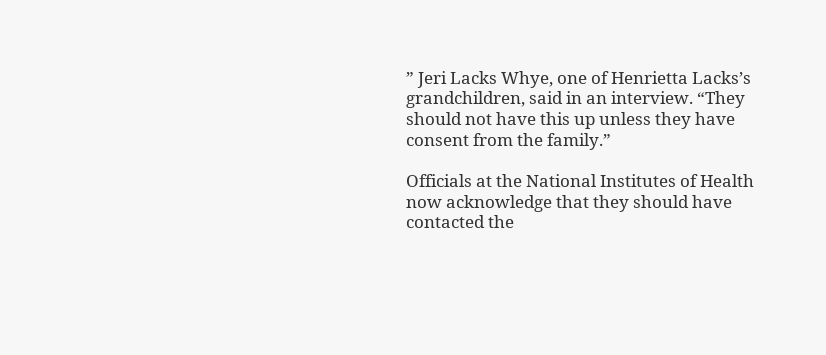” Jeri Lacks Whye, one of Henrietta Lacks’s grandchildren, said in an interview. “They should not have this up unless they have consent from the family.”

Officials at the National Institutes of Health now acknowledge that they should have contacted the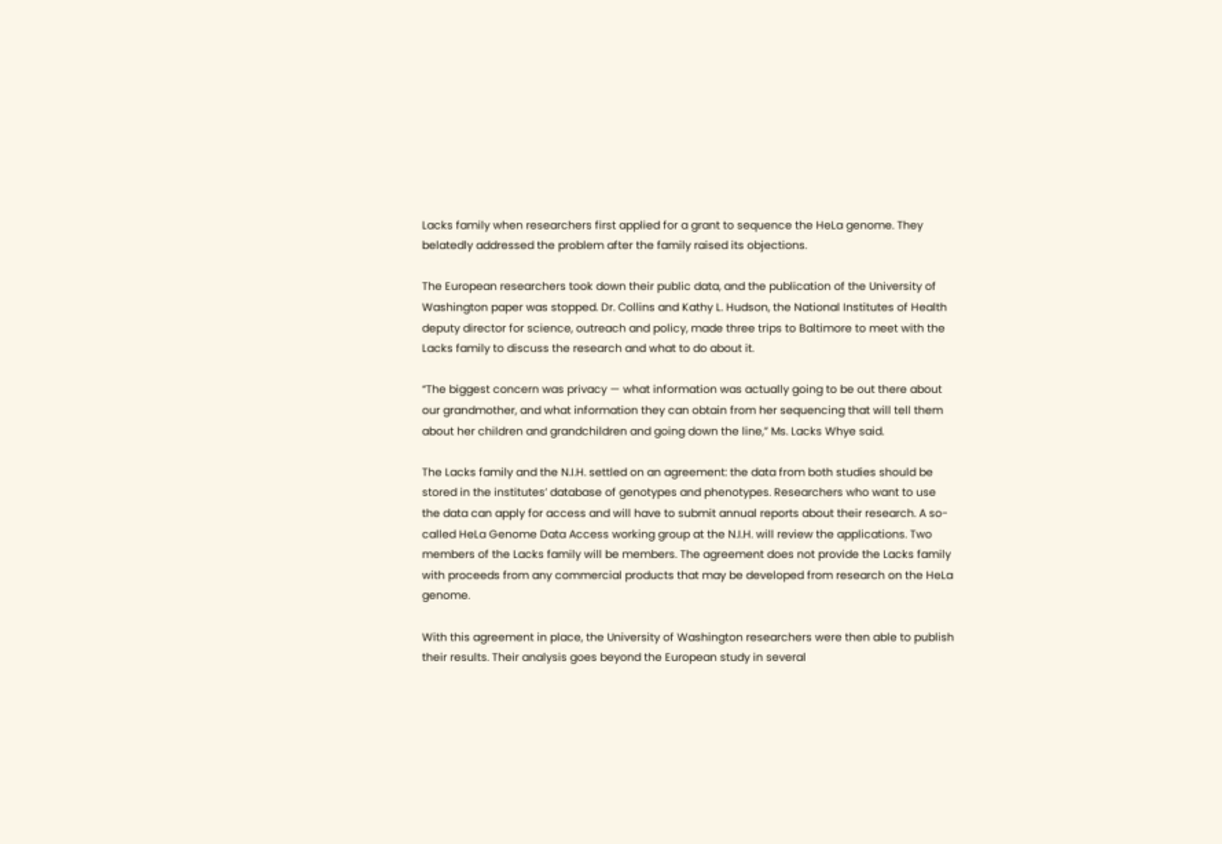Lacks family when researchers first applied for a grant to sequence the HeLa genome. They belatedly addressed the problem after the family raised its objections.

The European researchers took down their public data, and the publication of the University of Washington paper was stopped. Dr. Collins and Kathy L. Hudson, the National Institutes of Health deputy director for science, outreach and policy, made three trips to Baltimore to meet with the Lacks family to discuss the research and what to do about it.

“The biggest concern was privacy — what information was actually going to be out there about our grandmother, and what information they can obtain from her sequencing that will tell them about her children and grandchildren and going down the line,” Ms. Lacks Whye said.

The Lacks family and the N.I.H. settled on an agreement: the data from both studies should be stored in the institutes’ database of genotypes and phenotypes. Researchers who want to use the data can apply for access and will have to submit annual reports about their research. A so-called HeLa Genome Data Access working group at the N.I.H. will review the applications. Two members of the Lacks family will be members. The agreement does not provide the Lacks family with proceeds from any commercial products that may be developed from research on the HeLa genome.

With this agreement in place, the University of Washington researchers were then able to publish their results. Their analysis goes beyond the European study in several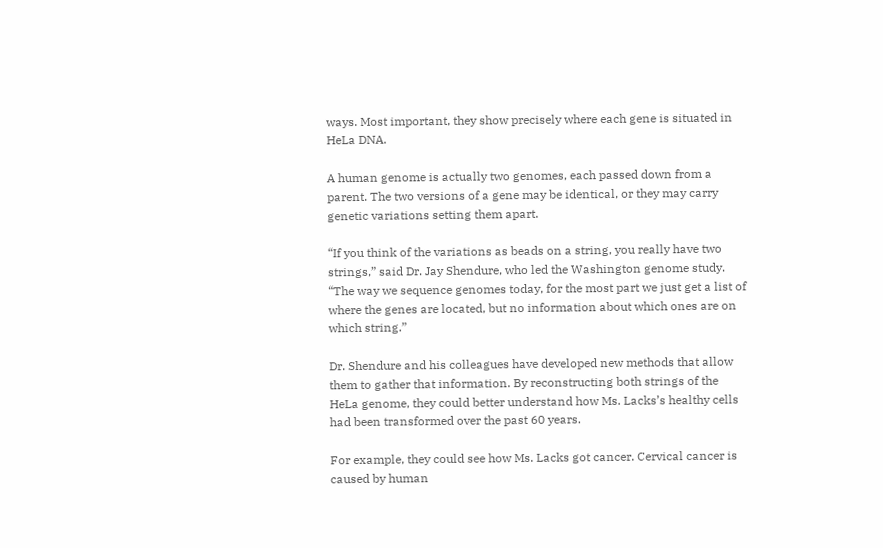ways. Most important, they show precisely where each gene is situated in HeLa DNA.

A human genome is actually two genomes, each passed down from a parent. The two versions of a gene may be identical, or they may carry genetic variations setting them apart.

“If you think of the variations as beads on a string, you really have two strings,” said Dr. Jay Shendure, who led the Washington genome study. “The way we sequence genomes today, for the most part we just get a list of where the genes are located, but no information about which ones are on which string.”

Dr. Shendure and his colleagues have developed new methods that allow them to gather that information. By reconstructing both strings of the HeLa genome, they could better understand how Ms. Lacks’s healthy cells had been transformed over the past 60 years.

For example, they could see how Ms. Lacks got cancer. Cervical cancer is caused by human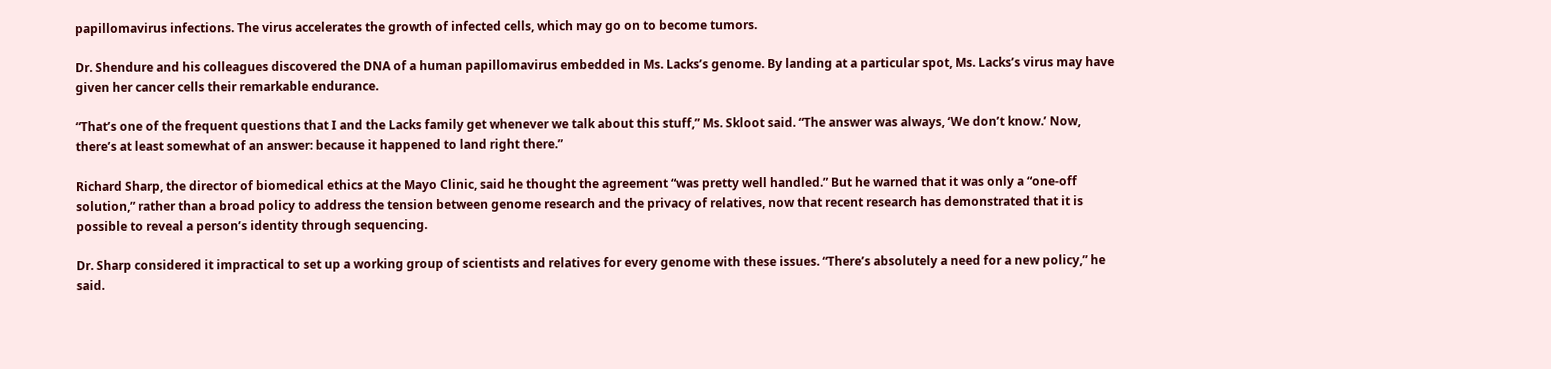papillomavirus infections. The virus accelerates the growth of infected cells, which may go on to become tumors.

Dr. Shendure and his colleagues discovered the DNA of a human papillomavirus embedded in Ms. Lacks’s genome. By landing at a particular spot, Ms. Lacks’s virus may have given her cancer cells their remarkable endurance.

“That’s one of the frequent questions that I and the Lacks family get whenever we talk about this stuff,” Ms. Skloot said. “The answer was always, ‘We don’t know.’ Now, there’s at least somewhat of an answer: because it happened to land right there.”

Richard Sharp, the director of biomedical ethics at the Mayo Clinic, said he thought the agreement “was pretty well handled.” But he warned that it was only a “one-off solution,” rather than a broad policy to address the tension between genome research and the privacy of relatives, now that recent research has demonstrated that it is possible to reveal a person’s identity through sequencing.

Dr. Sharp considered it impractical to set up a working group of scientists and relatives for every genome with these issues. “There’s absolutely a need for a new policy,” he said.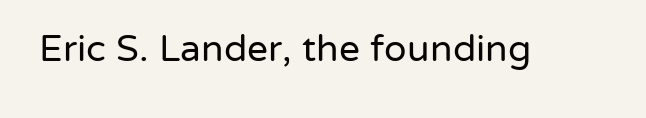Eric S. Lander, the founding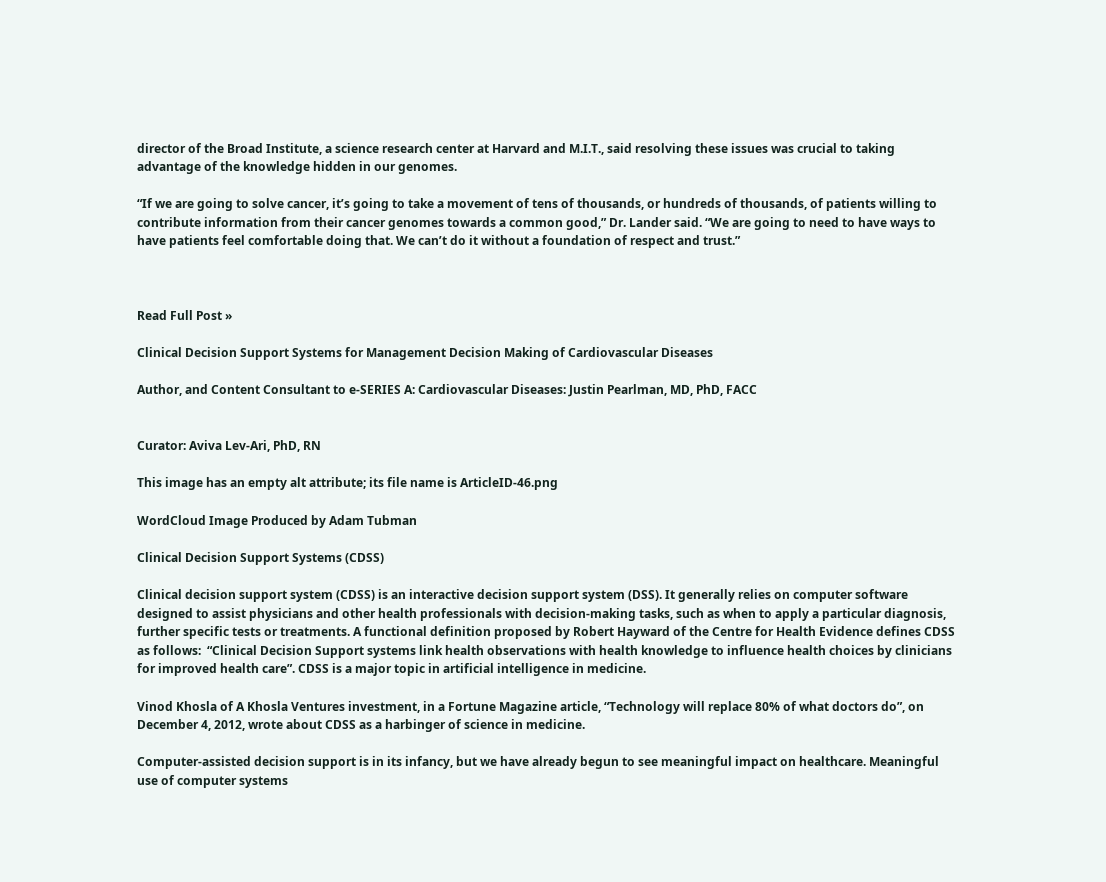director of the Broad Institute, a science research center at Harvard and M.I.T., said resolving these issues was crucial to taking advantage of the knowledge hidden in our genomes.

“If we are going to solve cancer, it’s going to take a movement of tens of thousands, or hundreds of thousands, of patients willing to contribute information from their cancer genomes towards a common good,” Dr. Lander said. “We are going to need to have ways to have patients feel comfortable doing that. We can’t do it without a foundation of respect and trust.”



Read Full Post »

Clinical Decision Support Systems for Management Decision Making of Cardiovascular Diseases

Author, and Content Consultant to e-SERIES A: Cardiovascular Diseases: Justin Pearlman, MD, PhD, FACC


Curator: Aviva Lev-Ari, PhD, RN

This image has an empty alt attribute; its file name is ArticleID-46.png

WordCloud Image Produced by Adam Tubman

Clinical Decision Support Systems (CDSS)

Clinical decision support system (CDSS) is an interactive decision support system (DSS). It generally relies on computer software designed to assist physicians and other health professionals with decision-making tasks, such as when to apply a particular diagnosis, further specific tests or treatments. A functional definition proposed by Robert Hayward of the Centre for Health Evidence defines CDSS as follows:  “Clinical Decision Support systems link health observations with health knowledge to influence health choices by clinicians for improved health care”. CDSS is a major topic in artificial intelligence in medicine.

Vinod Khosla of A Khosla Ventures investment, in a Fortune Magazine article, “Technology will replace 80% of what doctors do”, on December 4, 2012, wrote about CDSS as a harbinger of science in medicine.

Computer-assisted decision support is in its infancy, but we have already begun to see meaningful impact on healthcare. Meaningful use of computer systems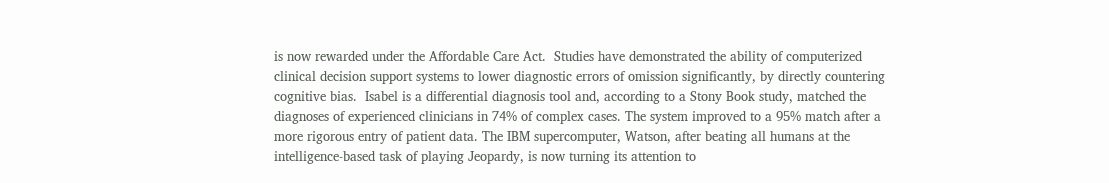is now rewarded under the Affordable Care Act.  Studies have demonstrated the ability of computerized clinical decision support systems to lower diagnostic errors of omission significantly, by directly countering cognitive bias.  Isabel is a differential diagnosis tool and, according to a Stony Book study, matched the diagnoses of experienced clinicians in 74% of complex cases. The system improved to a 95% match after a more rigorous entry of patient data. The IBM supercomputer, Watson, after beating all humans at the intelligence-based task of playing Jeopardy, is now turning its attention to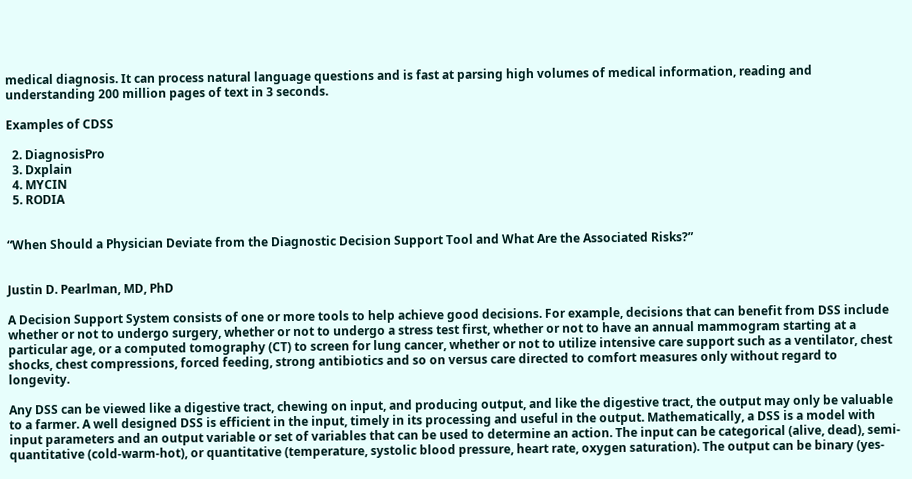medical diagnosis. It can process natural language questions and is fast at parsing high volumes of medical information, reading and understanding 200 million pages of text in 3 seconds.

Examples of CDSS

  2. DiagnosisPro
  3. Dxplain
  4. MYCIN
  5. RODIA


“When Should a Physician Deviate from the Diagnostic Decision Support Tool and What Are the Associated Risks?”


Justin D. Pearlman, MD, PhD

A Decision Support System consists of one or more tools to help achieve good decisions. For example, decisions that can benefit from DSS include whether or not to undergo surgery, whether or not to undergo a stress test first, whether or not to have an annual mammogram starting at a particular age, or a computed tomography (CT) to screen for lung cancer, whether or not to utilize intensive care support such as a ventilator, chest shocks, chest compressions, forced feeding, strong antibiotics and so on versus care directed to comfort measures only without regard to longevity.

Any DSS can be viewed like a digestive tract, chewing on input, and producing output, and like the digestive tract, the output may only be valuable to a farmer. A well designed DSS is efficient in the input, timely in its processing and useful in the output. Mathematically, a DSS is a model with input parameters and an output variable or set of variables that can be used to determine an action. The input can be categorical (alive, dead), semi-quantitative (cold-warm-hot), or quantitative (temperature, systolic blood pressure, heart rate, oxygen saturation). The output can be binary (yes-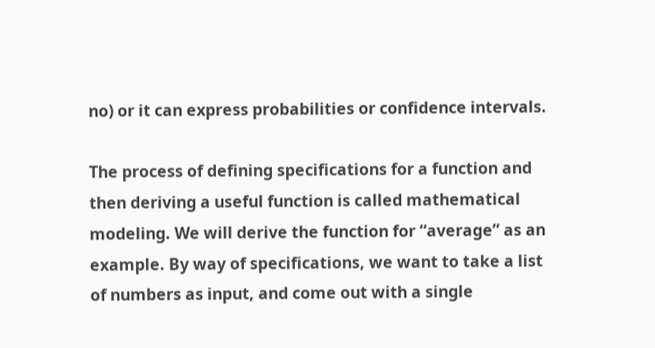no) or it can express probabilities or confidence intervals.

The process of defining specifications for a function and then deriving a useful function is called mathematical modeling. We will derive the function for “average” as an example. By way of specifications, we want to take a list of numbers as input, and come out with a single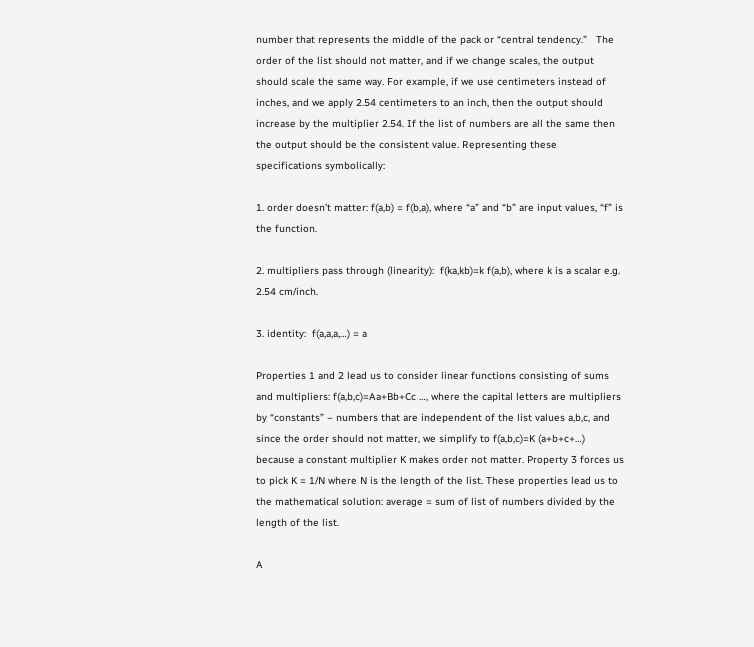number that represents the middle of the pack or “central tendency.”   The order of the list should not matter, and if we change scales, the output should scale the same way. For example, if we use centimeters instead of inches, and we apply 2.54 centimeters to an inch, then the output should increase by the multiplier 2.54. If the list of numbers are all the same then the output should be the consistent value. Representing these specifications symbolically:

1. order doesn’t matter: f(a,b) = f(b,a), where “a” and “b” are input values, “f” is the function.

2. multipliers pass through (linearity):  f(ka,kb)=k f(a,b), where k is a scalar e.g. 2.54 cm/inch.

3. identity:  f(a,a,a,…) = a

Properties 1 and 2 lead us to consider linear functions consisting of sums and multipliers: f(a,b,c)=Aa+Bb+Cc …, where the capital letters are multipliers by “constants” – numbers that are independent of the list values a,b,c, and since the order should not matter, we simplify to f(a,b,c)=K (a+b+c+…) because a constant multiplier K makes order not matter. Property 3 forces us to pick K = 1/N where N is the length of the list. These properties lead us to the mathematical solution: average = sum of list of numbers divided by the length of the list.

A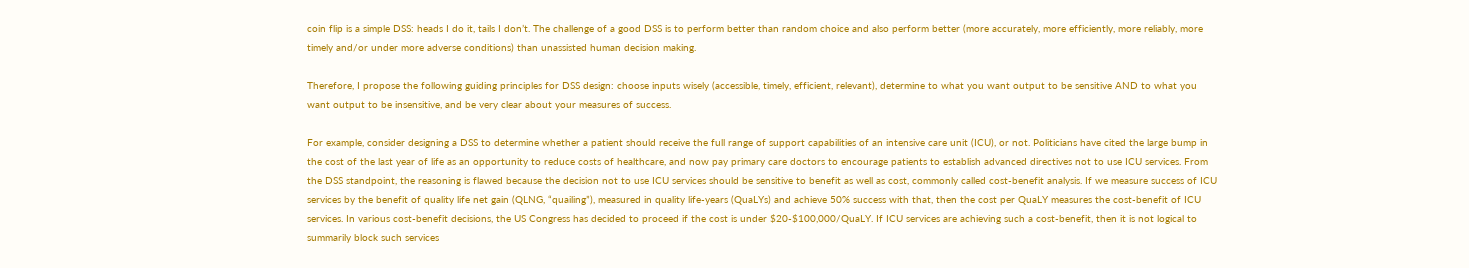coin flip is a simple DSS: heads I do it, tails I don’t. The challenge of a good DSS is to perform better than random choice and also perform better (more accurately, more efficiently, more reliably, more timely and/or under more adverse conditions) than unassisted human decision making.

Therefore, I propose the following guiding principles for DSS design: choose inputs wisely (accessible, timely, efficient, relevant), determine to what you want output to be sensitive AND to what you want output to be insensitive, and be very clear about your measures of success.

For example, consider designing a DSS to determine whether a patient should receive the full range of support capabilities of an intensive care unit (ICU), or not. Politicians have cited the large bump in the cost of the last year of life as an opportunity to reduce costs of healthcare, and now pay primary care doctors to encourage patients to establish advanced directives not to use ICU services. From the DSS standpoint, the reasoning is flawed because the decision not to use ICU services should be sensitive to benefit as well as cost, commonly called cost-benefit analysis. If we measure success of ICU services by the benefit of quality life net gain (QLNG, “quailing”), measured in quality life-years (QuaLYs) and achieve 50% success with that, then the cost per QuaLY measures the cost-benefit of ICU services. In various cost-benefit decisions, the US Congress has decided to proceed if the cost is under $20-$100,000/QuaLY. If ICU services are achieving such a cost-benefit, then it is not logical to summarily block such services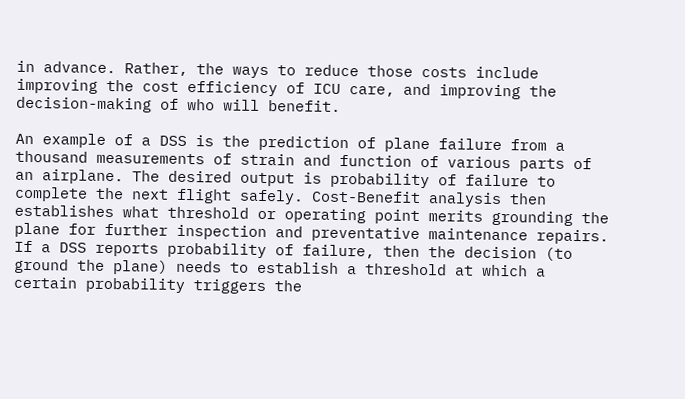in advance. Rather, the ways to reduce those costs include improving the cost efficiency of ICU care, and improving the decision-making of who will benefit.

An example of a DSS is the prediction of plane failure from a thousand measurements of strain and function of various parts of an airplane. The desired output is probability of failure to complete the next flight safely. Cost-Benefit analysis then establishes what threshold or operating point merits grounding the plane for further inspection and preventative maintenance repairs. If a DSS reports probability of failure, then the decision (to ground the plane) needs to establish a threshold at which a certain probability triggers the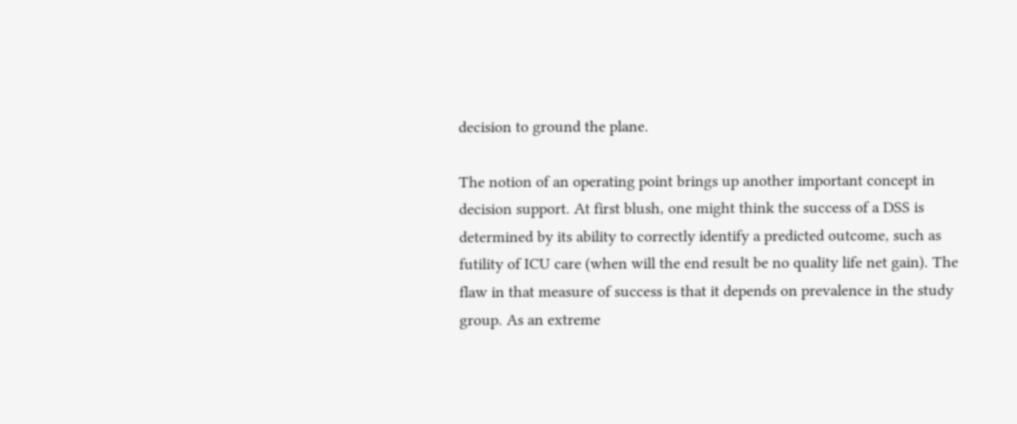decision to ground the plane.

The notion of an operating point brings up another important concept in decision support. At first blush, one might think the success of a DSS is determined by its ability to correctly identify a predicted outcome, such as futility of ICU care (when will the end result be no quality life net gain). The flaw in that measure of success is that it depends on prevalence in the study group. As an extreme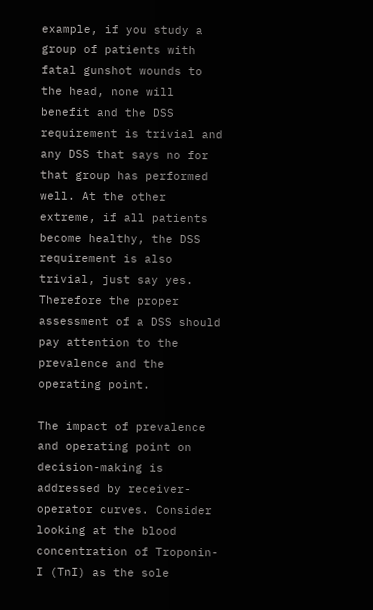example, if you study a group of patients with fatal gunshot wounds to the head, none will benefit and the DSS requirement is trivial and any DSS that says no for that group has performed well. At the other extreme, if all patients become healthy, the DSS requirement is also trivial, just say yes. Therefore the proper assessment of a DSS should pay attention to the prevalence and the operating point.

The impact of prevalence and operating point on decision-making is addressed by receiver-operator curves. Consider looking at the blood concentration of Troponin-I (TnI) as the sole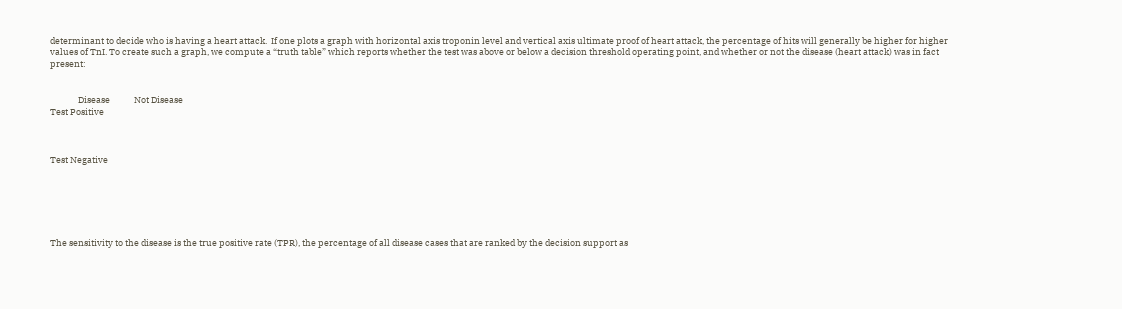determinant to decide who is having a heart attack.  If one plots a graph with horizontal axis troponin level and vertical axis ultimate proof of heart attack, the percentage of hits will generally be higher for higher values of TnI. To create such a graph, we compute a “truth table” which reports whether the test was above or below a decision threshold operating point, and whether or not the disease (heart attack) was in fact present:


              Disease            Not Disease
Test Positive



Test Negative






The sensitivity to the disease is the true positive rate (TPR), the percentage of all disease cases that are ranked by the decision support as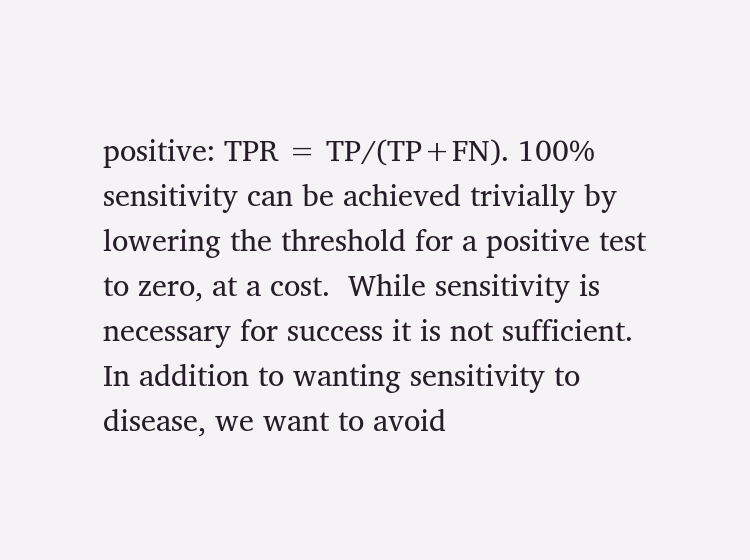positive: TPR = TP/(TP+FN). 100% sensitivity can be achieved trivially by lowering the threshold for a positive test to zero, at a cost.  While sensitivity is necessary for success it is not sufficient. In addition to wanting sensitivity to disease, we want to avoid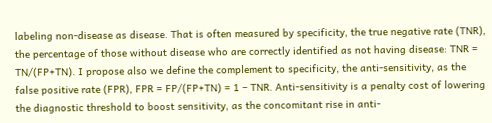labeling non-disease as disease. That is often measured by specificity, the true negative rate (TNR), the percentage of those without disease who are correctly identified as not having disease: TNR = TN/(FP+TN). I propose also we define the complement to specificity, the anti-sensitivity, as the false positive rate (FPR), FPR = FP/(FP+TN) = 1 – TNR. Anti-sensitivity is a penalty cost of lowering the diagnostic threshold to boost sensitivity, as the concomitant rise in anti-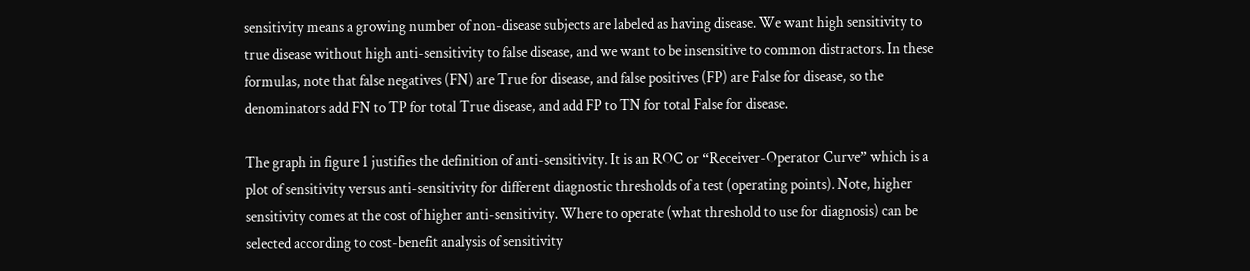sensitivity means a growing number of non-disease subjects are labeled as having disease. We want high sensitivity to true disease without high anti-sensitivity to false disease, and we want to be insensitive to common distractors. In these formulas, note that false negatives (FN) are True for disease, and false positives (FP) are False for disease, so the denominators add FN to TP for total True disease, and add FP to TN for total False for disease.

The graph in figure 1 justifies the definition of anti-sensitivity. It is an ROC or “Receiver-Operator Curve” which is a plot of sensitivity versus anti-sensitivity for different diagnostic thresholds of a test (operating points). Note, higher sensitivity comes at the cost of higher anti-sensitivity. Where to operate (what threshold to use for diagnosis) can be selected according to cost-benefit analysis of sensitivity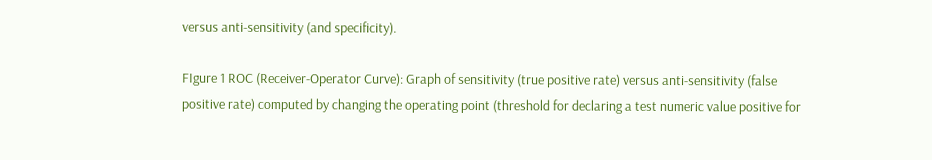versus anti-sensitivity (and specificity).

FIgure 1 ROC (Receiver-Operator Curve): Graph of sensitivity (true positive rate) versus anti-sensitivity (false positive rate) computed by changing the operating point (threshold for declaring a test numeric value positive for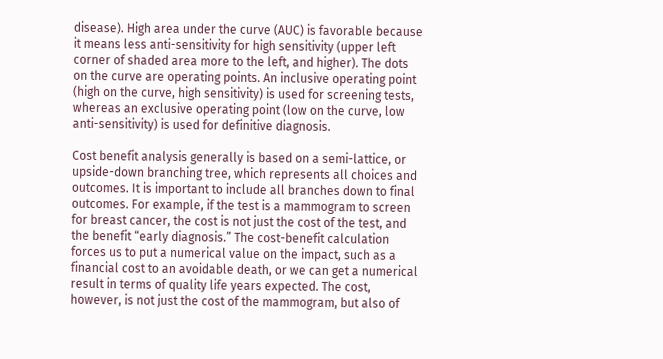disease). High area under the curve (AUC) is favorable because it means less anti-sensitivity for high sensitivity (upper left corner of shaded area more to the left, and higher). The dots on the curve are operating points. An inclusive operating point (high on the curve, high sensitivity) is used for screening tests, whereas an exclusive operating point (low on the curve, low anti-sensitivity) is used for definitive diagnosis.

Cost benefit analysis generally is based on a semi-lattice, or upside-down branching tree, which represents all choices and outcomes. It is important to include all branches down to final outcomes. For example, if the test is a mammogram to screen for breast cancer, the cost is not just the cost of the test, and the benefit “early diagnosis.” The cost-benefit calculation forces us to put a numerical value on the impact, such as a financial cost to an avoidable death, or we can get a numerical result in terms of quality life years expected. The cost, however, is not just the cost of the mammogram, but also of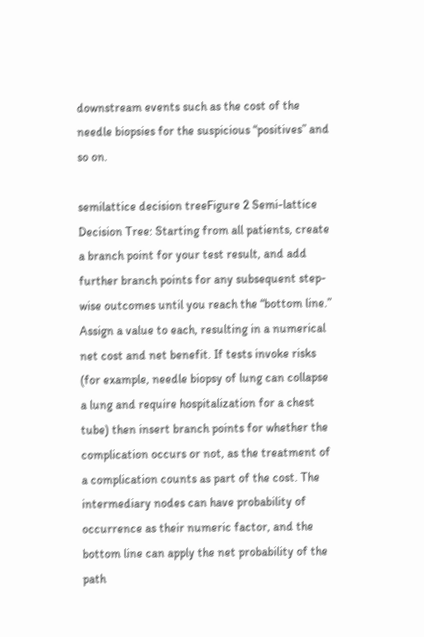downstream events such as the cost of the needle biopsies for the suspicious “positives” and so on.

semilattice decision treeFigure 2 Semi-lattice Decision Tree: Starting from all patients, create a branch point for your test result, and add further branch points for any subsequent step-wise outcomes until you reach the “bottom line.” Assign a value to each, resulting in a numerical net cost and net benefit. If tests invoke risks (for example, needle biopsy of lung can collapse a lung and require hospitalization for a chest tube) then insert branch points for whether the complication occurs or not, as the treatment of a complication counts as part of the cost. The intermediary nodes can have probability of occurrence as their numeric factor, and the bottom line can apply the net probability of the path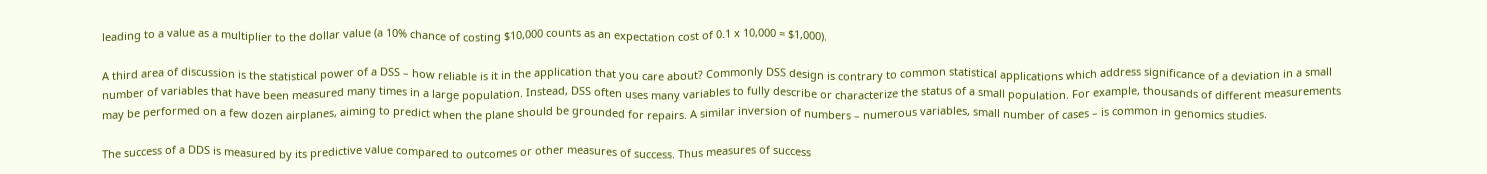leading to a value as a multiplier to the dollar value (a 10% chance of costing $10,000 counts as an expectation cost of 0.1 x 10,000 = $1,000).

A third area of discussion is the statistical power of a DSS – how reliable is it in the application that you care about? Commonly DSS design is contrary to common statistical applications which address significance of a deviation in a small number of variables that have been measured many times in a large population. Instead, DSS often uses many variables to fully describe or characterize the status of a small population. For example, thousands of different measurements may be performed on a few dozen airplanes, aiming to predict when the plane should be grounded for repairs. A similar inversion of numbers – numerous variables, small number of cases – is common in genomics studies.

The success of a DDS is measured by its predictive value compared to outcomes or other measures of success. Thus measures of success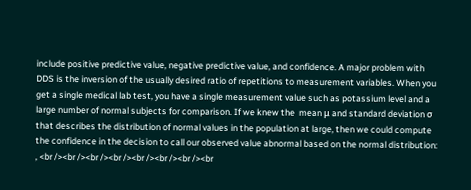include positive predictive value, negative predictive value, and confidence. A major problem with DDS is the inversion of the usually desired ratio of repetitions to measurement variables. When you get a single medical lab test, you have a single measurement value such as potassium level and a large number of normal subjects for comparison. If we knew the  mean μ and standard deviation σ that describes the distribution of normal values in the population at large, then we could compute the confidence in the decision to call our observed value abnormal based on the normal distribution:  , <br /><br /><br /><br /><br /><br /><br /><br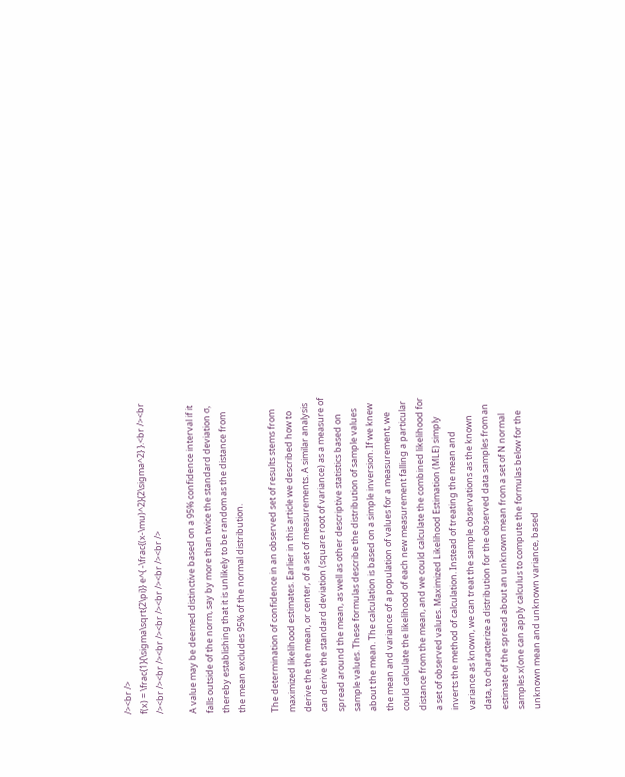/><br />
f(x) = \frac{1}{\sigma\sqrt{2\pi}} e^{ -\frac{(x-\mu)^2}{2\sigma^2} }.<br /><br /><br /><br /><br /><br /><br /><br /><br />

A value may be deemed distinctive based on a 95% confidence interval if it falls outside of the norm, say by more than twice the standard deviation σ, thereby establishing that it is unlikely to be random as the distance from the mean excludes 95% of the normal distribution.

The determination of confidence in an observed set of results stems from maximized likelihood estimates. Earlier in this article we described how to derive the the mean, or center, of a set of measurements. A similar analysis can derive the standard deviation (square root of variance) as a measure of spread around the mean, as well as other descriptive statistics based on sample values. These formulas describe the distribution of sample values about the mean. The calculation is based on a simple inversion. If we knew the mean and variance of a population of values for a measurement, we could calculate the likelihood of each new measurement falling a particular distance from the mean, and we could calculate the combined likelihood for a set of observed values. Maximized Likelihood Estimation (MLE) simply inverts the method of calculation. Instead of treating the mean and variance as known, we can treat the sample observations as the known data, to characterize a distribution for the observed data samples from an estimate of the spread about an unknown mean from a set of N normal samples x(one can apply calculus to compute the formulas below for the unknown mean and unknown variance, based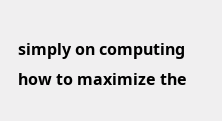simply on computing how to maximize the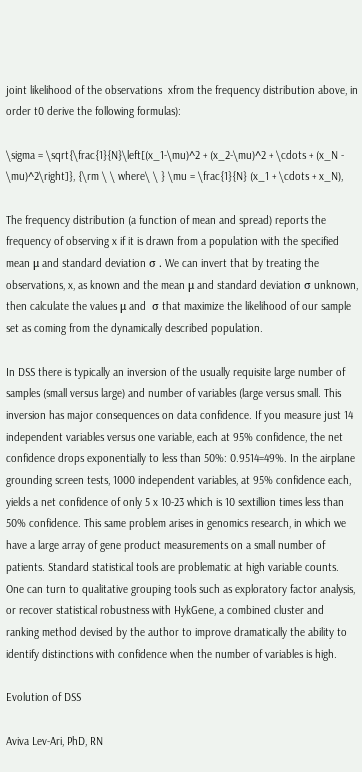joint likelihood of the observations  xfrom the frequency distribution above, in order t0 derive the following formulas):

\sigma = \sqrt{\frac{1}{N}\left[(x_1-\mu)^2 + (x_2-\mu)^2 + \cdots + (x_N - \mu)^2\right]}, {\rm \ \ where\ \ } \mu = \frac{1}{N} (x_1 + \cdots + x_N),

The frequency distribution (a function of mean and spread) reports the frequency of observing x if it is drawn from a population with the specified mean μ and standard deviation σ . We can invert that by treating the observations, x, as known and the mean μ and standard deviation σ unknown, then calculate the values μ and  σ that maximize the likelihood of our sample set as coming from the dynamically described population.

In DSS there is typically an inversion of the usually requisite large number of samples (small versus large) and number of variables (large versus small. This inversion has major consequences on data confidence. If you measure just 14 independent variables versus one variable, each at 95% confidence, the net confidence drops exponentially to less than 50%: 0.9514=49%. In the airplane grounding screen tests, 1000 independent variables, at 95% confidence each, yields a net confidence of only 5 x 10-23 which is 10 sextillion times less than 50% confidence. This same problem arises in genomics research, in which we have a large array of gene product measurements on a small number of patients. Standard statistical tools are problematic at high variable counts. One can turn to qualitative grouping tools such as exploratory factor analysis, or recover statistical robustness with HykGene, a combined cluster and ranking method devised by the author to improve dramatically the ability to identify distinctions with confidence when the number of variables is high.

Evolution of DSS

Aviva Lev-Ari, PhD, RN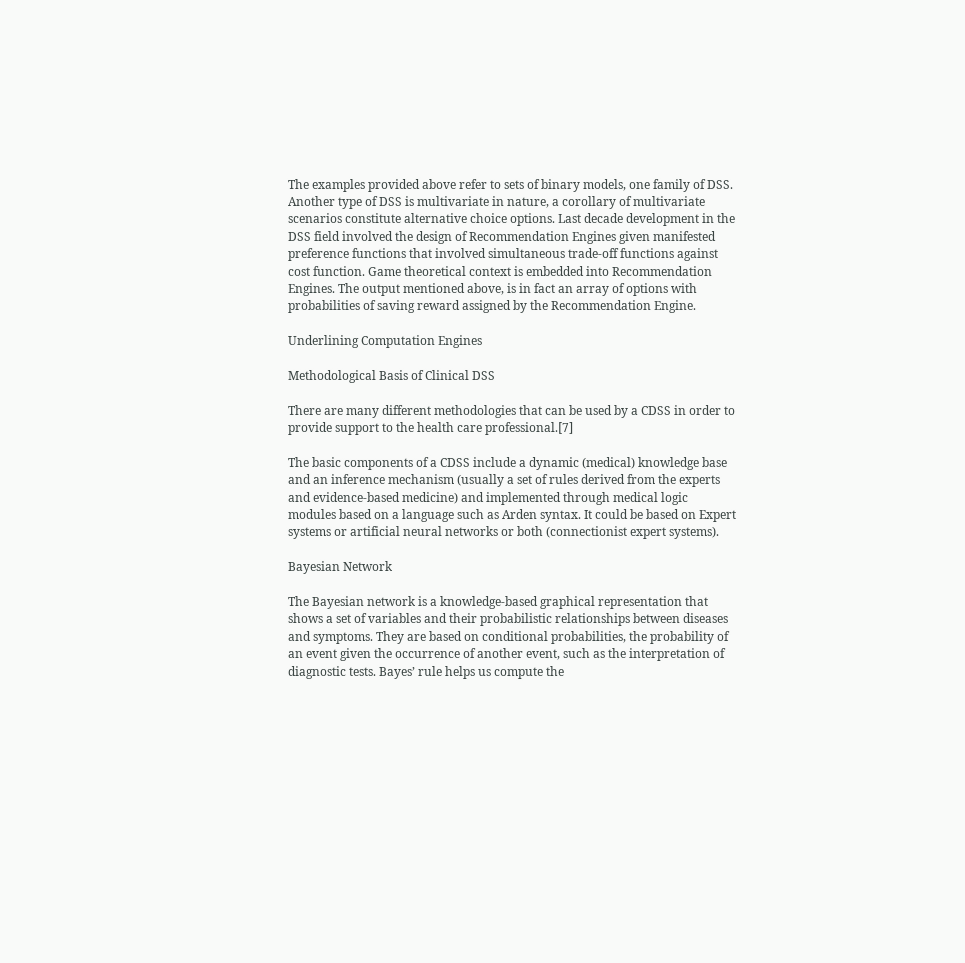The examples provided above refer to sets of binary models, one family of DSS. Another type of DSS is multivariate in nature, a corollary of multivariate scenarios constitute alternative choice options. Last decade development in the DSS field involved the design of Recommendation Engines given manifested preference functions that involved simultaneous trade-off functions against cost function. Game theoretical context is embedded into Recommendation Engines. The output mentioned above, is in fact an array of options with probabilities of saving reward assigned by the Recommendation Engine.

Underlining Computation Engines

Methodological Basis of Clinical DSS

There are many different methodologies that can be used by a CDSS in order to provide support to the health care professional.[7]

The basic components of a CDSS include a dynamic (medical) knowledge base and an inference mechanism (usually a set of rules derived from the experts and evidence-based medicine) and implemented through medical logic modules based on a language such as Arden syntax. It could be based on Expert systems or artificial neural networks or both (connectionist expert systems).

Bayesian Network

The Bayesian network is a knowledge-based graphical representation that shows a set of variables and their probabilistic relationships between diseases and symptoms. They are based on conditional probabilities, the probability of an event given the occurrence of another event, such as the interpretation of diagnostic tests. Bayes’ rule helps us compute the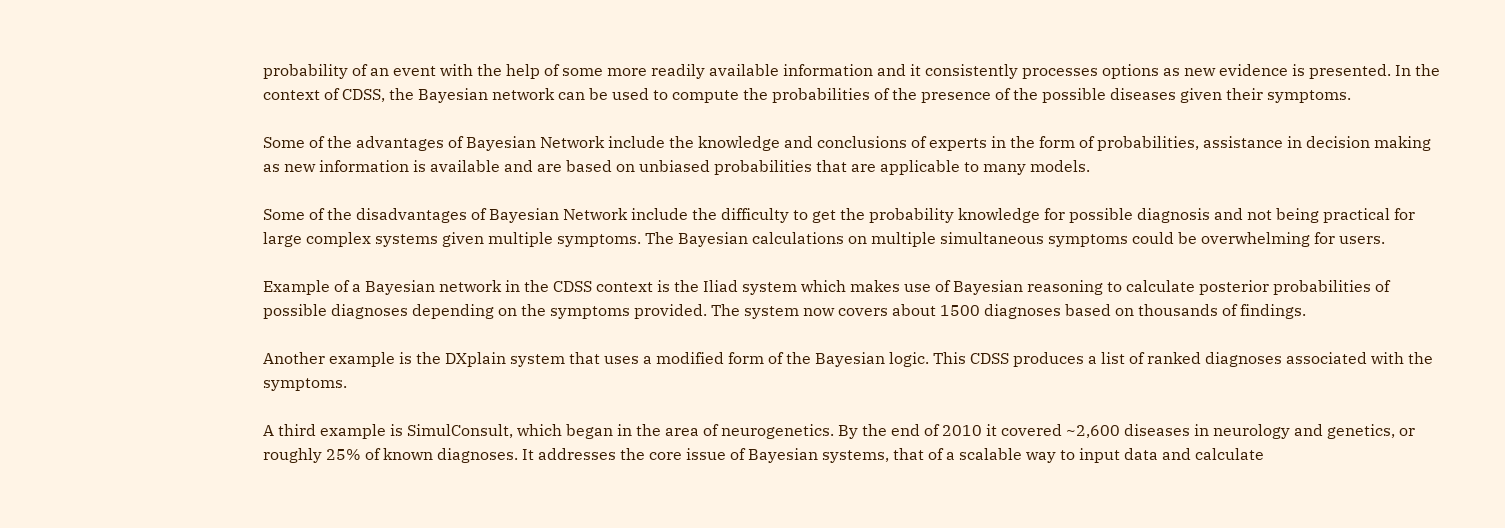probability of an event with the help of some more readily available information and it consistently processes options as new evidence is presented. In the context of CDSS, the Bayesian network can be used to compute the probabilities of the presence of the possible diseases given their symptoms.

Some of the advantages of Bayesian Network include the knowledge and conclusions of experts in the form of probabilities, assistance in decision making as new information is available and are based on unbiased probabilities that are applicable to many models.

Some of the disadvantages of Bayesian Network include the difficulty to get the probability knowledge for possible diagnosis and not being practical for large complex systems given multiple symptoms. The Bayesian calculations on multiple simultaneous symptoms could be overwhelming for users.

Example of a Bayesian network in the CDSS context is the Iliad system which makes use of Bayesian reasoning to calculate posterior probabilities of possible diagnoses depending on the symptoms provided. The system now covers about 1500 diagnoses based on thousands of findings.

Another example is the DXplain system that uses a modified form of the Bayesian logic. This CDSS produces a list of ranked diagnoses associated with the symptoms.

A third example is SimulConsult, which began in the area of neurogenetics. By the end of 2010 it covered ~2,600 diseases in neurology and genetics, or roughly 25% of known diagnoses. It addresses the core issue of Bayesian systems, that of a scalable way to input data and calculate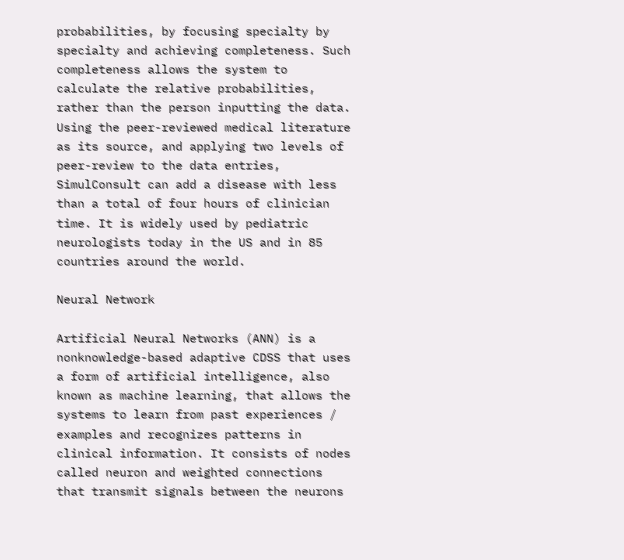probabilities, by focusing specialty by specialty and achieving completeness. Such completeness allows the system to calculate the relative probabilities, rather than the person inputting the data. Using the peer-reviewed medical literature as its source, and applying two levels of peer-review to the data entries, SimulConsult can add a disease with less than a total of four hours of clinician time. It is widely used by pediatric neurologists today in the US and in 85 countries around the world.

Neural Network

Artificial Neural Networks (ANN) is a nonknowledge-based adaptive CDSS that uses a form of artificial intelligence, also known as machine learning, that allows the systems to learn from past experiences / examples and recognizes patterns in clinical information. It consists of nodes called neuron and weighted connections that transmit signals between the neurons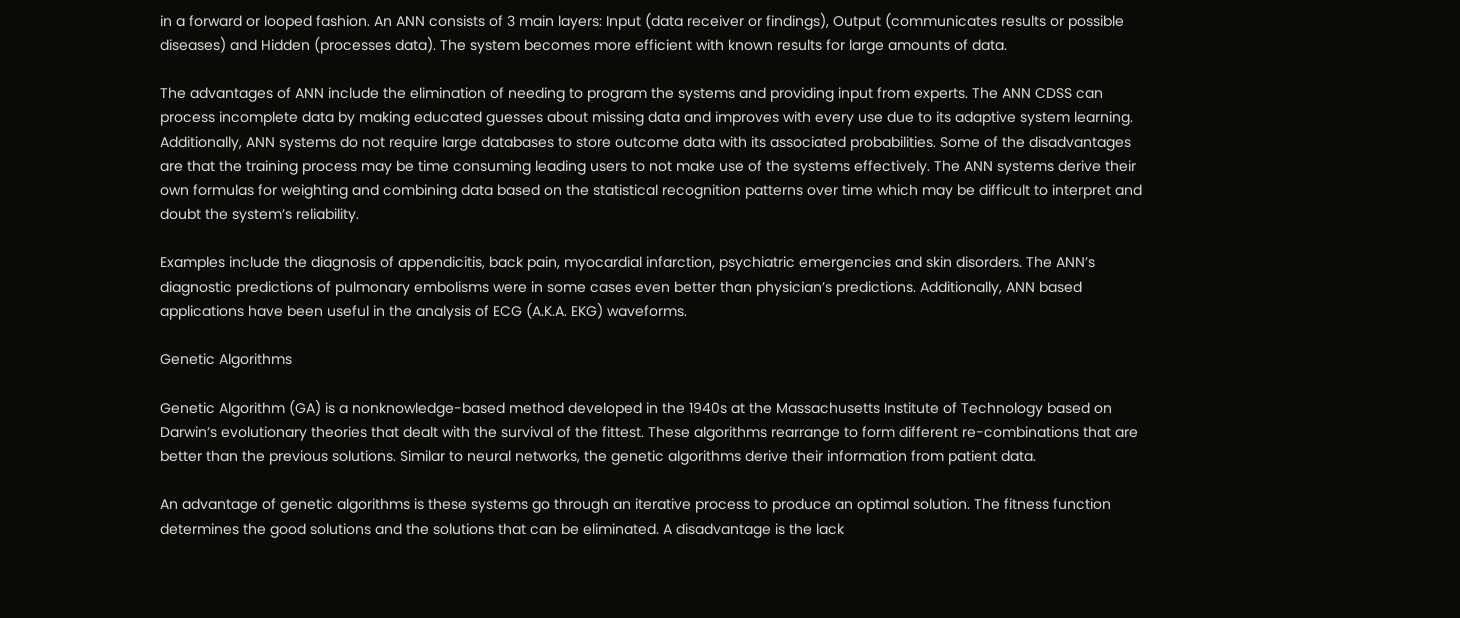in a forward or looped fashion. An ANN consists of 3 main layers: Input (data receiver or findings), Output (communicates results or possible diseases) and Hidden (processes data). The system becomes more efficient with known results for large amounts of data.

The advantages of ANN include the elimination of needing to program the systems and providing input from experts. The ANN CDSS can process incomplete data by making educated guesses about missing data and improves with every use due to its adaptive system learning. Additionally, ANN systems do not require large databases to store outcome data with its associated probabilities. Some of the disadvantages are that the training process may be time consuming leading users to not make use of the systems effectively. The ANN systems derive their own formulas for weighting and combining data based on the statistical recognition patterns over time which may be difficult to interpret and doubt the system’s reliability.

Examples include the diagnosis of appendicitis, back pain, myocardial infarction, psychiatric emergencies and skin disorders. The ANN’s diagnostic predictions of pulmonary embolisms were in some cases even better than physician’s predictions. Additionally, ANN based applications have been useful in the analysis of ECG (A.K.A. EKG) waveforms.

Genetic Algorithms

Genetic Algorithm (GA) is a nonknowledge-based method developed in the 1940s at the Massachusetts Institute of Technology based on Darwin’s evolutionary theories that dealt with the survival of the fittest. These algorithms rearrange to form different re-combinations that are better than the previous solutions. Similar to neural networks, the genetic algorithms derive their information from patient data.

An advantage of genetic algorithms is these systems go through an iterative process to produce an optimal solution. The fitness function determines the good solutions and the solutions that can be eliminated. A disadvantage is the lack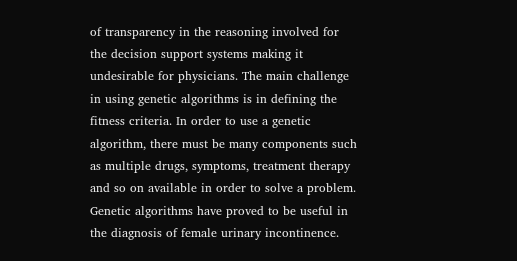of transparency in the reasoning involved for the decision support systems making it undesirable for physicians. The main challenge in using genetic algorithms is in defining the fitness criteria. In order to use a genetic algorithm, there must be many components such as multiple drugs, symptoms, treatment therapy and so on available in order to solve a problem. Genetic algorithms have proved to be useful in the diagnosis of female urinary incontinence.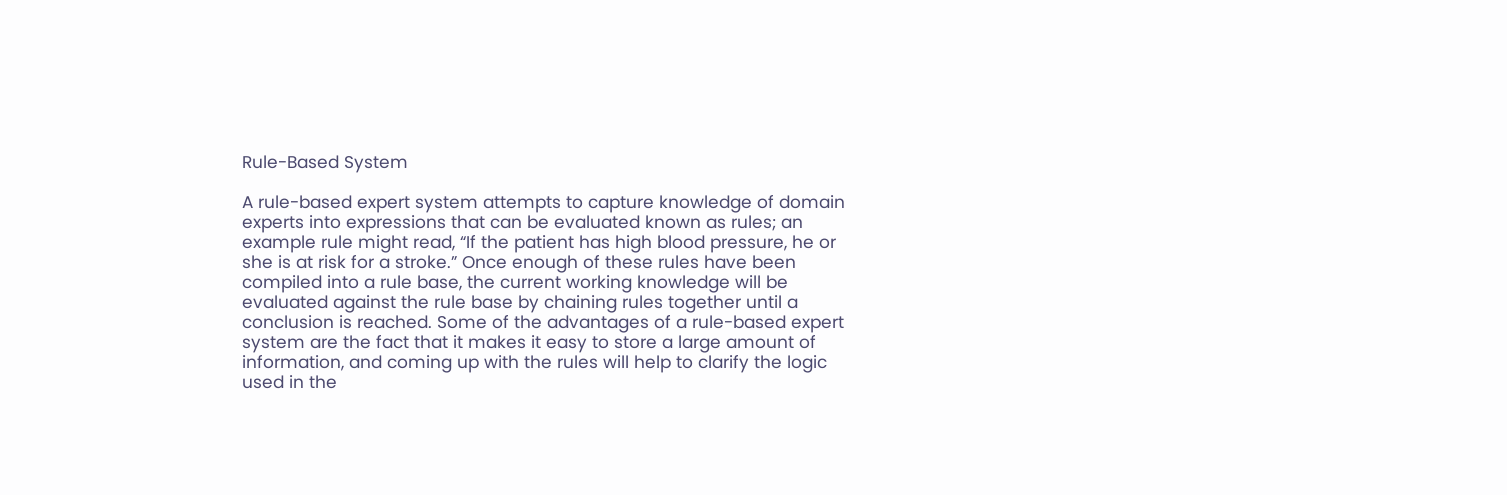Rule-Based System

A rule-based expert system attempts to capture knowledge of domain experts into expressions that can be evaluated known as rules; an example rule might read, “If the patient has high blood pressure, he or she is at risk for a stroke.” Once enough of these rules have been compiled into a rule base, the current working knowledge will be evaluated against the rule base by chaining rules together until a conclusion is reached. Some of the advantages of a rule-based expert system are the fact that it makes it easy to store a large amount of information, and coming up with the rules will help to clarify the logic used in the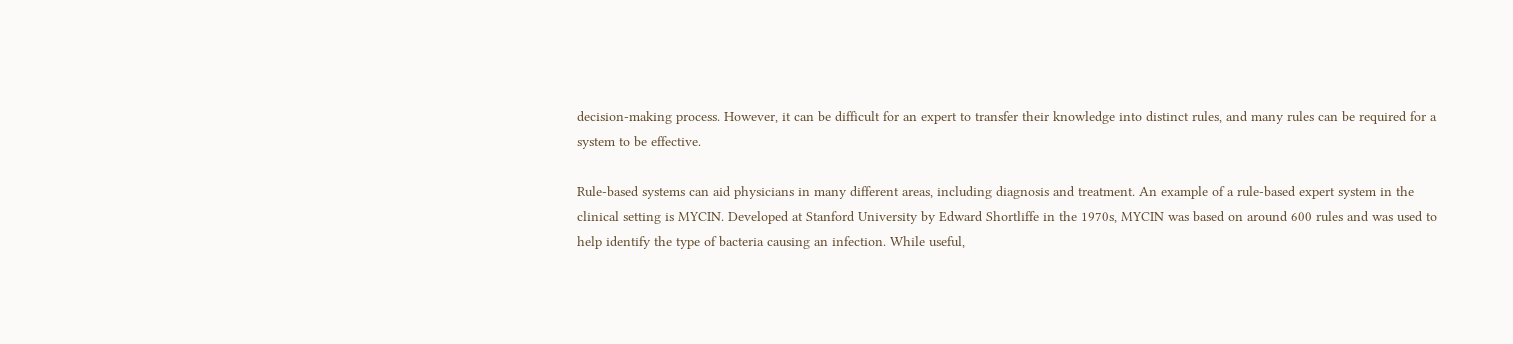decision-making process. However, it can be difficult for an expert to transfer their knowledge into distinct rules, and many rules can be required for a system to be effective.

Rule-based systems can aid physicians in many different areas, including diagnosis and treatment. An example of a rule-based expert system in the clinical setting is MYCIN. Developed at Stanford University by Edward Shortliffe in the 1970s, MYCIN was based on around 600 rules and was used to help identify the type of bacteria causing an infection. While useful,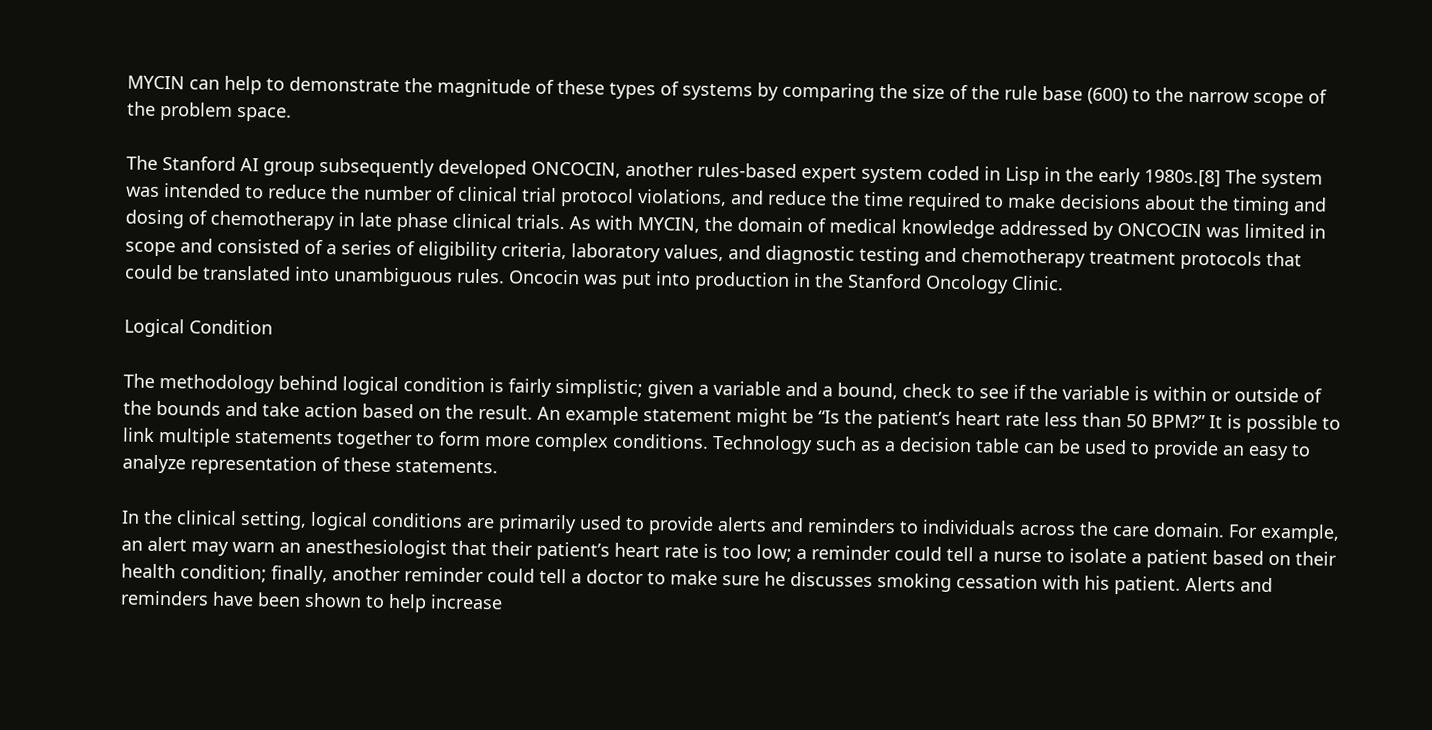MYCIN can help to demonstrate the magnitude of these types of systems by comparing the size of the rule base (600) to the narrow scope of the problem space.

The Stanford AI group subsequently developed ONCOCIN, another rules-based expert system coded in Lisp in the early 1980s.[8] The system was intended to reduce the number of clinical trial protocol violations, and reduce the time required to make decisions about the timing and dosing of chemotherapy in late phase clinical trials. As with MYCIN, the domain of medical knowledge addressed by ONCOCIN was limited in scope and consisted of a series of eligibility criteria, laboratory values, and diagnostic testing and chemotherapy treatment protocols that could be translated into unambiguous rules. Oncocin was put into production in the Stanford Oncology Clinic.

Logical Condition

The methodology behind logical condition is fairly simplistic; given a variable and a bound, check to see if the variable is within or outside of the bounds and take action based on the result. An example statement might be “Is the patient’s heart rate less than 50 BPM?” It is possible to link multiple statements together to form more complex conditions. Technology such as a decision table can be used to provide an easy to analyze representation of these statements.

In the clinical setting, logical conditions are primarily used to provide alerts and reminders to individuals across the care domain. For example, an alert may warn an anesthesiologist that their patient’s heart rate is too low; a reminder could tell a nurse to isolate a patient based on their health condition; finally, another reminder could tell a doctor to make sure he discusses smoking cessation with his patient. Alerts and reminders have been shown to help increase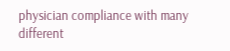physician compliance with many different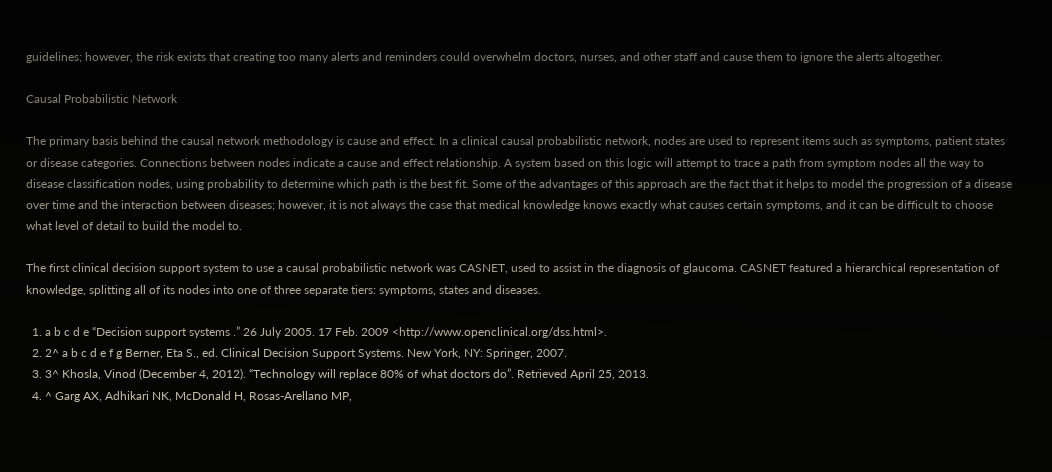guidelines; however, the risk exists that creating too many alerts and reminders could overwhelm doctors, nurses, and other staff and cause them to ignore the alerts altogether.

Causal Probabilistic Network

The primary basis behind the causal network methodology is cause and effect. In a clinical causal probabilistic network, nodes are used to represent items such as symptoms, patient states or disease categories. Connections between nodes indicate a cause and effect relationship. A system based on this logic will attempt to trace a path from symptom nodes all the way to disease classification nodes, using probability to determine which path is the best fit. Some of the advantages of this approach are the fact that it helps to model the progression of a disease over time and the interaction between diseases; however, it is not always the case that medical knowledge knows exactly what causes certain symptoms, and it can be difficult to choose what level of detail to build the model to.

The first clinical decision support system to use a causal probabilistic network was CASNET, used to assist in the diagnosis of glaucoma. CASNET featured a hierarchical representation of knowledge, splitting all of its nodes into one of three separate tiers: symptoms, states and diseases.

  1. a b c d e “Decision support systems .” 26 July 2005. 17 Feb. 2009 <http://www.openclinical.org/dss.html>.
  2. 2^ a b c d e f g Berner, Eta S., ed. Clinical Decision Support Systems. New York, NY: Springer, 2007.
  3. 3^ Khosla, Vinod (December 4, 2012). “Technology will replace 80% of what doctors do”. Retrieved April 25, 2013.
  4. ^ Garg AX, Adhikari NK, McDonald H, Rosas-Arellano MP,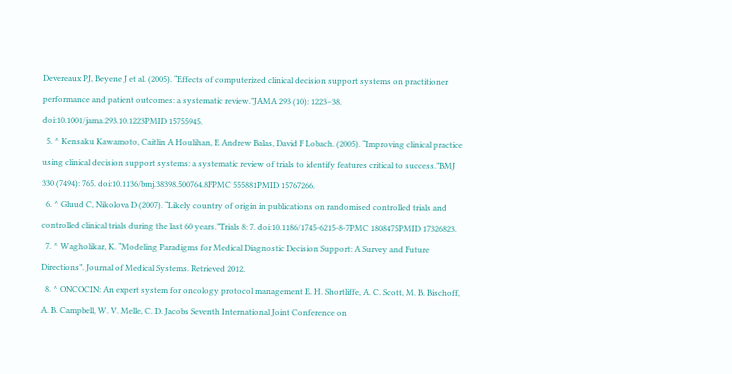Devereaux PJ, Beyene J et al. (2005). “Effects of computerized clinical decision support systems on practitioner performance and patient outcomes: a systematic review.”JAMA 293 (10): 1223–38. doi:10.1001/jama.293.10.1223PMID 15755945.
  5. ^ Kensaku Kawamoto, Caitlin A Houlihan, E Andrew Balas, David F Lobach. (2005). “Improving clinical practice using clinical decision support systems: a systematic review of trials to identify features critical to success.”BMJ 330 (7494): 765. doi:10.1136/bmj.38398.500764.8FPMC 555881PMID 15767266.
  6. ^ Gluud C, Nikolova D (2007). “Likely country of origin in publications on randomised controlled trials and controlled clinical trials during the last 60 years.”Trials 8: 7. doi:10.1186/1745-6215-8-7PMC 1808475PMID 17326823.
  7. ^ Wagholikar, K. “Modeling Paradigms for Medical Diagnostic Decision Support: A Survey and Future Directions”. Journal of Medical Systems. Retrieved 2012.
  8. ^ ONCOCIN: An expert system for oncology protocol management E. H. Shortliffe, A. C. Scott, M. B. Bischoff, A. B. Campbell, W. V. Melle, C. D. Jacobs Seventh International Joint Conference on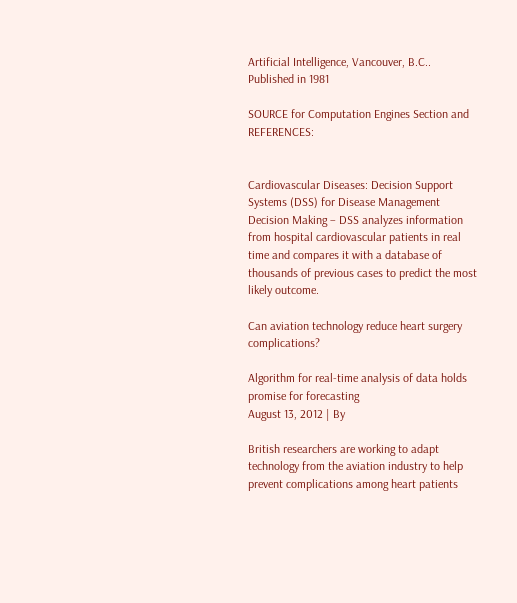Artificial Intelligence, Vancouver, B.C.. Published in 1981

SOURCE for Computation Engines Section and REFERENCES:


Cardiovascular Diseases: Decision Support Systems (DSS) for Disease Management Decision Making – DSS analyzes information from hospital cardiovascular patients in real time and compares it with a database of thousands of previous cases to predict the most likely outcome.

Can aviation technology reduce heart surgery complications?

Algorithm for real-time analysis of data holds promise for forecasting
August 13, 2012 | By

British researchers are working to adapt technology from the aviation industry to help prevent complications among heart patients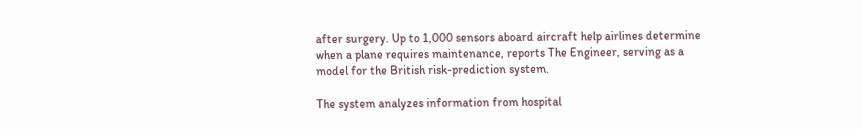after surgery. Up to 1,000 sensors aboard aircraft help airlines determine when a plane requires maintenance, reports The Engineer, serving as a model for the British risk-prediction system.

The system analyzes information from hospital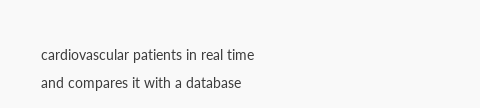cardiovascular patients in real time and compares it with a database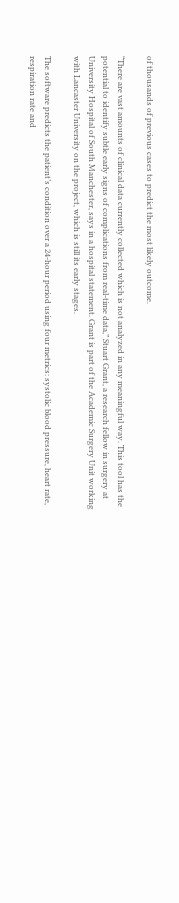of thousands of previous cases to predict the most likely outcome.

“There are vast amounts of clinical data currently collected which is not analyzed in any meaningful way. This tool has the potential to identify subtle early signs of complications from real-time data,” Stuart Grant, a research fellow in surgery at University Hospital of South Manchester, says in a hospital statement. Grant is part of the Academic Surgery Unit working with Lancaster University on the project, which is still its early stages.

The software predicts the patient’s condition over a 24-hour period using four metrics: systolic blood pressure, heart rate, respiration rate and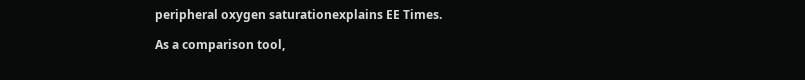peripheral oxygen saturationexplains EE Times.

As a comparison tool,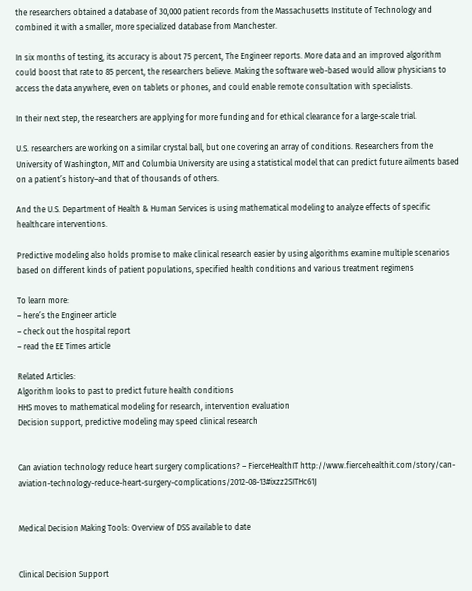the researchers obtained a database of 30,000 patient records from the Massachusetts Institute of Technology and combined it with a smaller, more specialized database from Manchester.

In six months of testing, its accuracy is about 75 percent, The Engineer reports. More data and an improved algorithm could boost that rate to 85 percent, the researchers believe. Making the software web-based would allow physicians to access the data anywhere, even on tablets or phones, and could enable remote consultation with specialists.

In their next step, the researchers are applying for more funding and for ethical clearance for a large-scale trial.

U.S. researchers are working on a similar crystal ball, but one covering an array of conditions. Researchers from the University of Washington, MIT and Columbia University are using a statistical model that can predict future ailments based on a patient’s history–and that of thousands of others.

And the U.S. Department of Health & Human Services is using mathematical modeling to analyze effects of specific healthcare interventions.

Predictive modeling also holds promise to make clinical research easier by using algorithms examine multiple scenarios based on different kinds of patient populations, specified health conditions and various treatment regimens

To learn more:
– here’s the Engineer article
– check out the hospital report
– read the EE Times article

Related Articles:
Algorithm looks to past to predict future health conditions
HHS moves to mathematical modeling for research, intervention evaluation
Decision support, predictive modeling may speed clinical research


Can aviation technology reduce heart surgery complications? – FierceHealthIT http://www.fiercehealthit.com/story/can-aviation-technology-reduce-heart-surgery-complications/2012-08-13#ixzz2SITHc61J


Medical Decision Making Tools: Overview of DSS available to date


Clinical Decision Support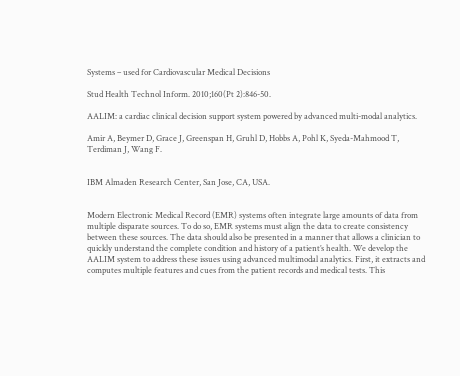Systems – used for Cardiovascular Medical Decisions

Stud Health Technol Inform. 2010;160(Pt 2):846-50.

AALIM: a cardiac clinical decision support system powered by advanced multi-modal analytics.

Amir A, Beymer D, Grace J, Greenspan H, Gruhl D, Hobbs A, Pohl K, Syeda-Mahmood T, Terdiman J, Wang F.


IBM Almaden Research Center, San Jose, CA, USA.


Modern Electronic Medical Record (EMR) systems often integrate large amounts of data from multiple disparate sources. To do so, EMR systems must align the data to create consistency between these sources. The data should also be presented in a manner that allows a clinician to quickly understand the complete condition and history of a patient’s health. We develop the AALIM system to address these issues using advanced multimodal analytics. First, it extracts and computes multiple features and cues from the patient records and medical tests. This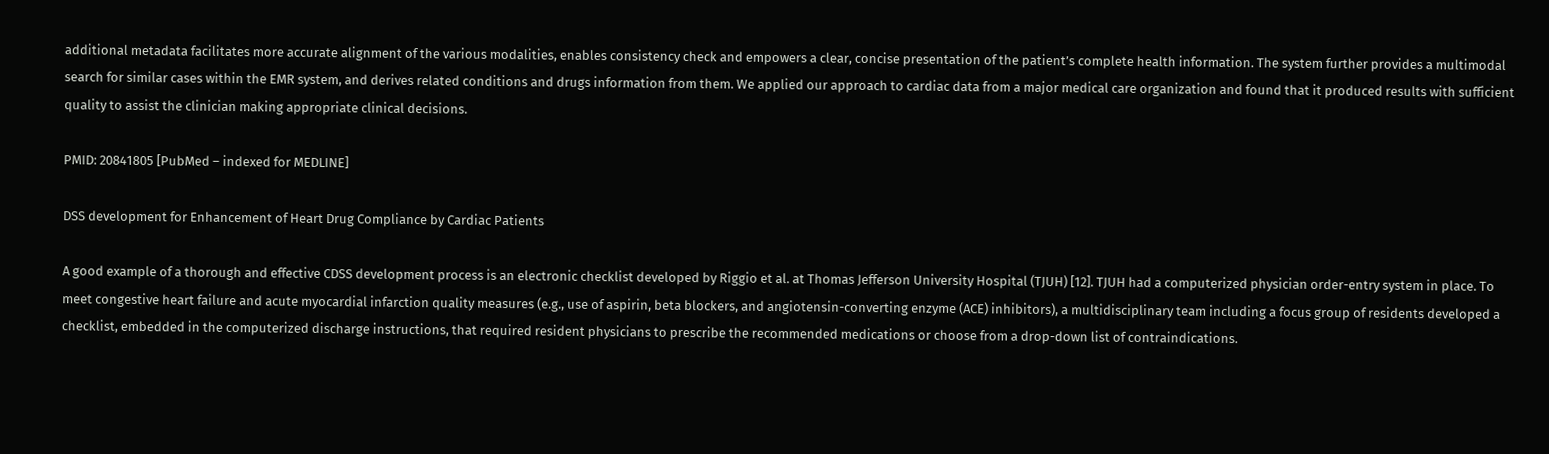additional metadata facilitates more accurate alignment of the various modalities, enables consistency check and empowers a clear, concise presentation of the patient’s complete health information. The system further provides a multimodal search for similar cases within the EMR system, and derives related conditions and drugs information from them. We applied our approach to cardiac data from a major medical care organization and found that it produced results with sufficient quality to assist the clinician making appropriate clinical decisions.

PMID: 20841805 [PubMed – indexed for MEDLINE]

DSS development for Enhancement of Heart Drug Compliance by Cardiac Patients

A good example of a thorough and effective CDSS development process is an electronic checklist developed by Riggio et al. at Thomas Jefferson University Hospital (TJUH) [12]. TJUH had a computerized physician order-entry system in place. To meet congestive heart failure and acute myocardial infarction quality measures (e.g., use of aspirin, beta blockers, and angiotensin-converting enzyme (ACE) inhibitors), a multidisciplinary team including a focus group of residents developed a checklist, embedded in the computerized discharge instructions, that required resident physicians to prescribe the recommended medications or choose from a drop-down list of contraindications.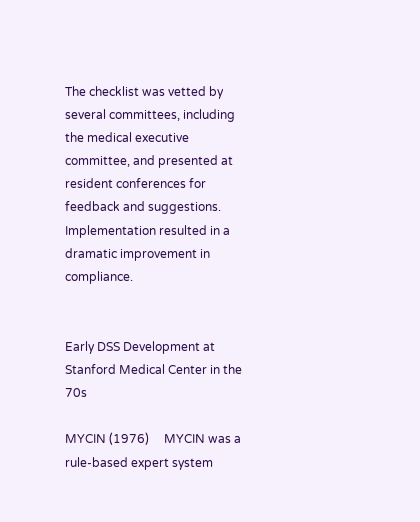The checklist was vetted by several committees, including the medical executive committee, and presented at resident conferences for feedback and suggestions. Implementation resulted in a dramatic improvement in compliance.


Early DSS Development at Stanford Medical Center in the 70s

MYCIN (1976)     MYCIN was a rule-based expert system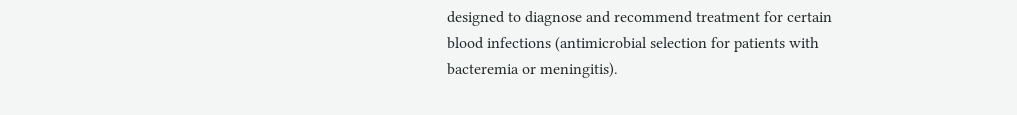designed to diagnose and recommend treatment for certain blood infections (antimicrobial selection for patients with bacteremia or meningitis).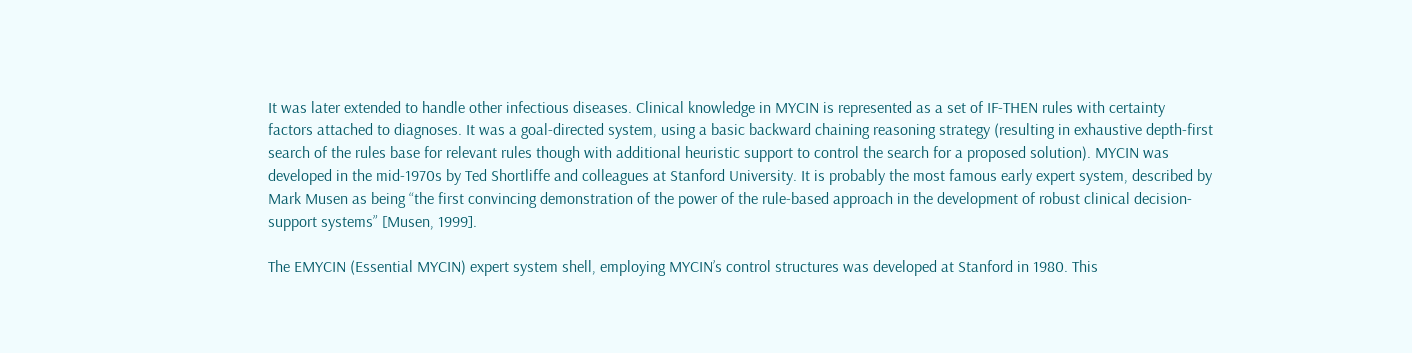It was later extended to handle other infectious diseases. Clinical knowledge in MYCIN is represented as a set of IF-THEN rules with certainty factors attached to diagnoses. It was a goal-directed system, using a basic backward chaining reasoning strategy (resulting in exhaustive depth-first search of the rules base for relevant rules though with additional heuristic support to control the search for a proposed solution). MYCIN was developed in the mid-1970s by Ted Shortliffe and colleagues at Stanford University. It is probably the most famous early expert system, described by Mark Musen as being “the first convincing demonstration of the power of the rule-based approach in the development of robust clinical decision-support systems” [Musen, 1999].

The EMYCIN (Essential MYCIN) expert system shell, employing MYCIN’s control structures was developed at Stanford in 1980. This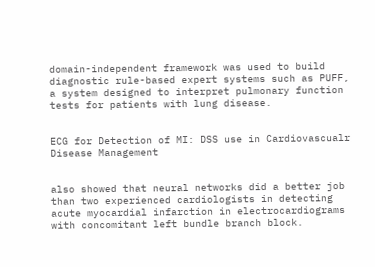domain-independent framework was used to build diagnostic rule-based expert systems such as PUFF, a system designed to interpret pulmonary function tests for patients with lung disease.


ECG for Detection of MI: DSS use in Cardiovascualr Disease Management


also showed that neural networks did a better job than two experienced cardiologists in detecting acute myocardial infarction in electrocardiograms with concomitant left bundle branch block.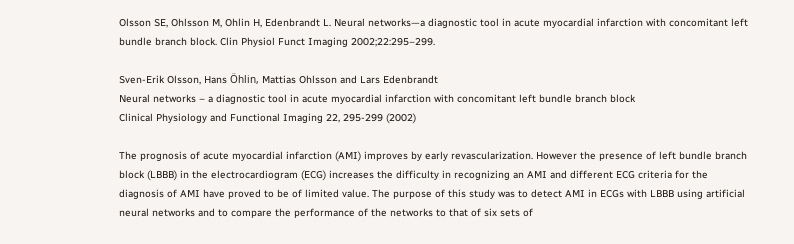Olsson SE, Ohlsson M, Ohlin H, Edenbrandt L. Neural networks—a diagnostic tool in acute myocardial infarction with concomitant left bundle branch block. Clin Physiol Funct Imaging 2002;22:295–299.

Sven-Erik Olsson, Hans Öhlin, Mattias Ohlsson and Lars Edenbrandt
Neural networks – a diagnostic tool in acute myocardial infarction with concomitant left bundle branch block
Clinical Physiology and Functional Imaging 22, 295-299 (2002)

The prognosis of acute myocardial infarction (AMI) improves by early revascularization. However the presence of left bundle branch block (LBBB) in the electrocardiogram (ECG) increases the difficulty in recognizing an AMI and different ECG criteria for the diagnosis of AMI have proved to be of limited value. The purpose of this study was to detect AMI in ECGs with LBBB using artificial neural networks and to compare the performance of the networks to that of six sets of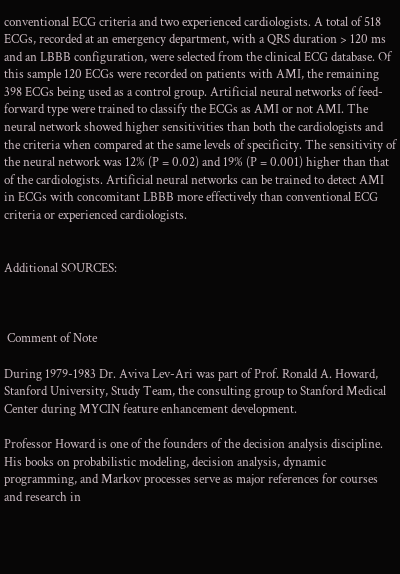conventional ECG criteria and two experienced cardiologists. A total of 518 ECGs, recorded at an emergency department, with a QRS duration > 120 ms and an LBBB configuration, were selected from the clinical ECG database. Of this sample 120 ECGs were recorded on patients with AMI, the remaining 398 ECGs being used as a control group. Artificial neural networks of feed-forward type were trained to classify the ECGs as AMI or not AMI. The neural network showed higher sensitivities than both the cardiologists and the criteria when compared at the same levels of specificity. The sensitivity of the neural network was 12% (P = 0.02) and 19% (P = 0.001) higher than that of the cardiologists. Artificial neural networks can be trained to detect AMI in ECGs with concomitant LBBB more effectively than conventional ECG criteria or experienced cardiologists.


Additional SOURCES:



 Comment of Note

During 1979-1983 Dr. Aviva Lev-Ari was part of Prof. Ronald A. Howard, Stanford University, Study Team, the consulting group to Stanford Medical Center during MYCIN feature enhancement development.

Professor Howard is one of the founders of the decision analysis discipline. His books on probabilistic modeling, decision analysis, dynamic programming, and Markov processes serve as major references for courses and research in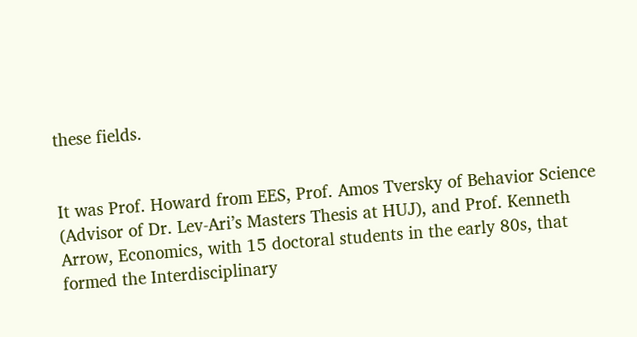these fields.


It was Prof. Howard from EES, Prof. Amos Tversky of Behavior Science  (Advisor of Dr. Lev-Ari’s Masters Thesis at HUJ), and Prof. Kenneth Arrow, Economics, with 15 doctoral students in the early 80s, that formed the Interdisciplinary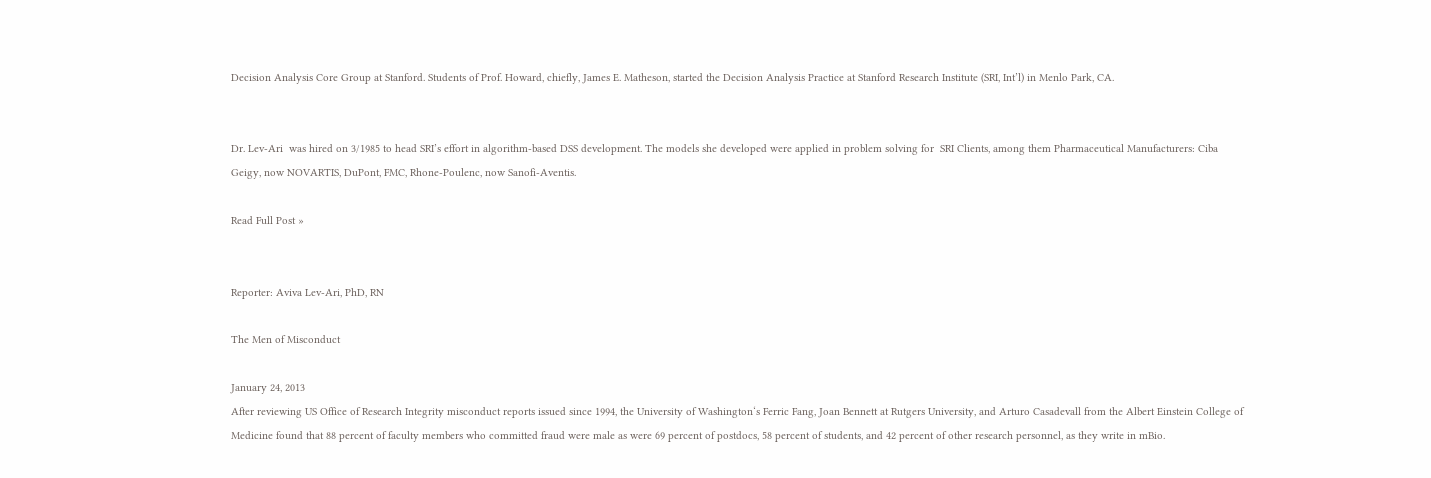Decision Analysis Core Group at Stanford. Students of Prof. Howard, chiefly, James E. Matheson, started the Decision Analysis Practice at Stanford Research Institute (SRI, Int’l) in Menlo Park, CA.


Dr. Lev-Ari  was hired on 3/1985 to head SRI’s effort in algorithm-based DSS development. The models she developed were applied in problem solving for  SRI Clients, among them Pharmaceutical Manufacturers: Ciba Geigy, now NOVARTIS, DuPont, FMC, Rhone-Poulenc, now Sanofi-Aventis.

Read Full Post »


Reporter: Aviva Lev-Ari, PhD, RN

The Men of Misconduct

January 24, 2013
After reviewing US Office of Research Integrity misconduct reports issued since 1994, the University of Washington‘s Ferric Fang, Joan Bennett at Rutgers University, and Arturo Casadevall from the Albert Einstein College of Medicine found that 88 percent of faculty members who committed fraud were male as were 69 percent of postdocs, 58 percent of students, and 42 percent of other research personnel, as they write in mBio.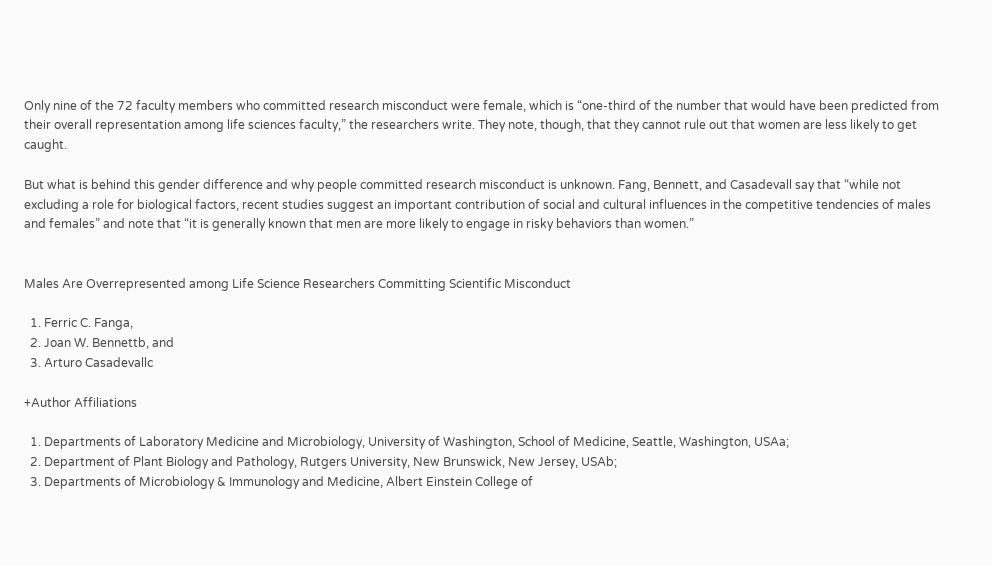Only nine of the 72 faculty members who committed research misconduct were female, which is “one-third of the number that would have been predicted from their overall representation among life sciences faculty,” the researchers write. They note, though, that they cannot rule out that women are less likely to get caught.

But what is behind this gender difference and why people committed research misconduct is unknown. Fang, Bennett, and Casadevall say that “while not excluding a role for biological factors, recent studies suggest an important contribution of social and cultural influences in the competitive tendencies of males and females” and note that “it is generally known that men are more likely to engage in risky behaviors than women.”


Males Are Overrepresented among Life Science Researchers Committing Scientific Misconduct

  1. Ferric C. Fanga,
  2. Joan W. Bennettb, and
  3. Arturo Casadevallc

+Author Affiliations

  1. Departments of Laboratory Medicine and Microbiology, University of Washington, School of Medicine, Seattle, Washington, USAa;
  2. Department of Plant Biology and Pathology, Rutgers University, New Brunswick, New Jersey, USAb;
  3. Departments of Microbiology & Immunology and Medicine, Albert Einstein College of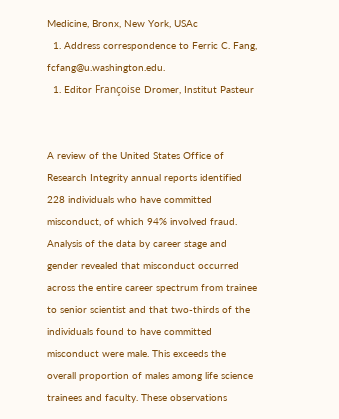Medicine, Bronx, New York, USAc
  1. Address correspondence to Ferric C. Fang, fcfang@u.washington.edu.
  1. Editor Françoise Dromer, Institut Pasteur


A review of the United States Office of Research Integrity annual reports identified 228 individuals who have committed misconduct, of which 94% involved fraud. Analysis of the data by career stage and gender revealed that misconduct occurred across the entire career spectrum from trainee to senior scientist and that two-thirds of the individuals found to have committed misconduct were male. This exceeds the overall proportion of males among life science trainees and faculty. These observations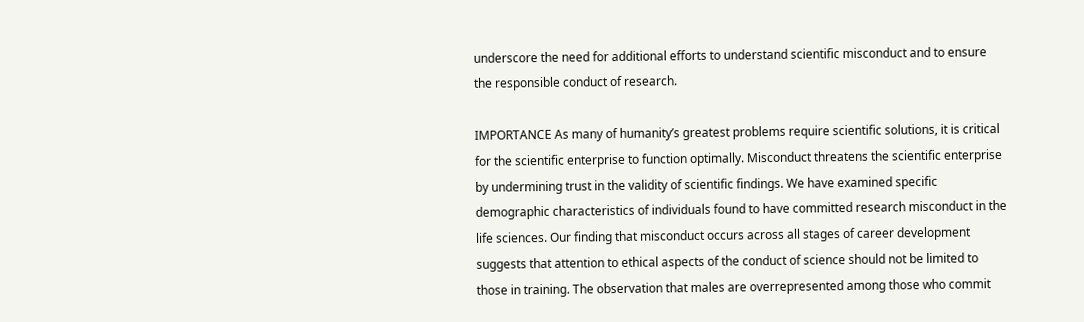underscore the need for additional efforts to understand scientific misconduct and to ensure the responsible conduct of research.

IMPORTANCE As many of humanity’s greatest problems require scientific solutions, it is critical for the scientific enterprise to function optimally. Misconduct threatens the scientific enterprise by undermining trust in the validity of scientific findings. We have examined specific demographic characteristics of individuals found to have committed research misconduct in the life sciences. Our finding that misconduct occurs across all stages of career development suggests that attention to ethical aspects of the conduct of science should not be limited to those in training. The observation that males are overrepresented among those who commit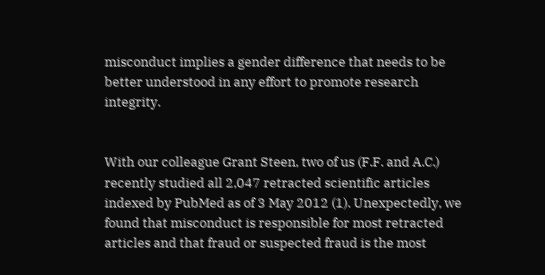misconduct implies a gender difference that needs to be better understood in any effort to promote research integrity.


With our colleague Grant Steen, two of us (F.F. and A.C.) recently studied all 2,047 retracted scientific articles indexed by PubMed as of 3 May 2012 (1). Unexpectedly, we found that misconduct is responsible for most retracted articles and that fraud or suspected fraud is the most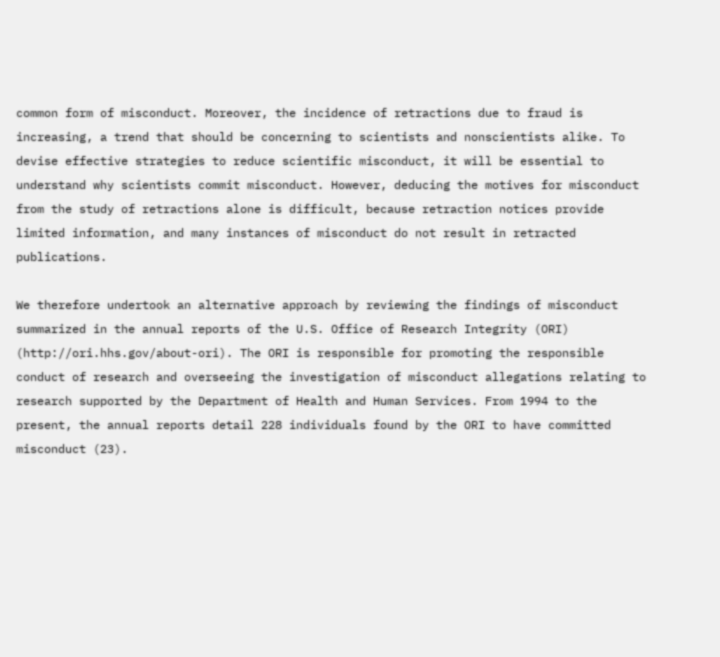common form of misconduct. Moreover, the incidence of retractions due to fraud is increasing, a trend that should be concerning to scientists and nonscientists alike. To devise effective strategies to reduce scientific misconduct, it will be essential to understand why scientists commit misconduct. However, deducing the motives for misconduct from the study of retractions alone is difficult, because retraction notices provide limited information, and many instances of misconduct do not result in retracted publications.

We therefore undertook an alternative approach by reviewing the findings of misconduct summarized in the annual reports of the U.S. Office of Research Integrity (ORI) (http://ori.hhs.gov/about-ori). The ORI is responsible for promoting the responsible conduct of research and overseeing the investigation of misconduct allegations relating to research supported by the Department of Health and Human Services. From 1994 to the present, the annual reports detail 228 individuals found by the ORI to have committed misconduct (23).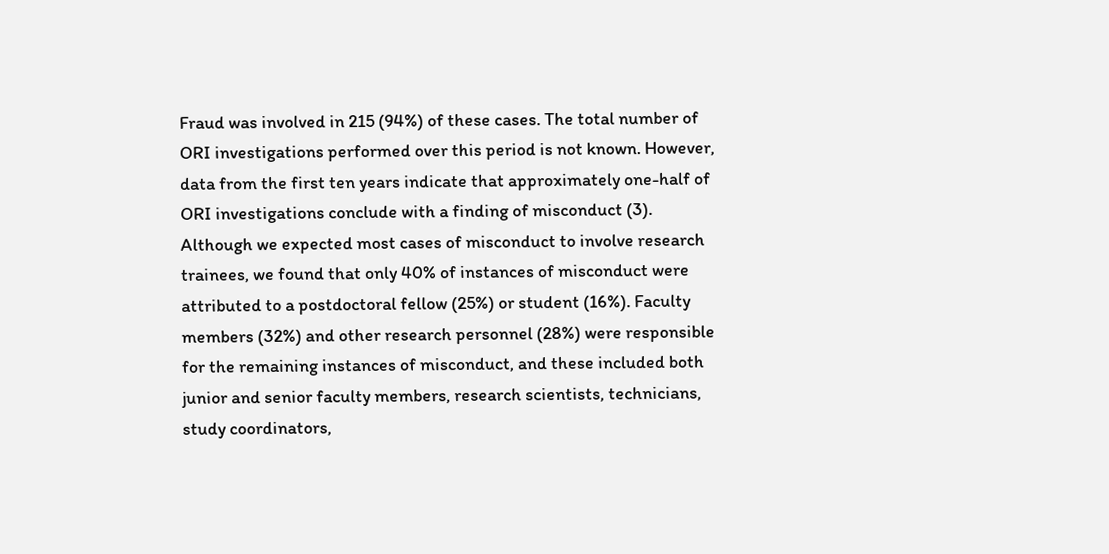Fraud was involved in 215 (94%) of these cases. The total number of ORI investigations performed over this period is not known. However, data from the first ten years indicate that approximately one-half of ORI investigations conclude with a finding of misconduct (3). Although we expected most cases of misconduct to involve research trainees, we found that only 40% of instances of misconduct were attributed to a postdoctoral fellow (25%) or student (16%). Faculty members (32%) and other research personnel (28%) were responsible for the remaining instances of misconduct, and these included both junior and senior faculty members, research scientists, technicians, study coordinators,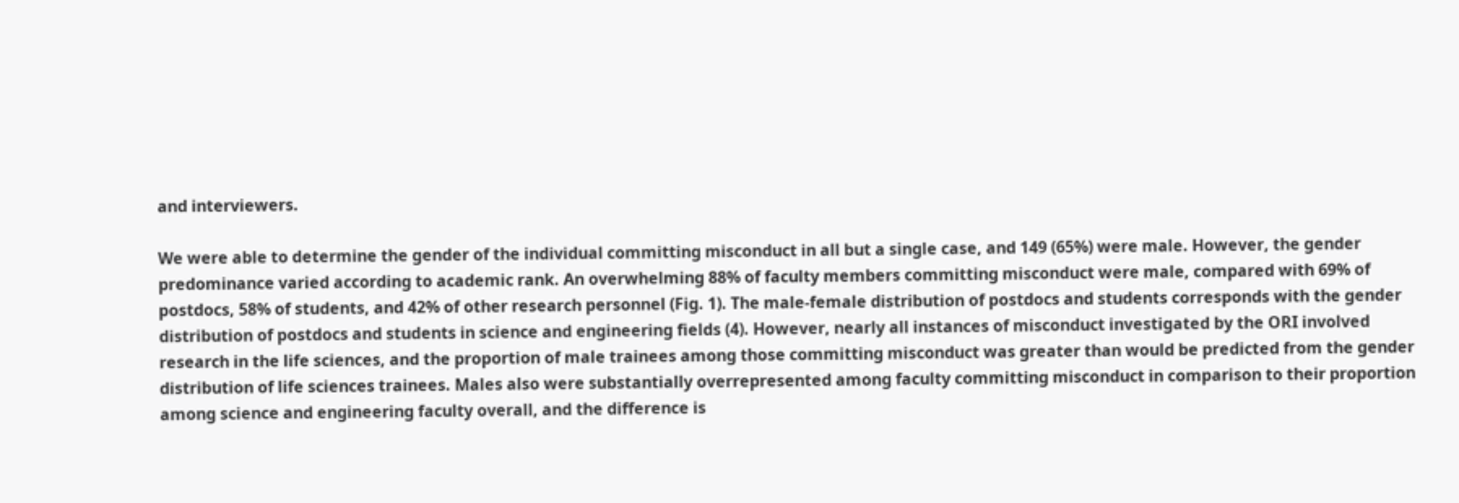and interviewers.

We were able to determine the gender of the individual committing misconduct in all but a single case, and 149 (65%) were male. However, the gender predominance varied according to academic rank. An overwhelming 88% of faculty members committing misconduct were male, compared with 69% of postdocs, 58% of students, and 42% of other research personnel (Fig. 1). The male-female distribution of postdocs and students corresponds with the gender distribution of postdocs and students in science and engineering fields (4). However, nearly all instances of misconduct investigated by the ORI involved research in the life sciences, and the proportion of male trainees among those committing misconduct was greater than would be predicted from the gender distribution of life sciences trainees. Males also were substantially overrepresented among faculty committing misconduct in comparison to their proportion among science and engineering faculty overall, and the difference is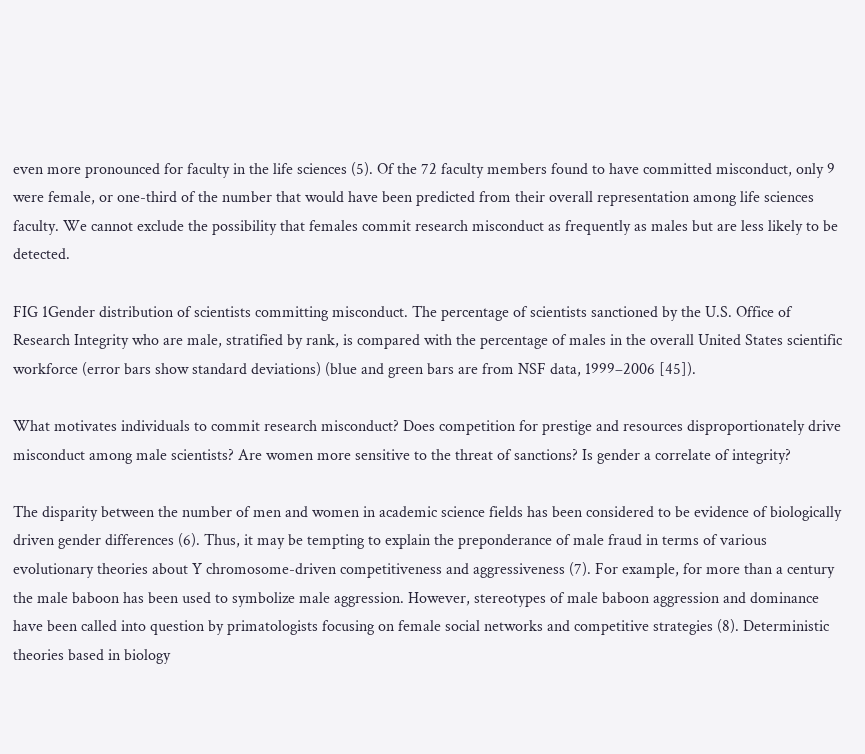even more pronounced for faculty in the life sciences (5). Of the 72 faculty members found to have committed misconduct, only 9 were female, or one-third of the number that would have been predicted from their overall representation among life sciences faculty. We cannot exclude the possibility that females commit research misconduct as frequently as males but are less likely to be detected.

FIG 1Gender distribution of scientists committing misconduct. The percentage of scientists sanctioned by the U.S. Office of Research Integrity who are male, stratified by rank, is compared with the percentage of males in the overall United States scientific workforce (error bars show standard deviations) (blue and green bars are from NSF data, 1999–2006 [45]).

What motivates individuals to commit research misconduct? Does competition for prestige and resources disproportionately drive misconduct among male scientists? Are women more sensitive to the threat of sanctions? Is gender a correlate of integrity?

The disparity between the number of men and women in academic science fields has been considered to be evidence of biologically driven gender differences (6). Thus, it may be tempting to explain the preponderance of male fraud in terms of various evolutionary theories about Y chromosome-driven competitiveness and aggressiveness (7). For example, for more than a century the male baboon has been used to symbolize male aggression. However, stereotypes of male baboon aggression and dominance have been called into question by primatologists focusing on female social networks and competitive strategies (8). Deterministic theories based in biology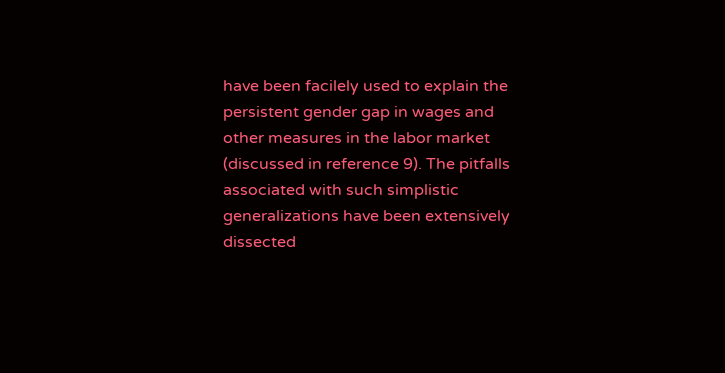have been facilely used to explain the persistent gender gap in wages and other measures in the labor market (discussed in reference 9). The pitfalls associated with such simplistic generalizations have been extensively dissected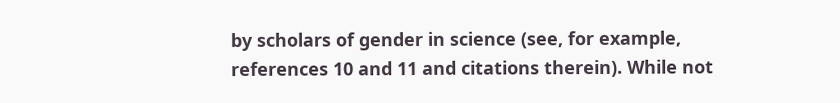by scholars of gender in science (see, for example, references 10 and 11 and citations therein). While not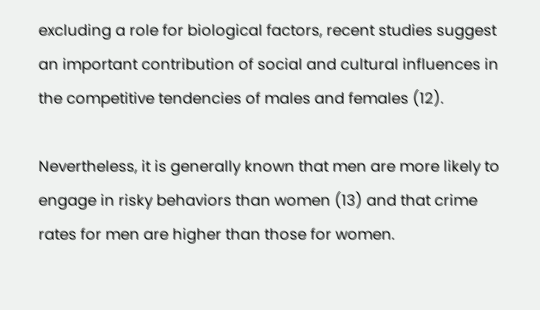excluding a role for biological factors, recent studies suggest an important contribution of social and cultural influences in the competitive tendencies of males and females (12).

Nevertheless, it is generally known that men are more likely to engage in risky behaviors than women (13) and that crime rates for men are higher than those for women.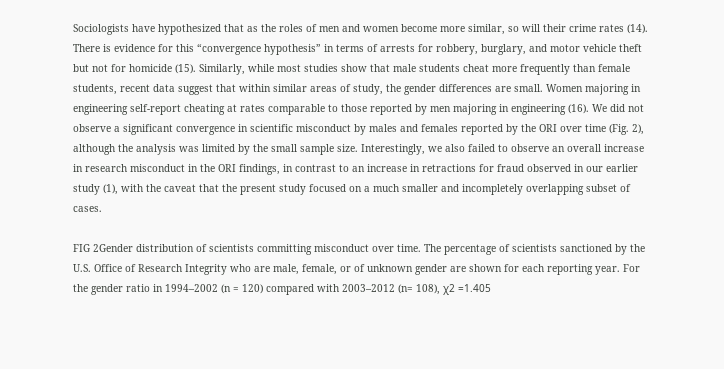Sociologists have hypothesized that as the roles of men and women become more similar, so will their crime rates (14). There is evidence for this “convergence hypothesis” in terms of arrests for robbery, burglary, and motor vehicle theft but not for homicide (15). Similarly, while most studies show that male students cheat more frequently than female students, recent data suggest that within similar areas of study, the gender differences are small. Women majoring in engineering self-report cheating at rates comparable to those reported by men majoring in engineering (16). We did not observe a significant convergence in scientific misconduct by males and females reported by the ORI over time (Fig. 2), although the analysis was limited by the small sample size. Interestingly, we also failed to observe an overall increase in research misconduct in the ORI findings, in contrast to an increase in retractions for fraud observed in our earlier study (1), with the caveat that the present study focused on a much smaller and incompletely overlapping subset of cases.

FIG 2Gender distribution of scientists committing misconduct over time. The percentage of scientists sanctioned by the U.S. Office of Research Integrity who are male, female, or of unknown gender are shown for each reporting year. For the gender ratio in 1994–2002 (n = 120) compared with 2003–2012 (n= 108), χ2 =1.405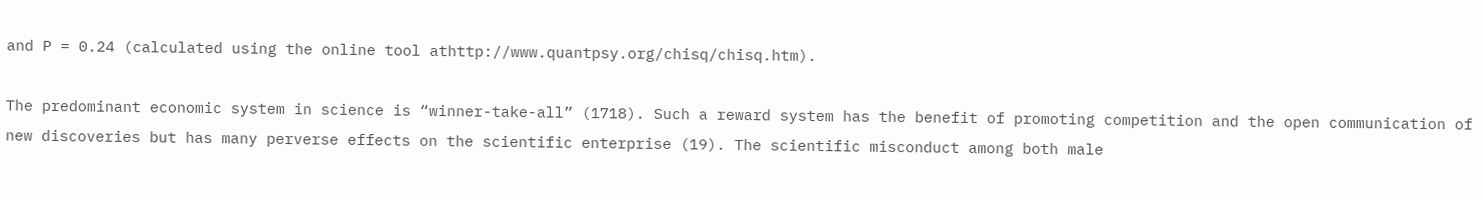and P = 0.24 (calculated using the online tool athttp://www.quantpsy.org/chisq/chisq.htm).

The predominant economic system in science is “winner-take-all” (1718). Such a reward system has the benefit of promoting competition and the open communication of new discoveries but has many perverse effects on the scientific enterprise (19). The scientific misconduct among both male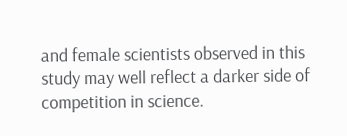and female scientists observed in this study may well reflect a darker side of competition in science.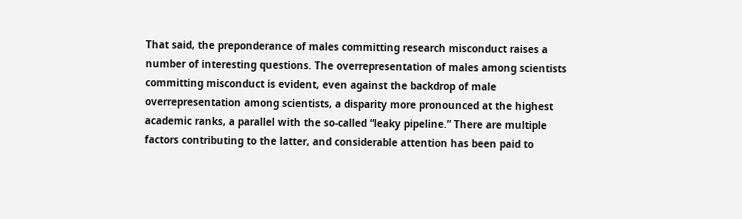That said, the preponderance of males committing research misconduct raises a number of interesting questions. The overrepresentation of males among scientists committing misconduct is evident, even against the backdrop of male overrepresentation among scientists, a disparity more pronounced at the highest academic ranks, a parallel with the so-called “leaky pipeline.” There are multiple factors contributing to the latter, and considerable attention has been paid to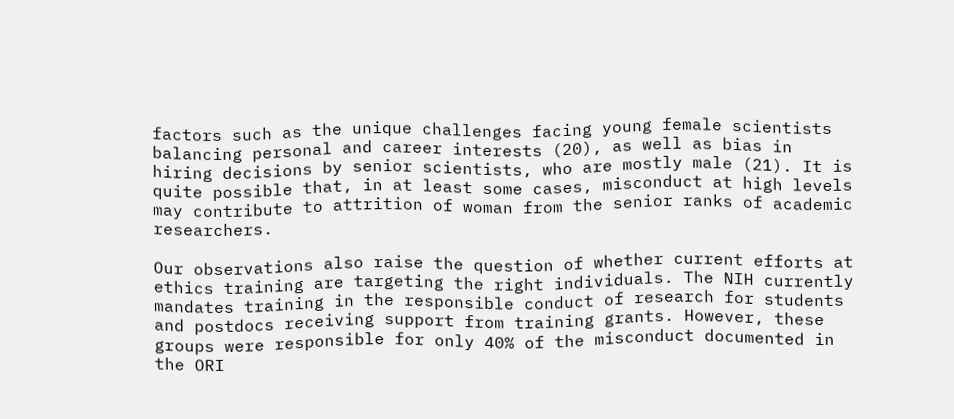factors such as the unique challenges facing young female scientists balancing personal and career interests (20), as well as bias in hiring decisions by senior scientists, who are mostly male (21). It is quite possible that, in at least some cases, misconduct at high levels may contribute to attrition of woman from the senior ranks of academic researchers.

Our observations also raise the question of whether current efforts at ethics training are targeting the right individuals. The NIH currently mandates training in the responsible conduct of research for students and postdocs receiving support from training grants. However, these groups were responsible for only 40% of the misconduct documented in the ORI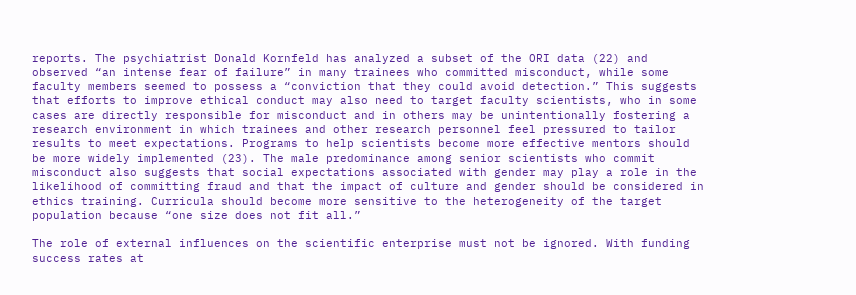reports. The psychiatrist Donald Kornfeld has analyzed a subset of the ORI data (22) and observed “an intense fear of failure” in many trainees who committed misconduct, while some faculty members seemed to possess a “conviction that they could avoid detection.” This suggests that efforts to improve ethical conduct may also need to target faculty scientists, who in some cases are directly responsible for misconduct and in others may be unintentionally fostering a research environment in which trainees and other research personnel feel pressured to tailor results to meet expectations. Programs to help scientists become more effective mentors should be more widely implemented (23). The male predominance among senior scientists who commit misconduct also suggests that social expectations associated with gender may play a role in the likelihood of committing fraud and that the impact of culture and gender should be considered in ethics training. Curricula should become more sensitive to the heterogeneity of the target population because “one size does not fit all.”

The role of external influences on the scientific enterprise must not be ignored. With funding success rates at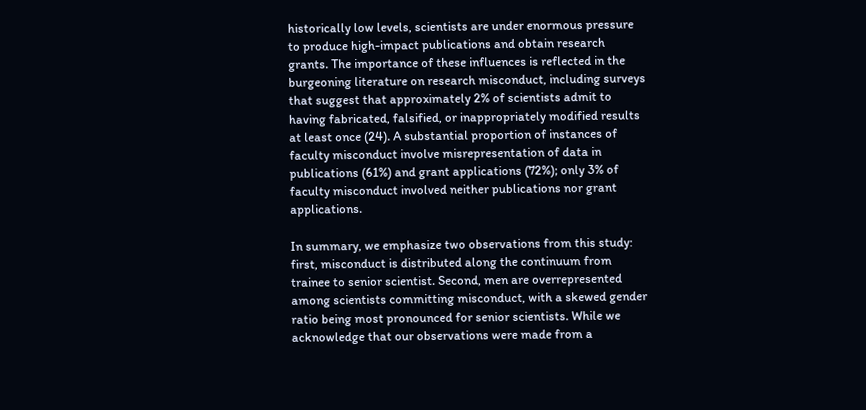historically low levels, scientists are under enormous pressure to produce high-impact publications and obtain research grants. The importance of these influences is reflected in the burgeoning literature on research misconduct, including surveys that suggest that approximately 2% of scientists admit to having fabricated, falsified, or inappropriately modified results at least once (24). A substantial proportion of instances of faculty misconduct involve misrepresentation of data in publications (61%) and grant applications (72%); only 3% of faculty misconduct involved neither publications nor grant applications.

In summary, we emphasize two observations from this study: first, misconduct is distributed along the continuum from trainee to senior scientist. Second, men are overrepresented among scientists committing misconduct, with a skewed gender ratio being most pronounced for senior scientists. While we acknowledge that our observations were made from a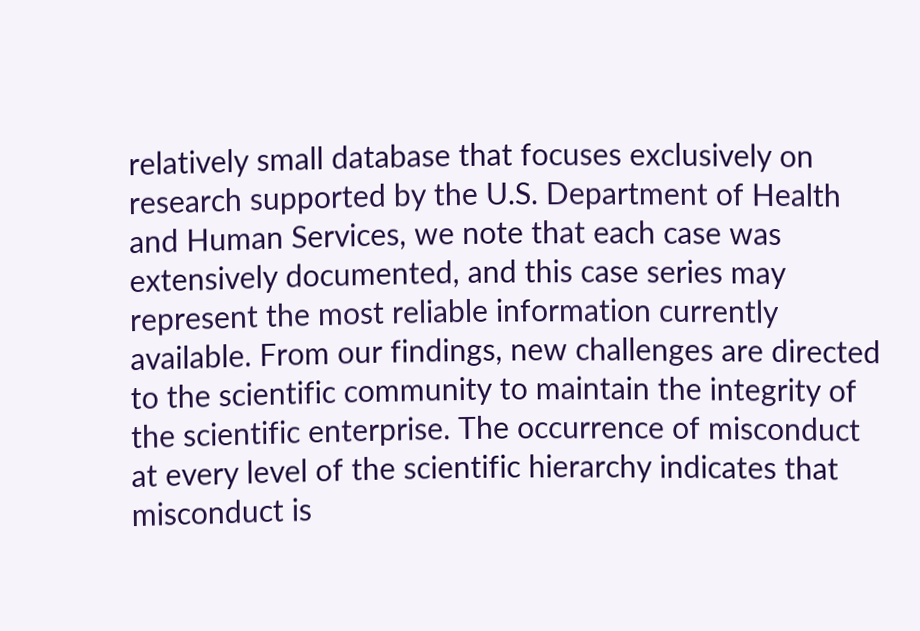relatively small database that focuses exclusively on research supported by the U.S. Department of Health and Human Services, we note that each case was extensively documented, and this case series may represent the most reliable information currently available. From our findings, new challenges are directed to the scientific community to maintain the integrity of the scientific enterprise. The occurrence of misconduct at every level of the scientific hierarchy indicates that misconduct is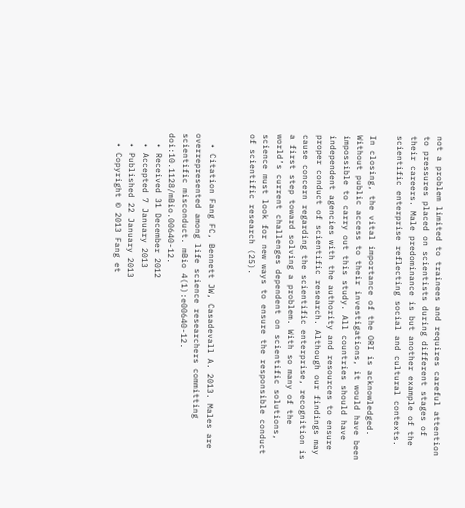not a problem limited to trainees and requires careful attention to pressures placed on scientists during different stages of their careers. Male predominance is but another example of the scientific enterprise reflecting social and cultural contexts.

In closing, the vital importance of the ORI is acknowledged. Without public access to their investigations, it would have been impossible to carry out this study. All countries should have independent agencies with the authority and resources to ensure proper conduct of scientific research. Although our findings may cause concern regarding the scientific enterprise, recognition is a first step toward solving a problem. With so many of the world’s current challenges dependent on scientific solutions, science must look for new ways to ensure the responsible conduct of scientific research (25).


  • Citation Fang FC, Bennett JW, Casadevall A. 2013. Males are overrepresented among life science researchers committing scientific misconduct. mBio 4(1):e00640-12. doi:10.1128/mBio.00640-12.
  • Received 31 December 2012
  • Accepted 7 January 2013
  • Published 22 January 2013
  • Copyright © 2013 Fang et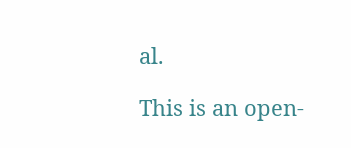al.

This is an open-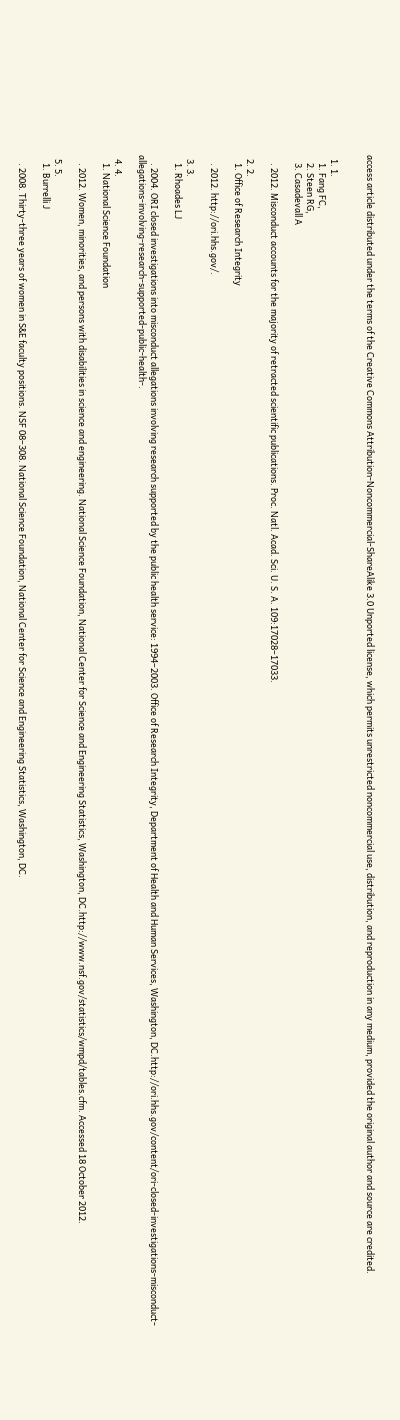access article distributed under the terms of the Creative Commons Attribution-Noncommercial-ShareAlike 3.0 Unported license, which permits unrestricted noncommercial use, distribution, and reproduction in any medium, provided the original author and source are credited.


  1. 1.
    1. Fang FC,
    2. Steen RG,
    3. Casadevall A

    . 2012. Misconduct accounts for the majority of retracted scientific publications. Proc. Natl. Acad. Sci. U. S. A. 109:17028–17033.

  2. 2.
    1. Office of Research Integrity

    . 2012. http://ori.hhs.gov/.

  3. 3.
    1. Rhoades LJ

    . 2004. ORI closed investigations into misconduct allegations involving research supported by the public health service: 1994–2003. Office of Research Integrity, Department of Health and Human Services, Washington, DC.http://ori.hhs.gov/content/ori-closed-investigations-misconduct-allegations-involving-research-supported-public-health-.

  4. 4.
    1. National Science Foundation

    . 2012. Women, minorities, and persons with disabilities in science and engineering. National Science Foundation, National Center for Science and Engineering Statistics, Washington, DC.http://www.nsf.gov/statistics/wmpd/tables.cfm. Accessed 18 October 2012.

  5. 5.
    1. Burrelli J

    . 2008. Thirty-three years of women in S&E faculty positions. NSF 08–308. National Science Foundation, National Center for Science and Engineering Statistics, Washington, DC.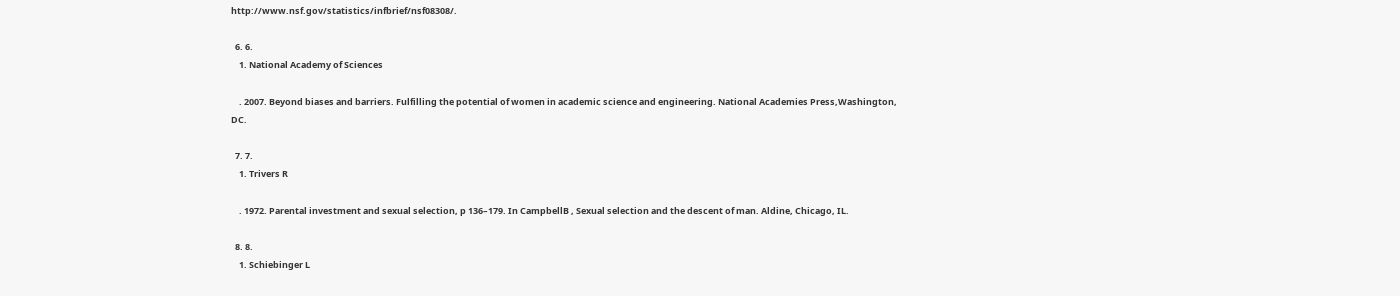http://www.nsf.gov/statistics/infbrief/nsf08308/.

  6. 6.
    1. National Academy of Sciences

    . 2007. Beyond biases and barriers. Fulfilling the potential of women in academic science and engineering. National Academies Press,Washington, DC.

  7. 7.
    1. Trivers R

    . 1972. Parental investment and sexual selection, p 136–179. In CampbellB , Sexual selection and the descent of man. Aldine, Chicago, IL.

  8. 8.
    1. Schiebinger L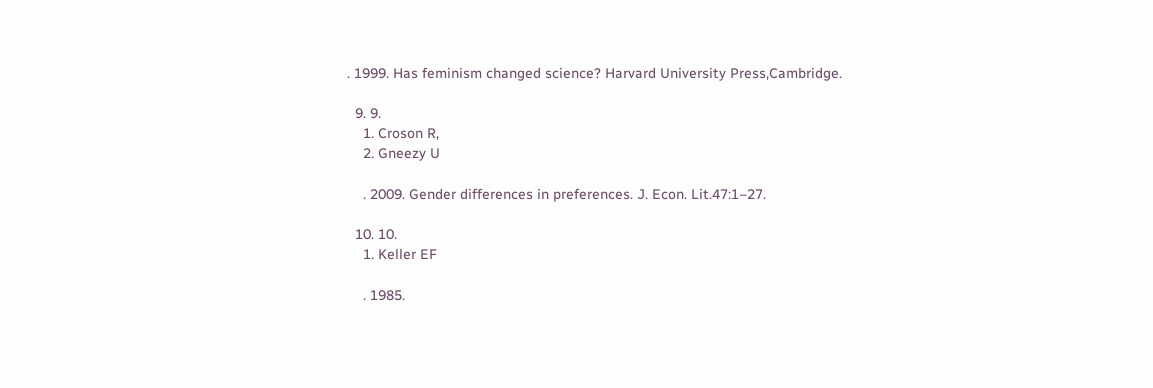. 1999. Has feminism changed science? Harvard University Press,Cambridge.

  9. 9.
    1. Croson R,
    2. Gneezy U

    . 2009. Gender differences in preferences. J. Econ. Lit.47:1–27.

  10. 10.
    1. Keller EF

    . 1985.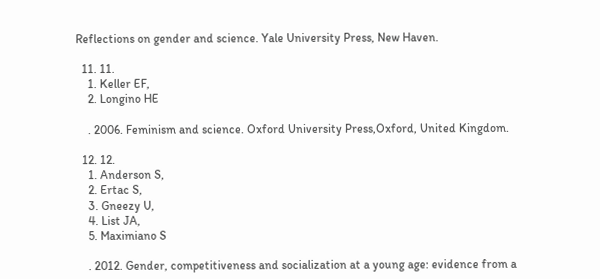Reflections on gender and science. Yale University Press, New Haven.

  11. 11.
    1. Keller EF,
    2. Longino HE

    . 2006. Feminism and science. Oxford University Press,Oxford, United Kingdom.

  12. 12.
    1. Anderson S,
    2. Ertac S,
    3. Gneezy U,
    4. List JA,
    5. Maximiano S

    . 2012. Gender, competitiveness and socialization at a young age: evidence from a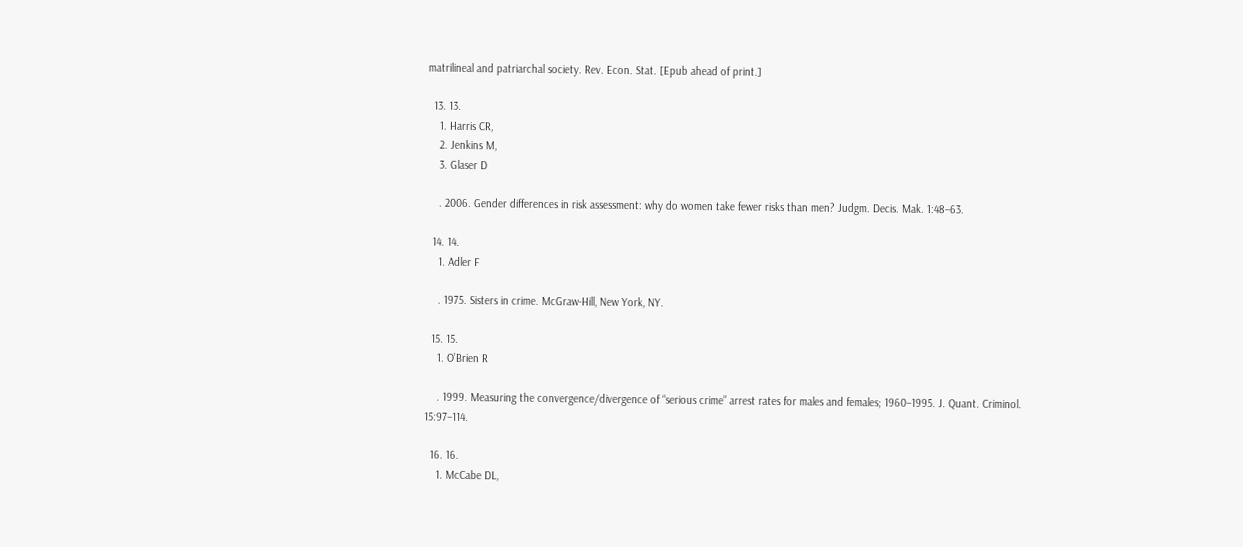matrilineal and patriarchal society. Rev. Econ. Stat. [Epub ahead of print.]

  13. 13.
    1. Harris CR,
    2. Jenkins M,
    3. Glaser D

    . 2006. Gender differences in risk assessment: why do women take fewer risks than men? Judgm. Decis. Mak. 1:48–63.

  14. 14.
    1. Adler F

    . 1975. Sisters in crime. McGraw-Hill, New York, NY.

  15. 15.
    1. O’Brien R

    . 1999. Measuring the convergence/divergence of “serious crime” arrest rates for males and females; 1960–1995. J. Quant. Criminol. 15:97–114.

  16. 16.
    1. McCabe DL,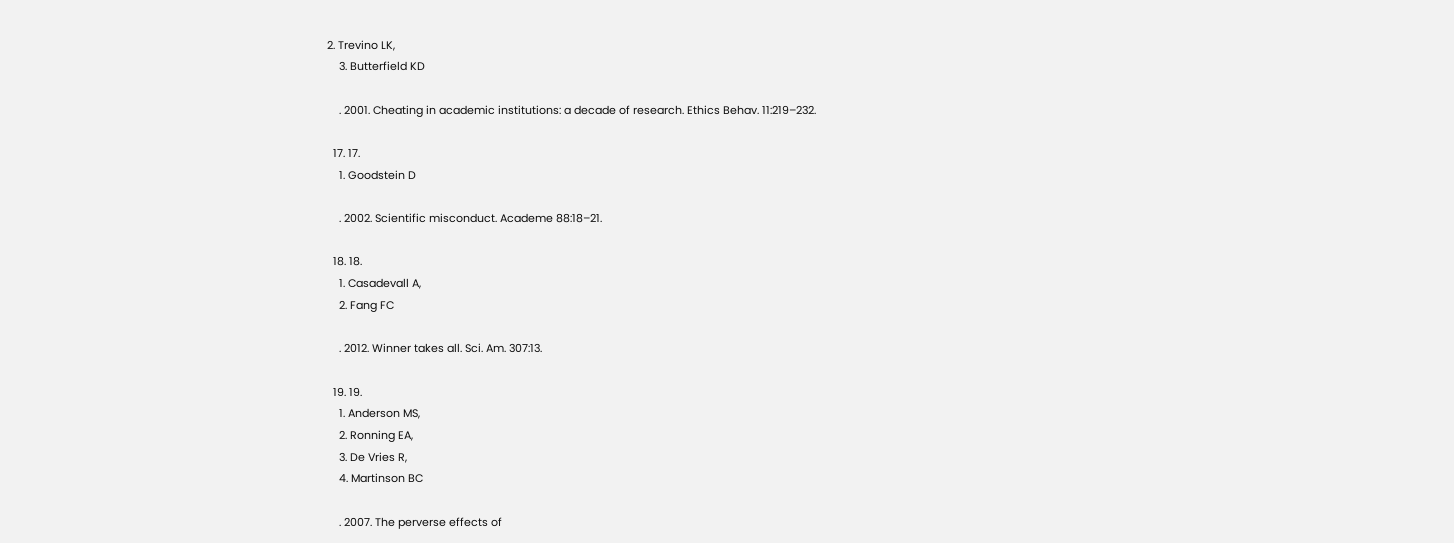2. Trevino LK,
    3. Butterfield KD

    . 2001. Cheating in academic institutions: a decade of research. Ethics Behav. 11:219–232.

  17. 17.
    1. Goodstein D

    . 2002. Scientific misconduct. Academe 88:18–21.

  18. 18.
    1. Casadevall A,
    2. Fang FC

    . 2012. Winner takes all. Sci. Am. 307:13.

  19. 19.
    1. Anderson MS,
    2. Ronning EA,
    3. De Vries R,
    4. Martinson BC

    . 2007. The perverse effects of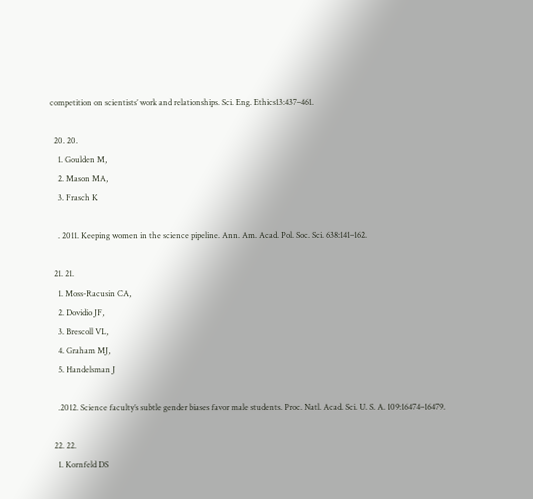competition on scientists’ work and relationships. Sci. Eng. Ethics13:437–461.

  20. 20.
    1. Goulden M,
    2. Mason MA,
    3. Frasch K

    . 2011. Keeping women in the science pipeline. Ann. Am. Acad. Pol. Soc. Sci. 638:141–162.

  21. 21.
    1. Moss-Racusin CA,
    2. Dovidio JF,
    3. Brescoll VL,
    4. Graham MJ,
    5. Handelsman J

    .2012. Science faculty’s subtle gender biases favor male students. Proc. Natl. Acad. Sci. U. S. A. 109:16474–16479.

  22. 22.
    1. Kornfeld DS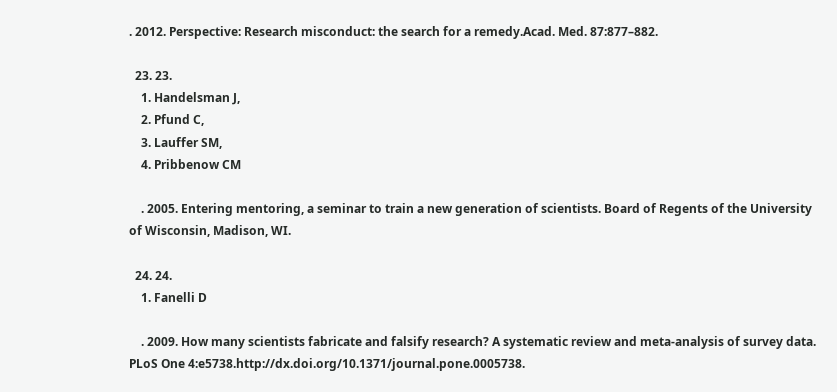. 2012. Perspective: Research misconduct: the search for a remedy.Acad. Med. 87:877–882.

  23. 23.
    1. Handelsman J,
    2. Pfund C,
    3. Lauffer SM,
    4. Pribbenow CM

    . 2005. Entering mentoring, a seminar to train a new generation of scientists. Board of Regents of the University of Wisconsin, Madison, WI.

  24. 24.
    1. Fanelli D

    . 2009. How many scientists fabricate and falsify research? A systematic review and meta-analysis of survey data. PLoS One 4:e5738.http://dx.doi.org/10.1371/journal.pone.0005738.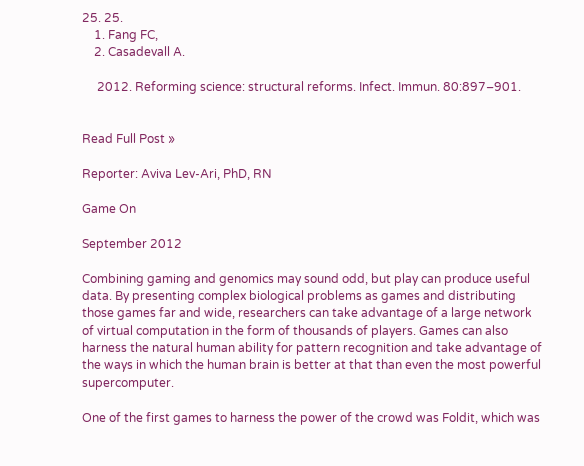25. 25.
    1. Fang FC,
    2. Casadevall A.

     2012. Reforming science: structural reforms. Infect. Immun. 80:897–901.


Read Full Post »

Reporter: Aviva Lev-Ari, PhD, RN

Game On

September 2012

Combining gaming and genomics may sound odd, but play can produce useful data. By presenting complex biological problems as games and distributing those games far and wide, researchers can take advantage of a large network of virtual computation in the form of thousands of players. Games can also harness the natural human ability for pattern recognition and take advantage of the ways in which the human brain is better at that than even the most powerful supercomputer.

One of the first games to harness the power of the crowd was Foldit, which was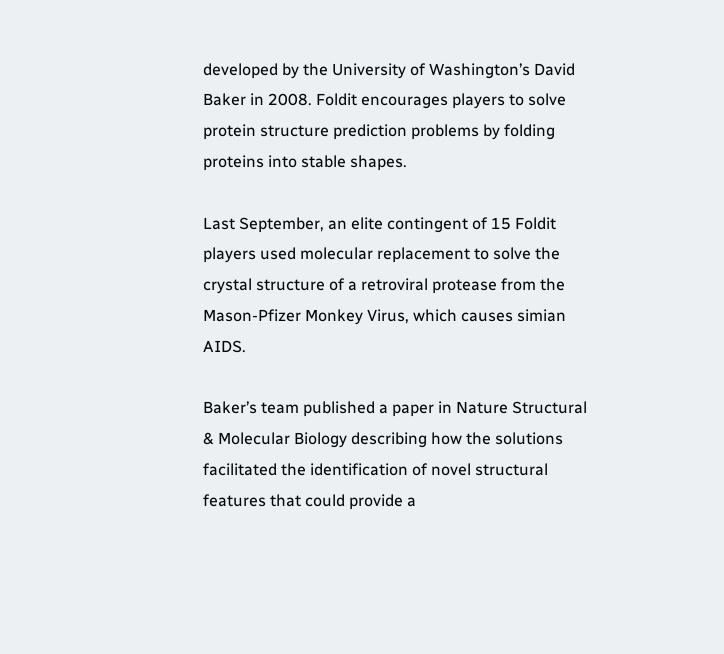developed by the University of Washington’s David Baker in 2008. Foldit encourages players to solve protein structure prediction problems by folding proteins into stable shapes.

Last September, an elite contingent of 15 Foldit players used molecular replacement to solve the crystal structure of a retroviral protease from the Mason-Pfizer Monkey Virus, which causes simian AIDS.

Baker’s team published a paper in Nature Structural & Molecular Biology describing how the solutions facilitated the identification of novel structural features that could provide a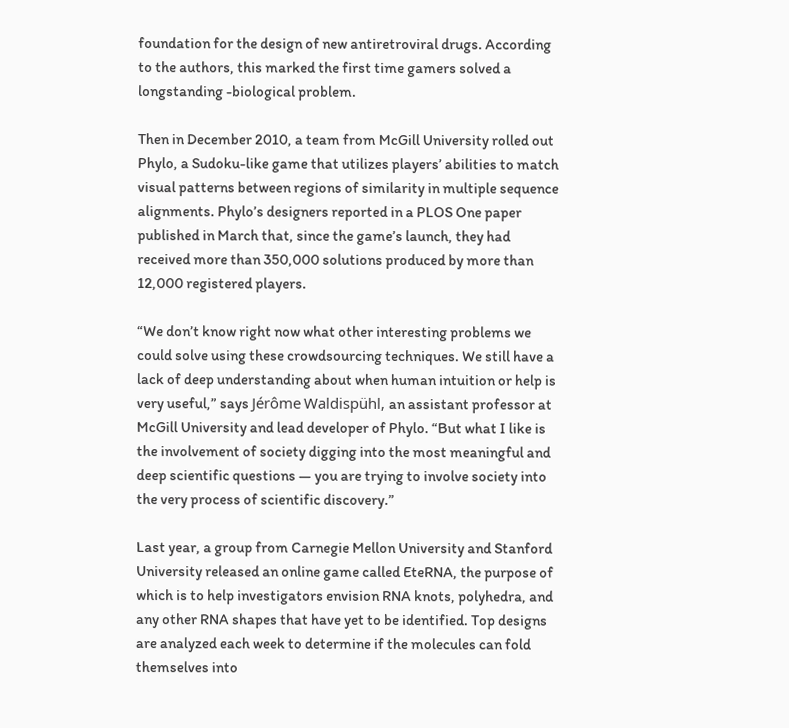foundation for the design of new antiretroviral drugs. According to the authors, this marked the first time gamers solved a longstanding -biological problem.

Then in December 2010, a team from McGill University rolled out Phylo, a Sudoku-like game that utilizes players’ abilities to match visual patterns between regions of similarity in multiple sequence alignments. Phylo’s designers reported in a PLOS One paper published in March that, since the game’s launch, they had received more than 350,000 solutions produced by more than 12,000 registered players.

“We don’t know right now what other interesting problems we could solve using these crowdsourcing techniques. We still have a lack of deep understanding about when human intuition or help is very useful,” says Jérôme Waldispühl, an assistant professor at McGill University and lead developer of Phylo. “But what I like is the involvement of society digging into the most meaningful and deep scientific questions — you are trying to involve society into the very process of scientific discovery.”

Last year, a group from Carnegie Mellon University and Stanford University released an online game called EteRNA, the purpose of which is to help investigators envision RNA knots, polyhedra, and any other RNA shapes that have yet to be identified. Top designs are analyzed each week to determine if the molecules can fold themselves into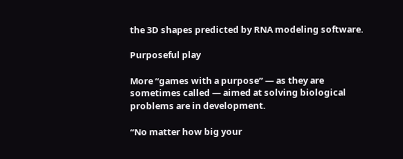the 3D shapes predicted by RNA modeling software.

Purposeful play

More “games with a purpose” — as they are sometimes called — aimed at solving biological problems are in development.

“No matter how big your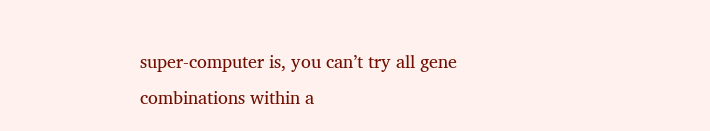super-computer is, you can’t try all gene combinations within a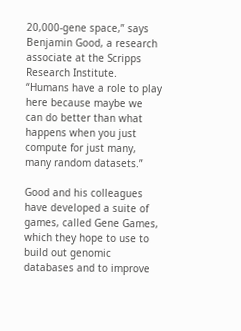20,000-gene space,” says Benjamin Good, a research associate at the Scripps Research Institute. “Humans have a role to play here because maybe we can do better than what happens when you just compute for just many, many random datasets.”

Good and his colleagues have developed a suite of games, called Gene Games, which they hope to use to build out genomic databases and to improve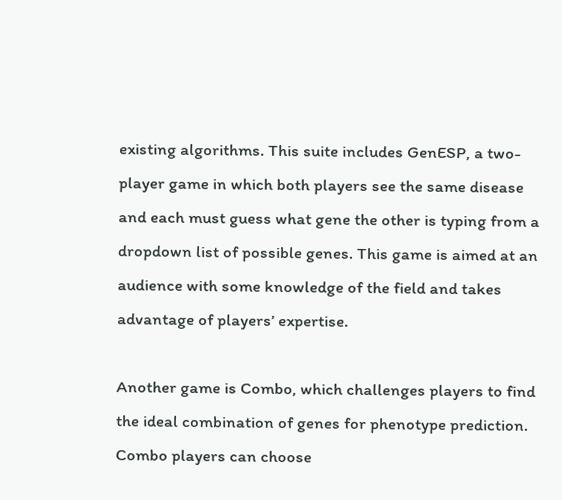existing algorithms. This suite includes GenESP, a two-player game in which both players see the same disease and each must guess what gene the other is typing from a dropdown list of possible genes. This game is aimed at an audience with some knowledge of the field and takes advantage of players’ expertise.

Another game is Combo, which challenges players to find the ideal combination of genes for phenotype prediction. Combo players can choose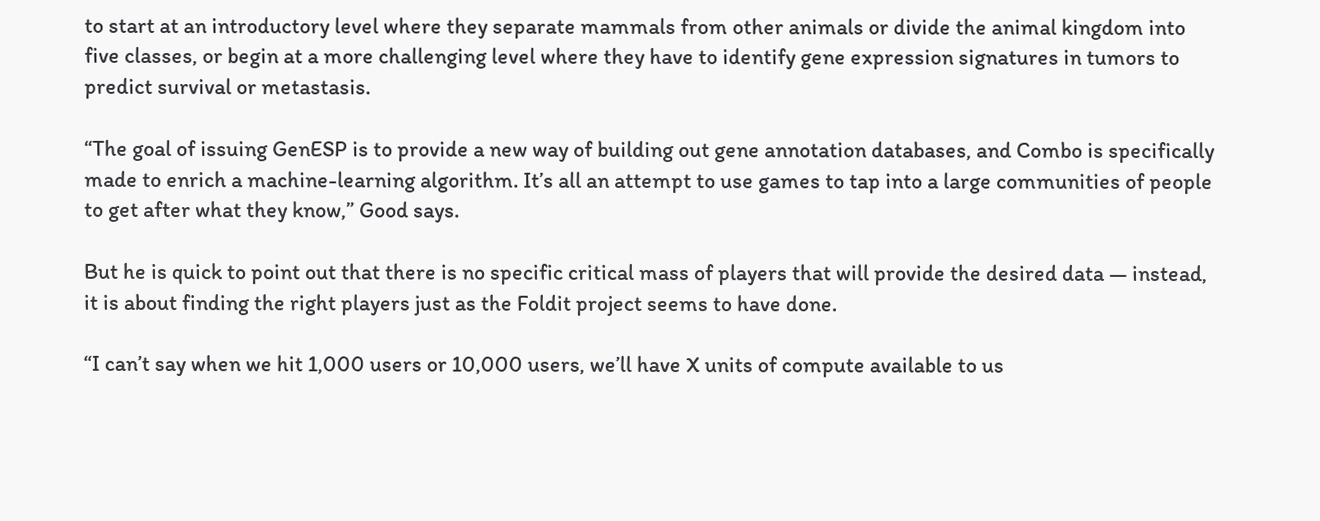to start at an introductory level where they separate mammals from other animals or divide the animal kingdom into five classes, or begin at a more challenging level where they have to identify gene expression signatures in tumors to predict survival or metastasis.

“The goal of issuing GenESP is to provide a new way of building out gene annotation databases, and Combo is specifically made to enrich a machine-learning algorithm. It’s all an attempt to use games to tap into a large communities of people to get after what they know,” Good says.

But he is quick to point out that there is no specific critical mass of players that will provide the desired data — instead, it is about finding the right players just as the Foldit project seems to have done.

“I can’t say when we hit 1,000 users or 10,000 users, we’ll have X units of compute available to us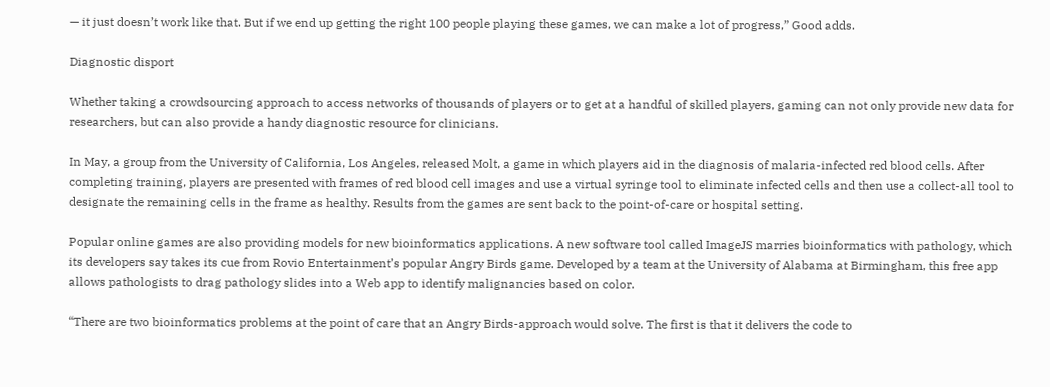— it just doesn’t work like that. But if we end up getting the right 100 people playing these games, we can make a lot of progress,” Good adds.

Diagnostic disport

Whether taking a crowdsourcing approach to access networks of thousands of players or to get at a handful of skilled players, gaming can not only provide new data for researchers, but can also provide a handy diagnostic resource for clinicians.

In May, a group from the University of California, Los Angeles, released Molt, a game in which players aid in the diagnosis of malaria-infected red blood cells. After completing training, players are presented with frames of red blood cell images and use a virtual syringe tool to eliminate infected cells and then use a collect-all tool to designate the remaining cells in the frame as healthy. Results from the games are sent back to the point-of-care or hospital setting.

Popular online games are also providing models for new bioinformatics applications. A new software tool called ImageJS marries bioinformatics with pathology, which its developers say takes its cue from Rovio Entertainment’s popular Angry Birds game. Developed by a team at the University of Alabama at Birmingham, this free app allows pathologists to drag pathology slides into a Web app to identify malignancies based on color.

“There are two bioinformatics problems at the point of care that an Angry Birds-approach would solve. The first is that it delivers the code to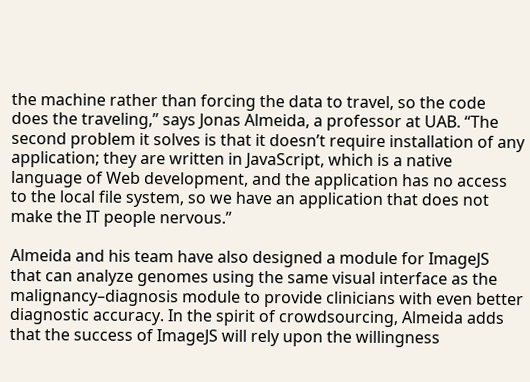the machine rather than forcing the data to travel, so the code does the traveling,” says Jonas Almeida, a professor at UAB. “The second problem it solves is that it doesn’t require installation of any application; they are written in JavaScript, which is a native language of Web development, and the application has no access to the local file system, so we have an application that does not make the IT people nervous.”

Almeida and his team have also designed a module for ImageJS that can analyze genomes using the same visual interface as the malignancy–diagnosis module to provide clinicians with even better diagnostic accuracy. In the spirit of crowdsourcing, Almeida adds that the success of ImageJS will rely upon the willingness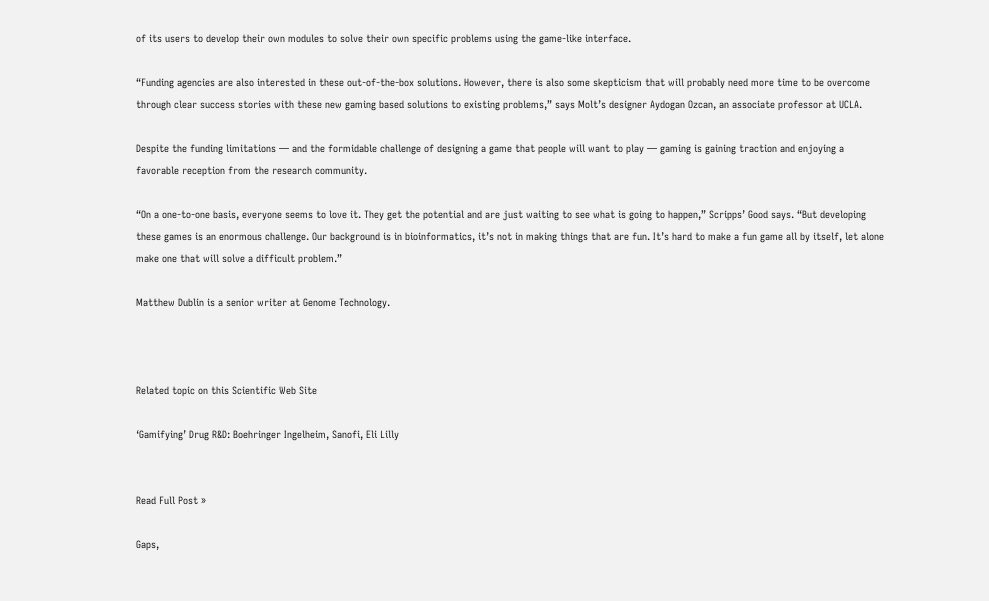of its users to develop their own modules to solve their own specific problems using the game-like interface.

“Funding agencies are also interested in these out-of-the-box solutions. However, there is also some skepticism that will probably need more time to be overcome through clear success stories with these new gaming based solutions to existing problems,” says Molt’s designer Aydogan Ozcan, an associate professor at UCLA.

Despite the funding limitations — and the formidable challenge of designing a game that people will want to play — gaming is gaining traction and enjoying a favorable reception from the research community.

“On a one-to-one basis, everyone seems to love it. They get the potential and are just waiting to see what is going to happen,” Scripps’ Good says. “But developing these games is an enormous challenge. Our background is in bioinformatics, it’s not in making things that are fun. It’s hard to make a fun game all by itself, let alone make one that will solve a difficult problem.”

Matthew Dublin is a senior writer at Genome Technology.



Related topic on this Scientific Web Site

‘Gamifying’ Drug R&D: Boehringer Ingelheim, Sanofi, Eli Lilly


Read Full Post »

Gaps,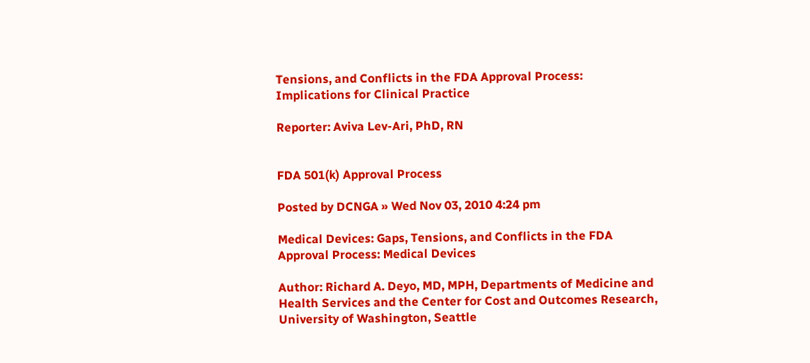Tensions, and Conflicts in the FDA Approval Process: Implications for Clinical Practice

Reporter: Aviva Lev-Ari, PhD, RN


FDA 501(k) Approval Process

Posted by DCNGA » Wed Nov 03, 2010 4:24 pm

Medical Devices: Gaps, Tensions, and Conflicts in the FDA Approval Process: Medical Devices

Author: Richard A. Deyo, MD, MPH, Departments of Medicine and Health Services and the Center for Cost and Outcomes Research, University of Washington, Seattle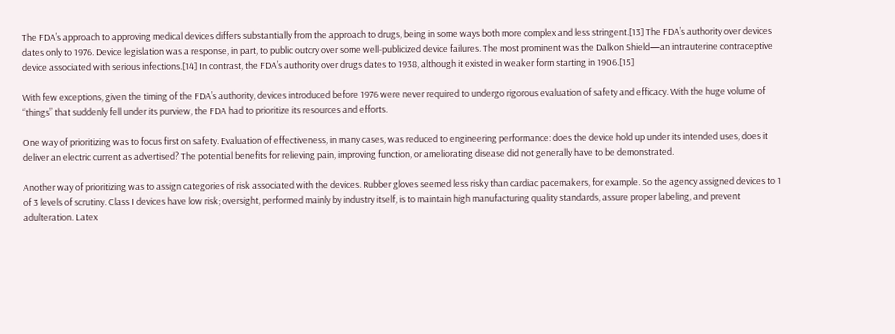The FDA’s approach to approving medical devices differs substantially from the approach to drugs, being in some ways both more complex and less stringent.[13] The FDA’s authority over devices dates only to 1976. Device legislation was a response, in part, to public outcry over some well-publicized device failures. The most prominent was the Dalkon Shield—an intrauterine contraceptive device associated with serious infections.[14] In contrast, the FDA’s authority over drugs dates to 1938, although it existed in weaker form starting in 1906.[15]

With few exceptions, given the timing of the FDA’s authority, devices introduced before 1976 were never required to undergo rigorous evaluation of safety and efficacy. With the huge volume of “things” that suddenly fell under its purview, the FDA had to prioritize its resources and efforts.

One way of prioritizing was to focus first on safety. Evaluation of effectiveness, in many cases, was reduced to engineering performance: does the device hold up under its intended uses, does it deliver an electric current as advertised? The potential benefits for relieving pain, improving function, or ameliorating disease did not generally have to be demonstrated.

Another way of prioritizing was to assign categories of risk associated with the devices. Rubber gloves seemed less risky than cardiac pacemakers, for example. So the agency assigned devices to 1 of 3 levels of scrutiny. Class I devices have low risk; oversight, performed mainly by industry itself, is to maintain high manufacturing quality standards, assure proper labeling, and prevent adulteration. Latex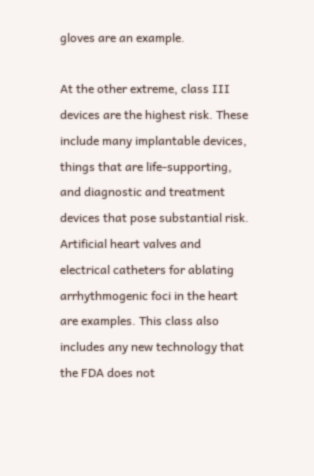gloves are an example.

At the other extreme, class III devices are the highest risk. These include many implantable devices, things that are life-supporting, and diagnostic and treatment devices that pose substantial risk. Artificial heart valves and electrical catheters for ablating arrhythmogenic foci in the heart are examples. This class also includes any new technology that the FDA does not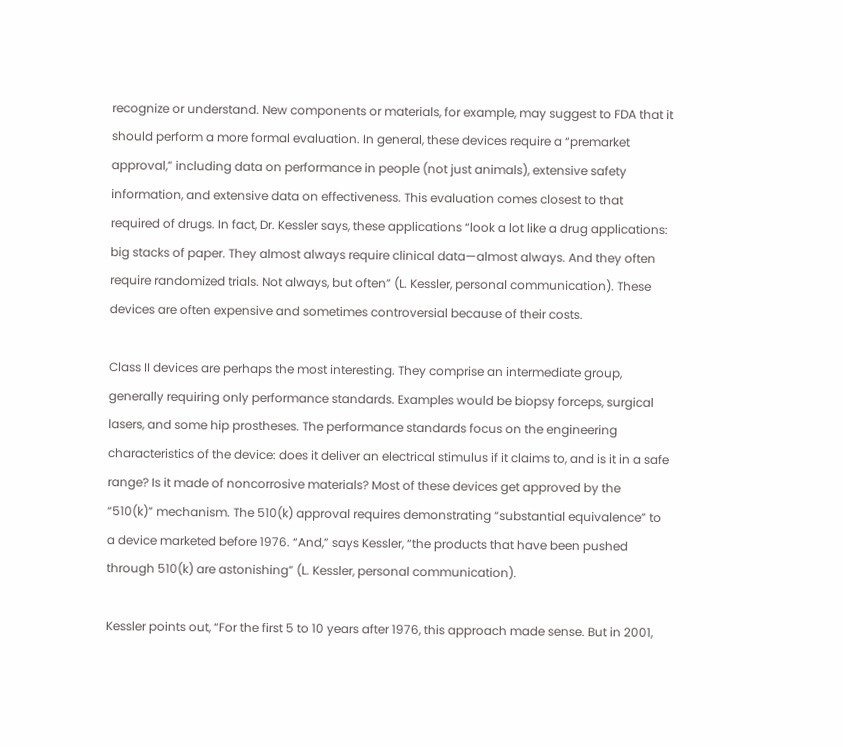recognize or understand. New components or materials, for example, may suggest to FDA that it should perform a more formal evaluation. In general, these devices require a “premarket approval,” including data on performance in people (not just animals), extensive safety information, and extensive data on effectiveness. This evaluation comes closest to that required of drugs. In fact, Dr. Kessler says, these applications “look a lot like a drug applications: big stacks of paper. They almost always require clinical data—almost always. And they often require randomized trials. Not always, but often” (L. Kessler, personal communication). These devices are often expensive and sometimes controversial because of their costs.

Class II devices are perhaps the most interesting. They comprise an intermediate group, generally requiring only performance standards. Examples would be biopsy forceps, surgical lasers, and some hip prostheses. The performance standards focus on the engineering characteristics of the device: does it deliver an electrical stimulus if it claims to, and is it in a safe range? Is it made of noncorrosive materials? Most of these devices get approved by the “510(k)” mechanism. The 510(k) approval requires demonstrating “substantial equivalence” to a device marketed before 1976. “And,” says Kessler, “the products that have been pushed through 510(k) are astonishing” (L. Kessler, personal communication).

Kessler points out, “For the first 5 to 10 years after 1976, this approach made sense. But in 2001,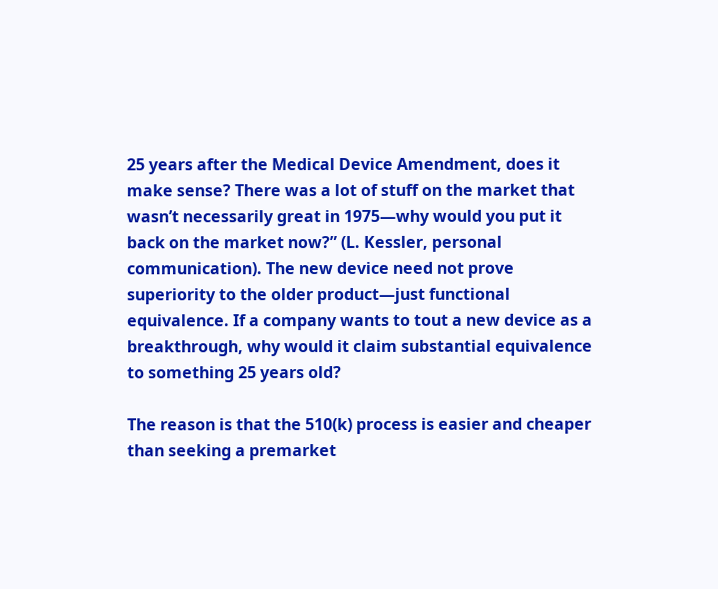25 years after the Medical Device Amendment, does it make sense? There was a lot of stuff on the market that wasn’t necessarily great in 1975—why would you put it back on the market now?” (L. Kessler, personal communication). The new device need not prove superiority to the older product—just functional equivalence. If a company wants to tout a new device as a breakthrough, why would it claim substantial equivalence to something 25 years old?

The reason is that the 510(k) process is easier and cheaper than seeking a premarket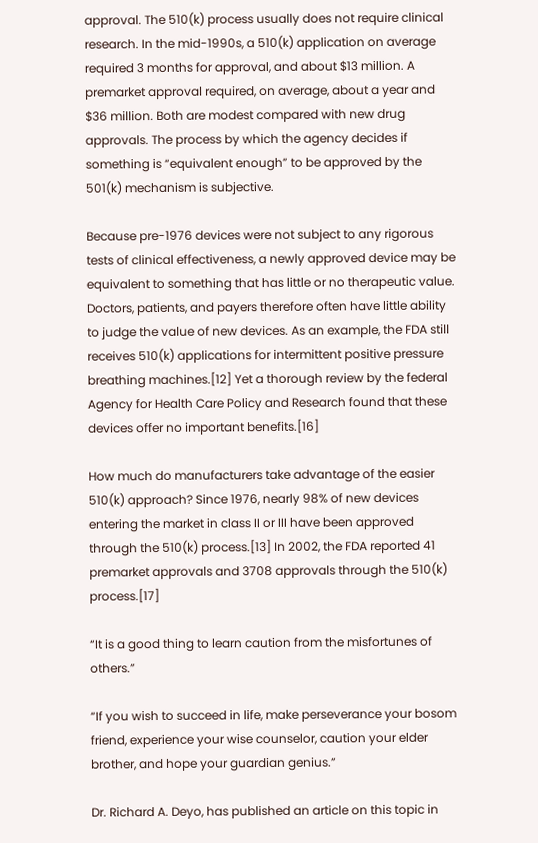approval. The 510(k) process usually does not require clinical research. In the mid-1990s, a 510(k) application on average required 3 months for approval, and about $13 million. A premarket approval required, on average, about a year and $36 million. Both are modest compared with new drug approvals. The process by which the agency decides if something is “equivalent enough” to be approved by the 501(k) mechanism is subjective.

Because pre-1976 devices were not subject to any rigorous tests of clinical effectiveness, a newly approved device may be equivalent to something that has little or no therapeutic value. Doctors, patients, and payers therefore often have little ability to judge the value of new devices. As an example, the FDA still receives 510(k) applications for intermittent positive pressure breathing machines.[12] Yet a thorough review by the federal Agency for Health Care Policy and Research found that these devices offer no important benefits.[16]

How much do manufacturers take advantage of the easier 510(k) approach? Since 1976, nearly 98% of new devices entering the market in class II or III have been approved through the 510(k) process.[13] In 2002, the FDA reported 41 premarket approvals and 3708 approvals through the 510(k) process.[17]

“It is a good thing to learn caution from the misfortunes of others.”

“If you wish to succeed in life, make perseverance your bosom friend, experience your wise counselor, caution your elder brother, and hope your guardian genius.”

Dr. Richard A. Deyo, has published an article on this topic in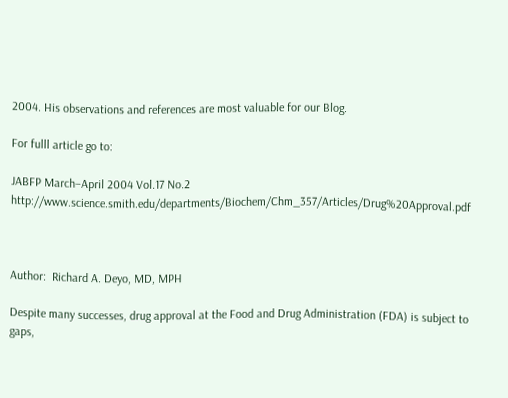2004. His observations and references are most valuable for our Blog.

For fulll article go to:

JABFP March–April 2004 Vol.17 No.2 http://www.science.smith.edu/departments/Biochem/Chm_357/Articles/Drug%20Approval.pdf



Author:  Richard A. Deyo, MD, MPH

Despite many successes, drug approval at the Food and Drug Administration (FDA) is subject to gaps,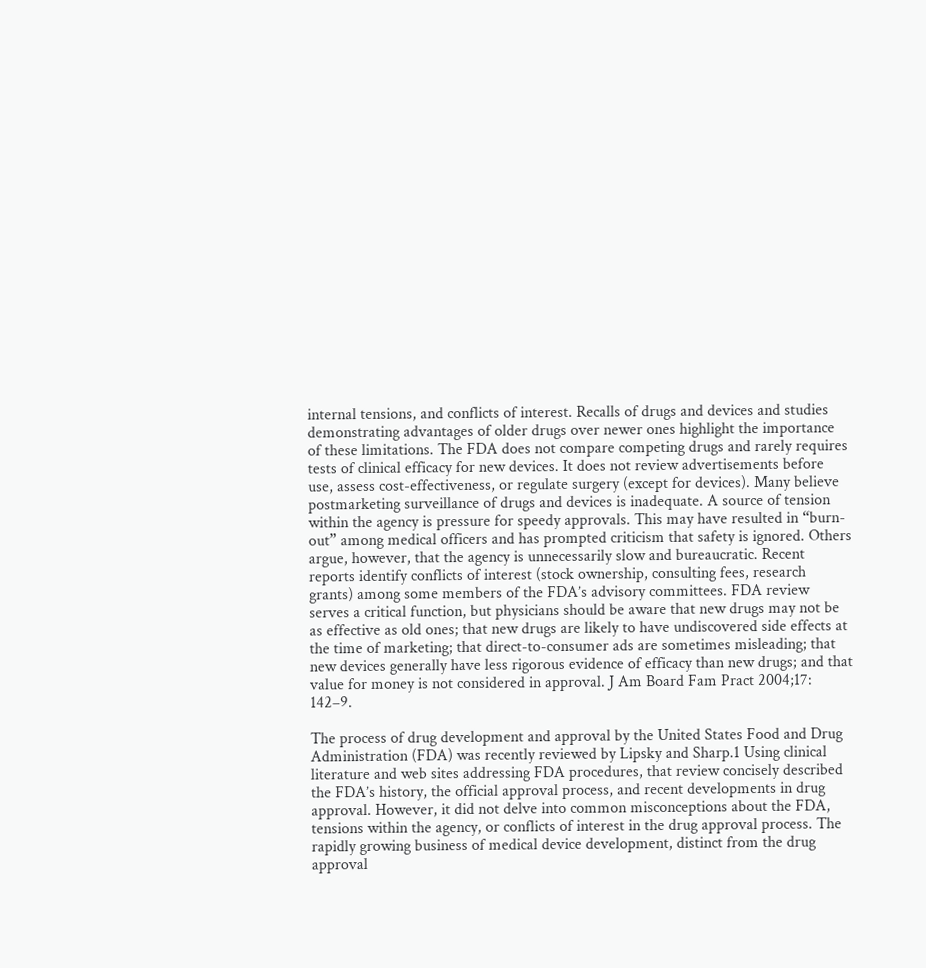internal tensions, and conflicts of interest. Recalls of drugs and devices and studies demonstrating advantages of older drugs over newer ones highlight the importance of these limitations. The FDA does not compare competing drugs and rarely requires tests of clinical efficacy for new devices. It does not review advertisements before use, assess cost-effectiveness, or regulate surgery (except for devices). Many believe postmarketing surveillance of drugs and devices is inadequate. A source of tension within the agency is pressure for speedy approvals. This may have resulted in “burn-out” among medical officers and has prompted criticism that safety is ignored. Others argue, however, that the agency is unnecessarily slow and bureaucratic. Recent reports identify conflicts of interest (stock ownership, consulting fees, research grants) among some members of the FDA’s advisory committees. FDA review serves a critical function, but physicians should be aware that new drugs may not be as effective as old ones; that new drugs are likely to have undiscovered side effects at the time of marketing; that direct-to-consumer ads are sometimes misleading; that new devices generally have less rigorous evidence of efficacy than new drugs; and that value for money is not considered in approval. J Am Board Fam Pract 2004;17: 142–9.

The process of drug development and approval by the United States Food and Drug Administration (FDA) was recently reviewed by Lipsky and Sharp.1 Using clinical literature and web sites addressing FDA procedures, that review concisely described the FDA’s history, the official approval process, and recent developments in drug approval. However, it did not delve into common misconceptions about the FDA, tensions within the agency, or conflicts of interest in the drug approval process. The rapidly growing business of medical device development, distinct from the drug approval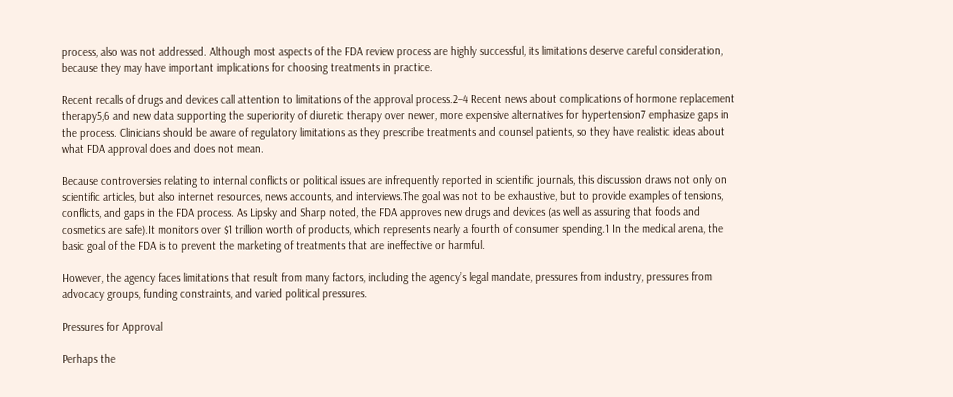process, also was not addressed. Although most aspects of the FDA review process are highly successful, its limitations deserve careful consideration, because they may have important implications for choosing treatments in practice.

Recent recalls of drugs and devices call attention to limitations of the approval process.2–4 Recent news about complications of hormone replacement therapy5,6 and new data supporting the superiority of diuretic therapy over newer, more expensive alternatives for hypertension7 emphasize gaps in the process. Clinicians should be aware of regulatory limitations as they prescribe treatments and counsel patients, so they have realistic ideas about what FDA approval does and does not mean.

Because controversies relating to internal conflicts or political issues are infrequently reported in scientific journals, this discussion draws not only on scientific articles, but also internet resources, news accounts, and interviews.The goal was not to be exhaustive, but to provide examples of tensions, conflicts, and gaps in the FDA process. As Lipsky and Sharp noted, the FDA approves new drugs and devices (as well as assuring that foods and cosmetics are safe).It monitors over $1 trillion worth of products, which represents nearly a fourth of consumer spending.1 In the medical arena, the basic goal of the FDA is to prevent the marketing of treatments that are ineffective or harmful.

However, the agency faces limitations that result from many factors, including the agency’s legal mandate, pressures from industry, pressures from advocacy groups, funding constraints, and varied political pressures.

Pressures for Approval

Perhaps the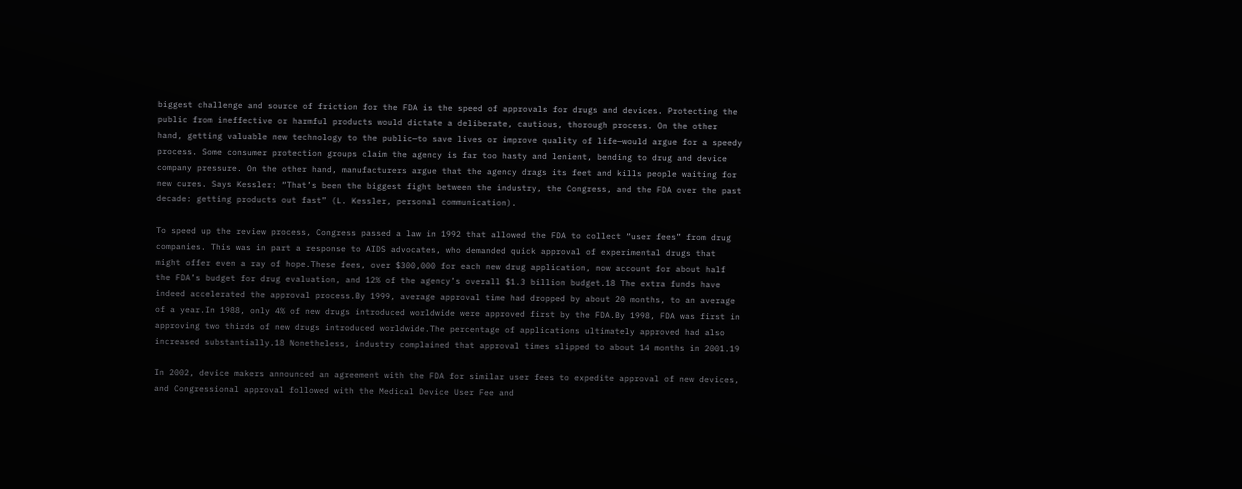biggest challenge and source of friction for the FDA is the speed of approvals for drugs and devices. Protecting the public from ineffective or harmful products would dictate a deliberate, cautious, thorough process. On the other hand, getting valuable new technology to the public—to save lives or improve quality of life—would argue for a speedy process. Some consumer protection groups claim the agency is far too hasty and lenient, bending to drug and device company pressure. On the other hand, manufacturers argue that the agency drags its feet and kills people waiting for new cures. Says Kessler: “That’s been the biggest fight between the industry, the Congress, and the FDA over the past decade: getting products out fast” (L. Kessler, personal communication).

To speed up the review process, Congress passed a law in 1992 that allowed the FDA to collect “user fees” from drug companies. This was in part a response to AIDS advocates, who demanded quick approval of experimental drugs that might offer even a ray of hope.These fees, over $300,000 for each new drug application, now account for about half the FDA’s budget for drug evaluation, and 12% of the agency’s overall $1.3 billion budget.18 The extra funds have indeed accelerated the approval process.By 1999, average approval time had dropped by about 20 months, to an average of a year.In 1988, only 4% of new drugs introduced worldwide were approved first by the FDA.By 1998, FDA was first in approving two thirds of new drugs introduced worldwide.The percentage of applications ultimately approved had also increased substantially.18 Nonetheless, industry complained that approval times slipped to about 14 months in 2001.19

In 2002, device makers announced an agreement with the FDA for similar user fees to expedite approval of new devices, and Congressional approval followed with the Medical Device User Fee and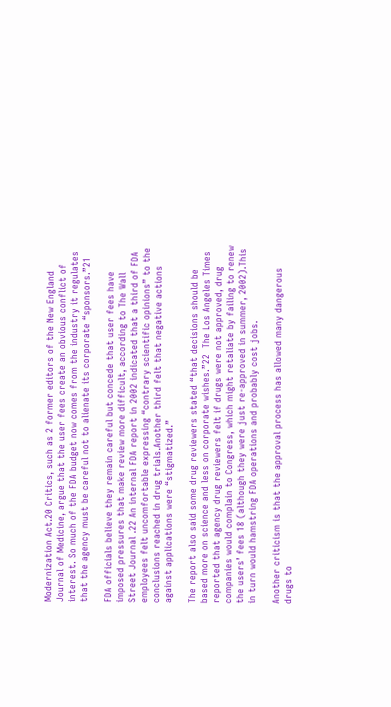Modernization Act.20 Critics, such as 2 former editors of the New England Journal of Medicine, argue that the user fees create an obvious conflict of interest. So much of the FDA budget now comes from the industry it regulates that the agency must be careful not to alienate its corporate “sponsors.”21

FDA officials believe they remain careful but concede that user fees have imposed pressures that make review more difficult, according to The Wall Street Journal .22 An internal FDA report in 2002 indicated that a third of FDA employees felt uncomfortable expressing “contrary scientific opinions” to the conclusions reached in drug trials.Another third felt that negative actions against applications were “stigmatized.”

The report also said some drug reviewers stated “that decisions should be based more on science and less on corporate wishes.”22  The Los Angeles Times reported that agency drug reviewers felt if drugs were not approved, drug companies would complain to Congress, which might retaliate by failing to renew the users’ fees 18 (although they were just re-approved in summer, 2002).This in turn would hamstring FDA operations and probably cost jobs.

Another criticism is that the approval process has allowed many dangerous drugs to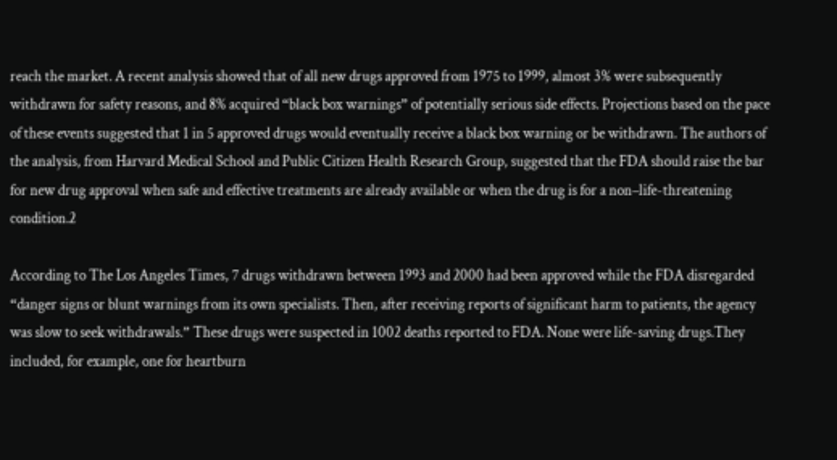reach the market. A recent analysis showed that of all new drugs approved from 1975 to 1999, almost 3% were subsequently withdrawn for safety reasons, and 8% acquired “black box warnings” of potentially serious side effects. Projections based on the pace of these events suggested that 1 in 5 approved drugs would eventually receive a black box warning or be withdrawn. The authors of the analysis, from Harvard Medical School and Public Citizen Health Research Group, suggested that the FDA should raise the bar for new drug approval when safe and effective treatments are already available or when the drug is for a non–life-threatening condition.2

According to The Los Angeles Times, 7 drugs withdrawn between 1993 and 2000 had been approved while the FDA disregarded “danger signs or blunt warnings from its own specialists. Then, after receiving reports of significant harm to patients, the agency was slow to seek withdrawals.” These drugs were suspected in 1002 deaths reported to FDA. None were life-saving drugs.They included, for example, one for heartburn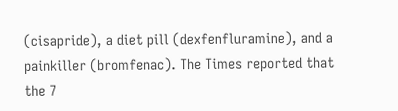(cisapride), a diet pill (dexfenfluramine), and a painkiller (bromfenac). The Times reported that the 7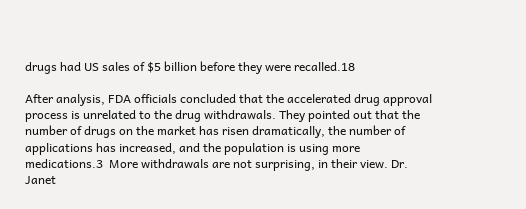drugs had US sales of $5 billion before they were recalled.18

After analysis, FDA officials concluded that the accelerated drug approval process is unrelated to the drug withdrawals. They pointed out that the number of drugs on the market has risen dramatically, the number of applications has increased, and the population is using more medications.3  More withdrawals are not surprising, in their view. Dr. Janet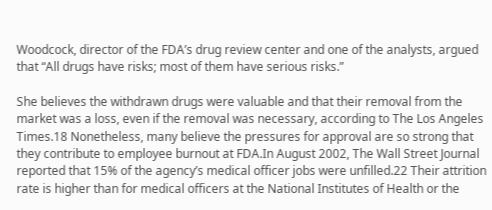Woodcock, director of the FDA’s drug review center and one of the analysts, argued that “All drugs have risks; most of them have serious risks.”

She believes the withdrawn drugs were valuable and that their removal from the market was a loss, even if the removal was necessary, according to The Los Angeles Times.18 Nonetheless, many believe the pressures for approval are so strong that they contribute to employee burnout at FDA.In August 2002, The Wall Street Journal reported that 15% of the agency’s medical officer jobs were unfilled.22 Their attrition rate is higher than for medical officers at the National Institutes of Health or the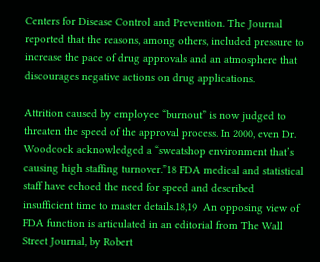Centers for Disease Control and Prevention. The Journal reported that the reasons, among others, included pressure to increase the pace of drug approvals and an atmosphere that discourages negative actions on drug applications.

Attrition caused by employee “burnout” is now judged to threaten the speed of the approval process. In 2000, even Dr. Woodcock acknowledged a “sweatshop environment that’s causing high staffing turnover.”18 FDA medical and statistical staff have echoed the need for speed and described insufficient time to master details.18,19  An opposing view of FDA function is articulated in an editorial from The Wall Street Journal, by Robert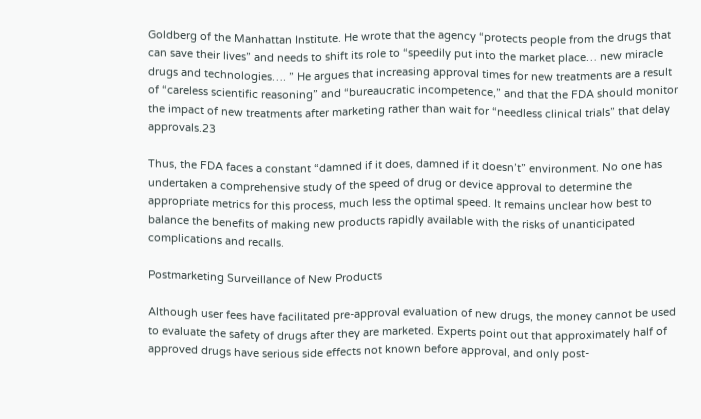Goldberg of the Manhattan Institute. He wrote that the agency “protects people from the drugs that can save their lives” and needs to shift its role to “speedily put into the market place… new miracle drugs and technologies…. ” He argues that increasing approval times for new treatments are a result of “careless scientific reasoning” and “bureaucratic incompetence,” and that the FDA should monitor the impact of new treatments after marketing rather than wait for “needless clinical trials” that delay approvals.23

Thus, the FDA faces a constant “damned if it does, damned if it doesn’t” environment. No one has undertaken a comprehensive study of the speed of drug or device approval to determine the appropriate metrics for this process, much less the optimal speed. It remains unclear how best to balance the benefits of making new products rapidly available with the risks of unanticipated complications and recalls.

Postmarketing Surveillance of New Products

Although user fees have facilitated pre-approval evaluation of new drugs, the money cannot be used to evaluate the safety of drugs after they are marketed. Experts point out that approximately half of approved drugs have serious side effects not known before approval, and only post-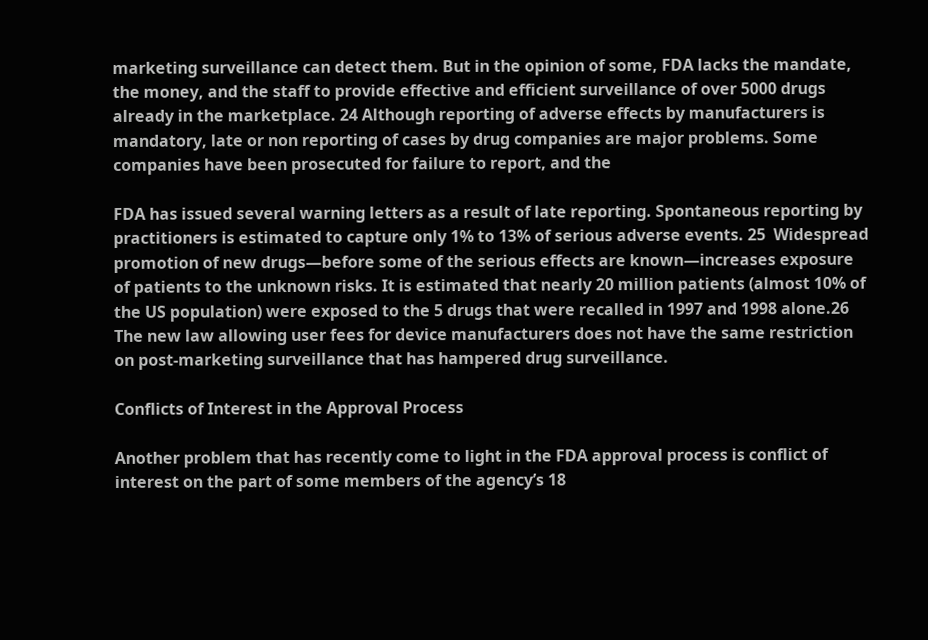marketing surveillance can detect them. But in the opinion of some, FDA lacks the mandate, the money, and the staff to provide effective and efficient surveillance of over 5000 drugs already in the marketplace. 24 Although reporting of adverse effects by manufacturers is mandatory, late or non reporting of cases by drug companies are major problems. Some companies have been prosecuted for failure to report, and the

FDA has issued several warning letters as a result of late reporting. Spontaneous reporting by practitioners is estimated to capture only 1% to 13% of serious adverse events. 25  Widespread promotion of new drugs—before some of the serious effects are known—increases exposure of patients to the unknown risks. It is estimated that nearly 20 million patients (almost 10% of the US population) were exposed to the 5 drugs that were recalled in 1997 and 1998 alone.26 The new law allowing user fees for device manufacturers does not have the same restriction on post-marketing surveillance that has hampered drug surveillance.

Conflicts of Interest in the Approval Process

Another problem that has recently come to light in the FDA approval process is conflict of interest on the part of some members of the agency’s 18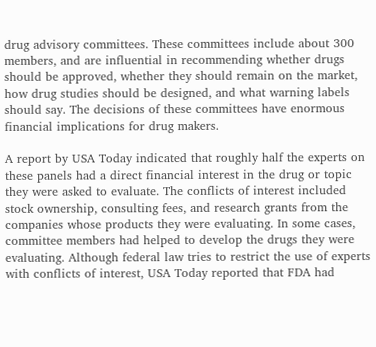drug advisory committees. These committees include about 300 members, and are influential in recommending whether drugs should be approved, whether they should remain on the market, how drug studies should be designed, and what warning labels should say. The decisions of these committees have enormous financial implications for drug makers.

A report by USA Today indicated that roughly half the experts on these panels had a direct financial interest in the drug or topic they were asked to evaluate. The conflicts of interest included stock ownership, consulting fees, and research grants from the companies whose products they were evaluating. In some cases, committee members had helped to develop the drugs they were evaluating. Although federal law tries to restrict the use of experts with conflicts of interest, USA Today reported that FDA had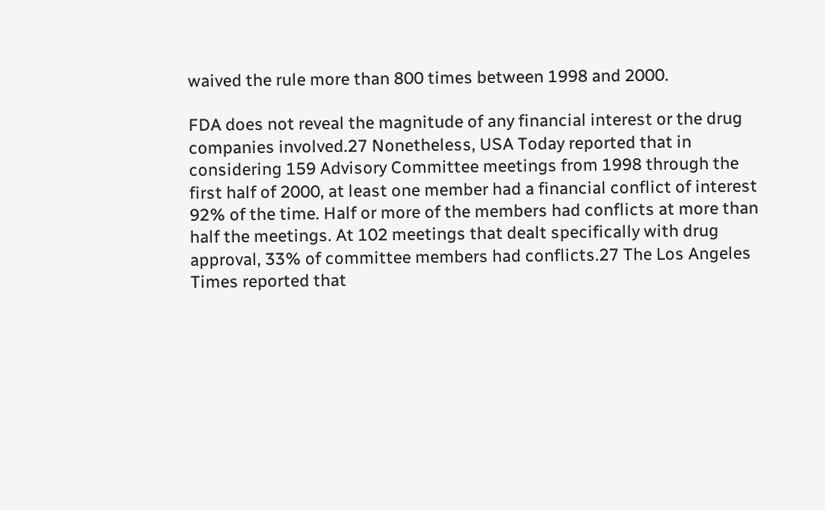waived the rule more than 800 times between 1998 and 2000.

FDA does not reveal the magnitude of any financial interest or the drug companies involved.27 Nonetheless, USA Today reported that in considering 159 Advisory Committee meetings from 1998 through the first half of 2000, at least one member had a financial conflict of interest 92% of the time. Half or more of the members had conflicts at more than half the meetings. At 102 meetings that dealt specifically with drug approval, 33% of committee members had conflicts.27 The Los Angeles Times reported that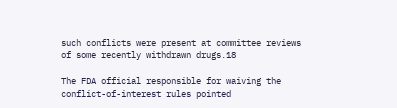such conflicts were present at committee reviews of some recently withdrawn drugs.18

The FDA official responsible for waiving the conflict-of-interest rules pointed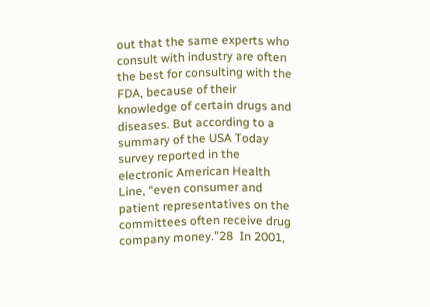out that the same experts who consult with industry are often the best for consulting with the FDA, because of their knowledge of certain drugs and diseases. But according to a summary of the USA Today survey reported in the electronic American Health Line, “even consumer and patient representatives on the committees often receive drug company money.”28  In 2001,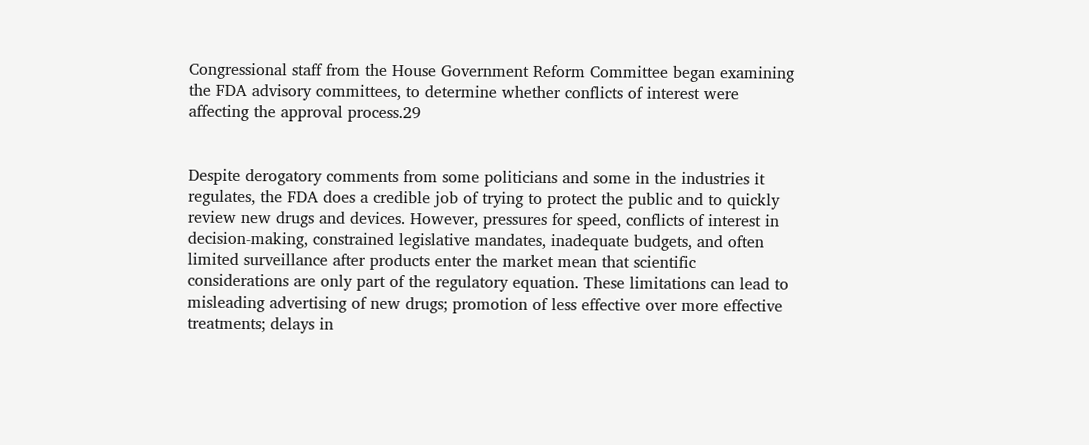Congressional staff from the House Government Reform Committee began examining the FDA advisory committees, to determine whether conflicts of interest were affecting the approval process.29


Despite derogatory comments from some politicians and some in the industries it regulates, the FDA does a credible job of trying to protect the public and to quickly review new drugs and devices. However, pressures for speed, conflicts of interest in decision-making, constrained legislative mandates, inadequate budgets, and often limited surveillance after products enter the market mean that scientific considerations are only part of the regulatory equation. These limitations can lead to misleading advertising of new drugs; promotion of less effective over more effective treatments; delays in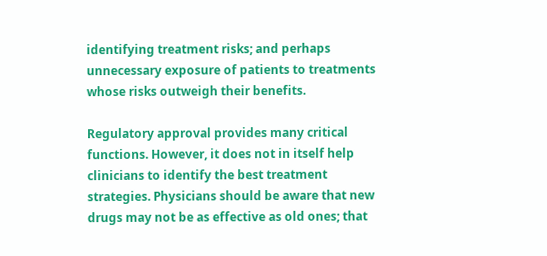identifying treatment risks; and perhaps unnecessary exposure of patients to treatments whose risks outweigh their benefits.

Regulatory approval provides many critical functions. However, it does not in itself help clinicians to identify the best treatment strategies. Physicians should be aware that new drugs may not be as effective as old ones; that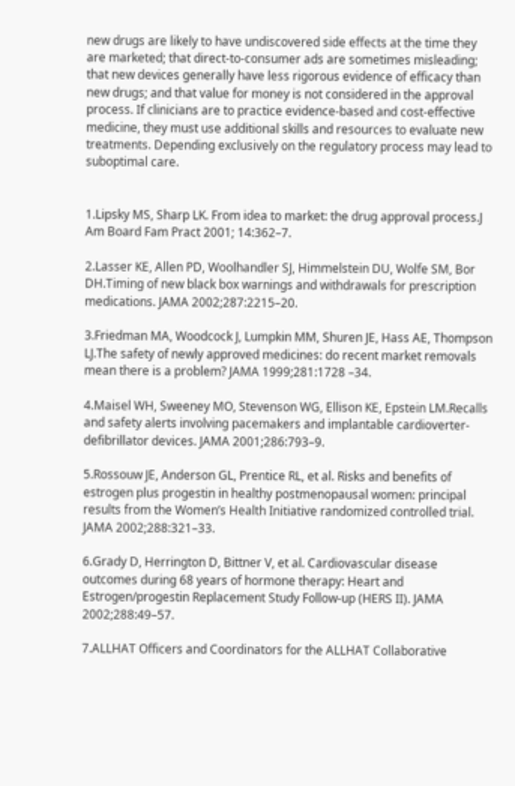new drugs are likely to have undiscovered side effects at the time they are marketed; that direct-to-consumer ads are sometimes misleading; that new devices generally have less rigorous evidence of efficacy than new drugs; and that value for money is not considered in the approval process. If clinicians are to practice evidence-based and cost-effective medicine, they must use additional skills and resources to evaluate new treatments. Depending exclusively on the regulatory process may lead to suboptimal care.


1.Lipsky MS, Sharp LK. From idea to market: the drug approval process.J Am Board Fam Pract 2001; 14:362–7.

2.Lasser KE, Allen PD, Woolhandler SJ, Himmelstein DU, Wolfe SM, Bor DH.Timing of new black box warnings and withdrawals for prescription medications. JAMA 2002;287:2215–20.

3.Friedman MA, Woodcock J, Lumpkin MM, Shuren JE, Hass AE, Thompson LJ.The safety of newly approved medicines: do recent market removals mean there is a problem? JAMA 1999;281:1728 –34.

4.Maisel WH, Sweeney MO, Stevenson WG, Ellison KE, Epstein LM.Recalls and safety alerts involving pacemakers and implantable cardioverter-defibrillator devices. JAMA 2001;286:793–9.

5.Rossouw JE, Anderson GL, Prentice RL, et al. Risks and benefits of estrogen plus progestin in healthy postmenopausal women: principal results from the Women’s Health Initiative randomized controlled trial. JAMA 2002;288:321–33.

6.Grady D, Herrington D, Bittner V, et al. Cardiovascular disease outcomes during 68 years of hormone therapy: Heart and Estrogen/progestin Replacement Study Follow-up (HERS II). JAMA 2002;288:49–57.

7.ALLHAT Officers and Coordinators for the ALLHAT Collaborative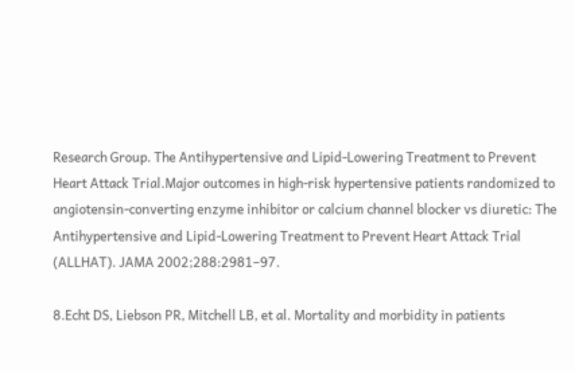Research Group. The Antihypertensive and Lipid-Lowering Treatment to Prevent Heart Attack Trial.Major outcomes in high-risk hypertensive patients randomized to angiotensin-converting enzyme inhibitor or calcium channel blocker vs diuretic: The Antihypertensive and Lipid-Lowering Treatment to Prevent Heart Attack Trial (ALLHAT). JAMA 2002;288:2981–97.

8.Echt DS, Liebson PR, Mitchell LB, et al. Mortality and morbidity in patients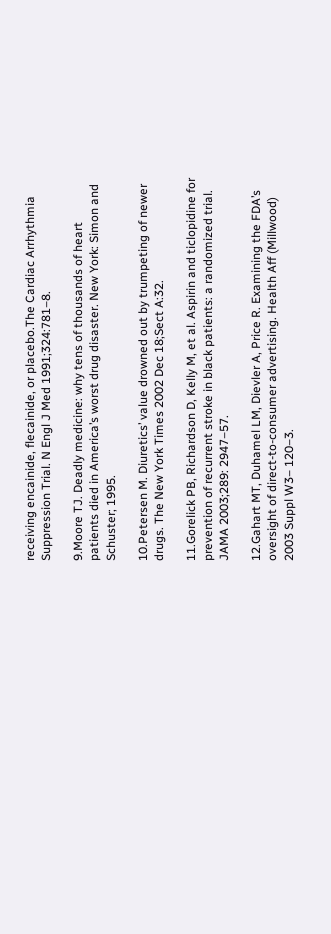receiving encainide, flecainide, or placebo.The Cardiac Arrhythmia Suppression Trial. N Engl J Med 1991;324:781–8.

9.Moore TJ. Deadly medicine: why tens of thousands of heart patients died in America’s worst drug disaster. New York: Simon and Schuster; 1995.

10.Petersen M. Diuretics’ value drowned out by trumpeting of newer drugs. The New York Times 2002 Dec 18;Sect A:32.

11.Gorelick PB, Richardson D, Kelly M, et al. Aspirin and ticlopidine for prevention of recurrent stroke in black patients: a randomized trial. JAMA 2003;289: 2947–57.

12.Gahart MT, Duhamel LM, Dievler A, Price R. Examining the FDA’s oversight of direct-to-consumer advertising. Health Aff (Millwood) 2003 Suppl W3– 120–3.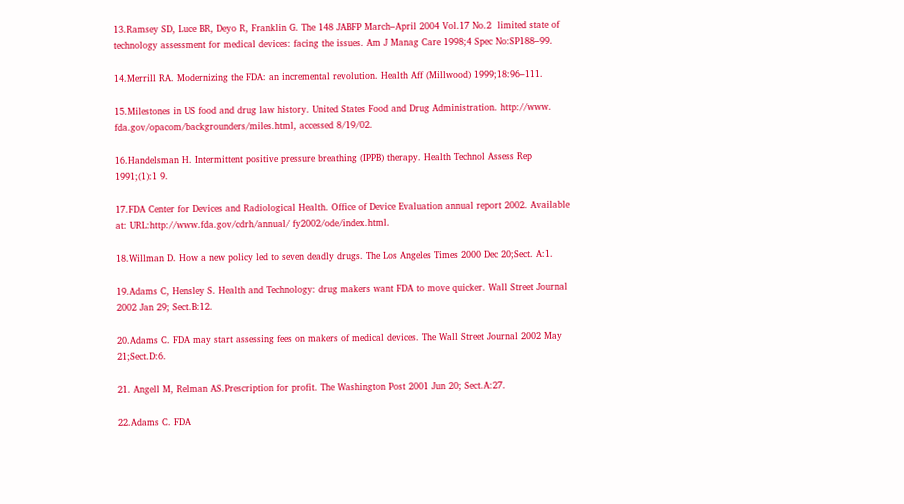13.Ramsey SD, Luce BR, Deyo R, Franklin G. The 148 JABFP March–April 2004 Vol.17 No.2  limited state of technology assessment for medical devices: facing the issues. Am J Manag Care 1998;4 Spec No:SP188–99.

14.Merrill RA. Modernizing the FDA: an incremental revolution. Health Aff (Millwood) 1999;18:96–111.

15.Milestones in US food and drug law history. United States Food and Drug Administration. http://www. fda.gov/opacom/backgrounders/miles.html, accessed 8/19/02.

16.Handelsman H. Intermittent positive pressure breathing (IPPB) therapy. Health Technol Assess Rep 1991;(1):1 9.

17.FDA Center for Devices and Radiological Health. Office of Device Evaluation annual report 2002. Available at: URL:http://www.fda.gov/cdrh/annual/ fy2002/ode/index.html.

18.Willman D. How a new policy led to seven deadly drugs. The Los Angeles Times 2000 Dec 20;Sect. A:1.

19.Adams C, Hensley S. Health and Technology: drug makers want FDA to move quicker. Wall Street Journal 2002 Jan 29; Sect.B:12.

20.Adams C. FDA may start assessing fees on makers of medical devices. The Wall Street Journal 2002 May 21;Sect.D:6.

21. Angell M, Relman AS.Prescription for profit. The Washington Post 2001 Jun 20; Sect.A:27.

22.Adams C. FDA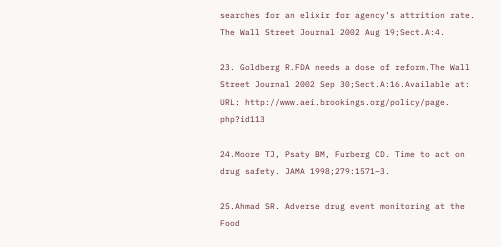searches for an elixir for agency’s attrition rate. The Wall Street Journal 2002 Aug 19;Sect.A:4.

23. Goldberg R.FDA needs a dose of reform.The Wall Street Journal 2002 Sep 30;Sect.A:16.Available at: URL: http://www.aei.brookings.org/policy/page. php?id113

24.Moore TJ, Psaty BM, Furberg CD. Time to act on drug safety. JAMA 1998;279:1571–3.

25.Ahmad SR. Adverse drug event monitoring at the Food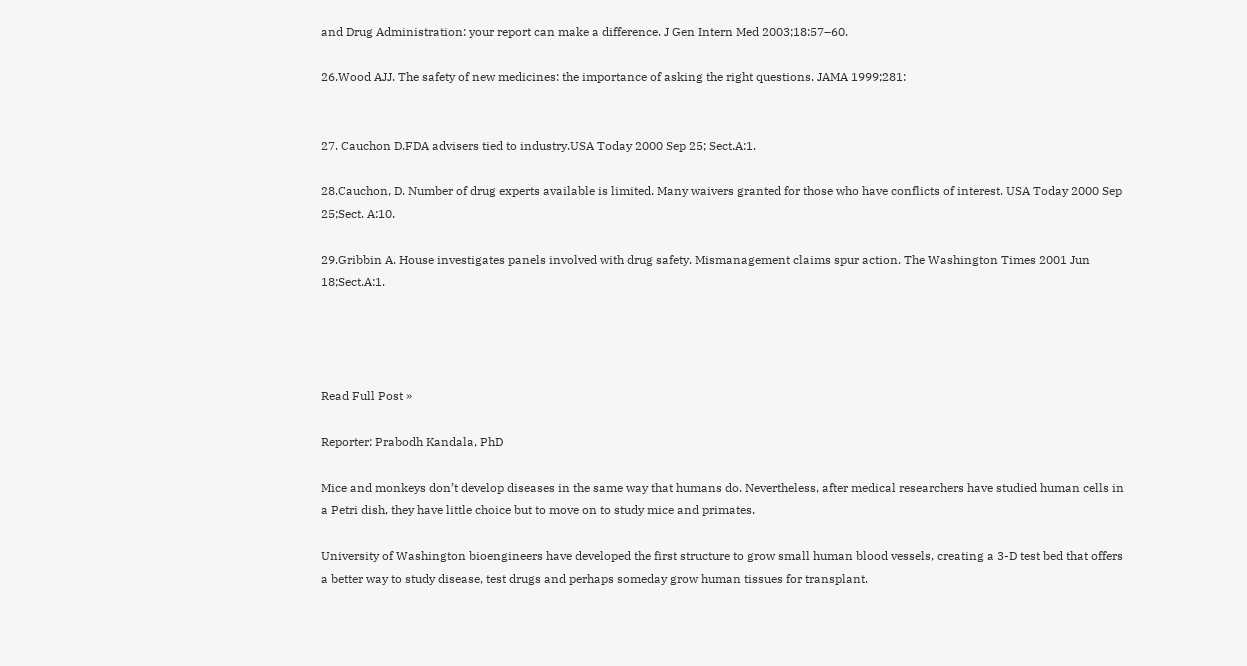and Drug Administration: your report can make a difference. J Gen Intern Med 2003;18:57–60.

26.Wood AJJ. The safety of new medicines: the importance of asking the right questions. JAMA 1999;281:


27. Cauchon D.FDA advisers tied to industry.USA Today 2000 Sep 25; Sect.A:1.

28.Cauchon, D. Number of drug experts available is limited. Many waivers granted for those who have conflicts of interest. USA Today 2000 Sep 25;Sect. A:10.

29.Gribbin A. House investigates panels involved with drug safety. Mismanagement claims spur action. The Washington Times 2001 Jun 18;Sect.A:1.




Read Full Post »

Reporter: Prabodh Kandala, PhD

Mice and monkeys don’t develop diseases in the same way that humans do. Nevertheless, after medical researchers have studied human cells in a Petri dish, they have little choice but to move on to study mice and primates.

University of Washington bioengineers have developed the first structure to grow small human blood vessels, creating a 3-D test bed that offers a better way to study disease, test drugs and perhaps someday grow human tissues for transplant.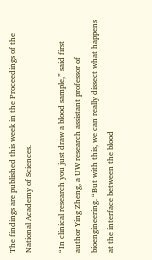The findings are published this week in the Proceedings of the National Academy of Sciences.

“In clinical research you just draw a blood sample,” said first author Ying Zheng, a UW research assistant professor of bioengineering. “But with this, we can really dissect what happens at the interface between the blood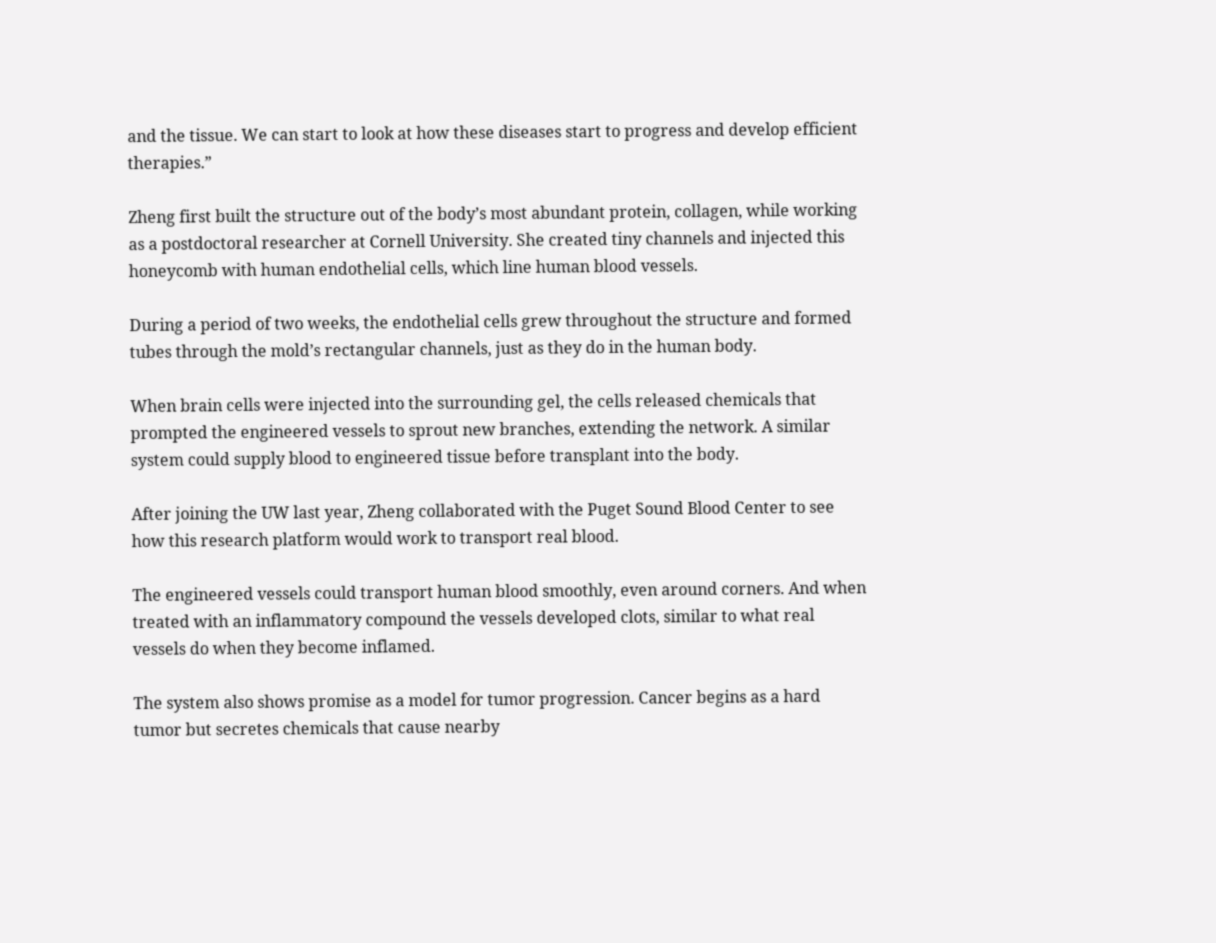and the tissue. We can start to look at how these diseases start to progress and develop efficient therapies.”

Zheng first built the structure out of the body’s most abundant protein, collagen, while working as a postdoctoral researcher at Cornell University. She created tiny channels and injected this honeycomb with human endothelial cells, which line human blood vessels.

During a period of two weeks, the endothelial cells grew throughout the structure and formed tubes through the mold’s rectangular channels, just as they do in the human body.

When brain cells were injected into the surrounding gel, the cells released chemicals that prompted the engineered vessels to sprout new branches, extending the network. A similar system could supply blood to engineered tissue before transplant into the body.

After joining the UW last year, Zheng collaborated with the Puget Sound Blood Center to see how this research platform would work to transport real blood.

The engineered vessels could transport human blood smoothly, even around corners. And when treated with an inflammatory compound the vessels developed clots, similar to what real vessels do when they become inflamed.

The system also shows promise as a model for tumor progression. Cancer begins as a hard tumor but secretes chemicals that cause nearby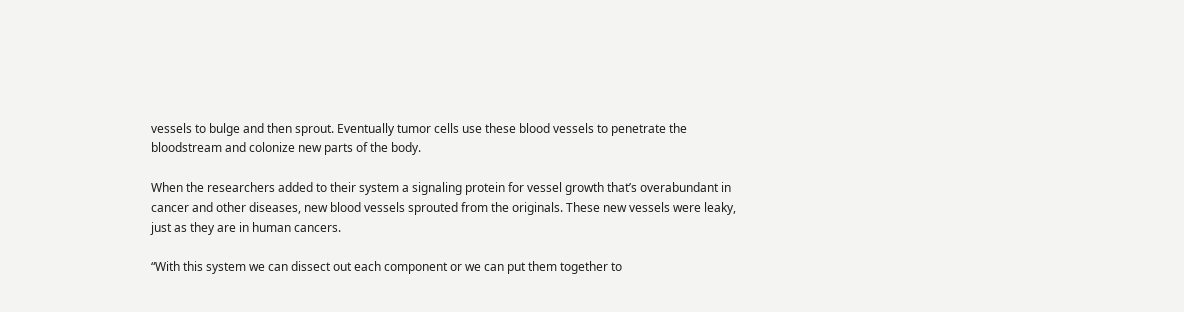vessels to bulge and then sprout. Eventually tumor cells use these blood vessels to penetrate the bloodstream and colonize new parts of the body.

When the researchers added to their system a signaling protein for vessel growth that’s overabundant in cancer and other diseases, new blood vessels sprouted from the originals. These new vessels were leaky, just as they are in human cancers.

“With this system we can dissect out each component or we can put them together to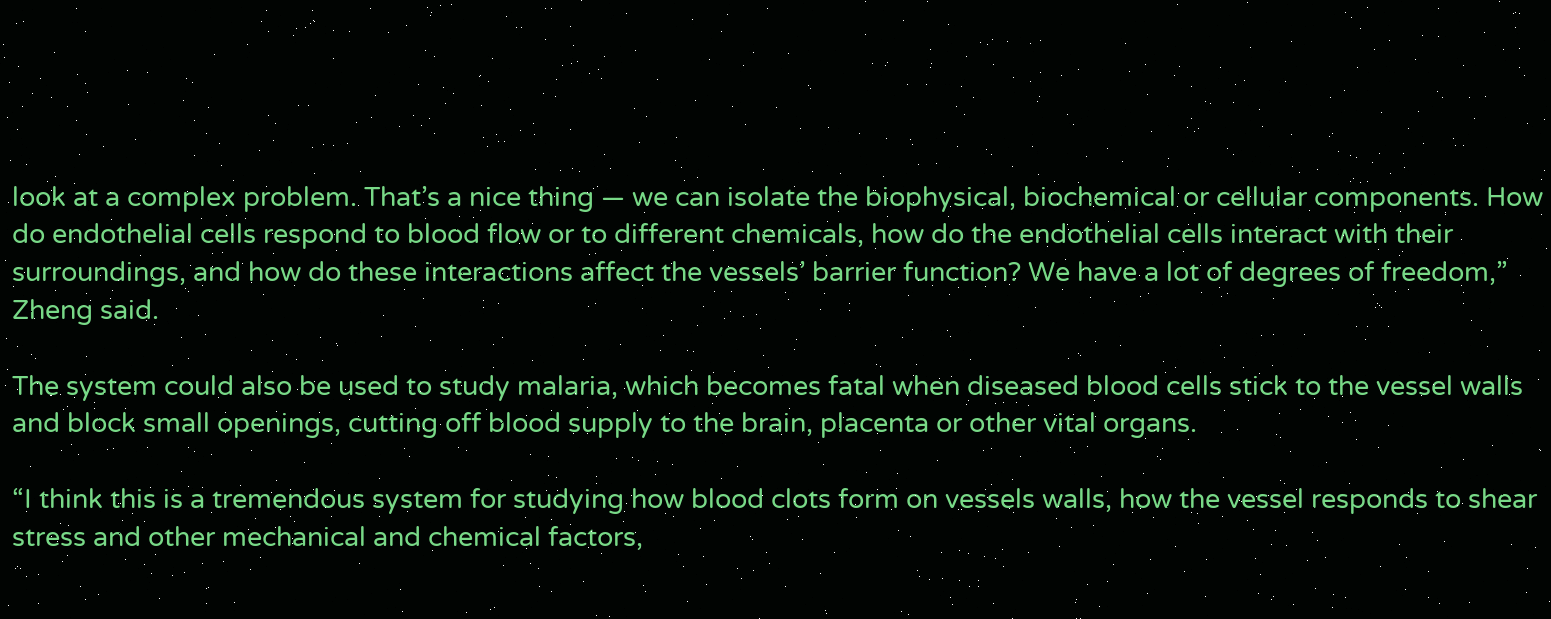look at a complex problem. That’s a nice thing — we can isolate the biophysical, biochemical or cellular components. How do endothelial cells respond to blood flow or to different chemicals, how do the endothelial cells interact with their surroundings, and how do these interactions affect the vessels’ barrier function? We have a lot of degrees of freedom,” Zheng said.

The system could also be used to study malaria, which becomes fatal when diseased blood cells stick to the vessel walls and block small openings, cutting off blood supply to the brain, placenta or other vital organs.

“I think this is a tremendous system for studying how blood clots form on vessels walls, how the vessel responds to shear stress and other mechanical and chemical factors,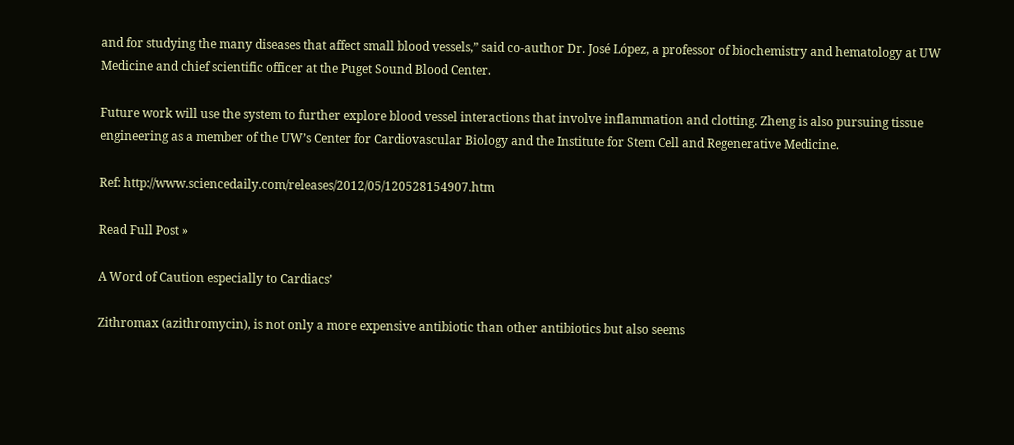and for studying the many diseases that affect small blood vessels,” said co-author Dr. José López, a professor of biochemistry and hematology at UW Medicine and chief scientific officer at the Puget Sound Blood Center.

Future work will use the system to further explore blood vessel interactions that involve inflammation and clotting. Zheng is also pursuing tissue engineering as a member of the UW’s Center for Cardiovascular Biology and the Institute for Stem Cell and Regenerative Medicine.

Ref: http://www.sciencedaily.com/releases/2012/05/120528154907.htm

Read Full Post »

A Word of Caution especially to Cardiacs’

Zithromax (azithromycin), is not only a more expensive antibiotic than other antibiotics but also seems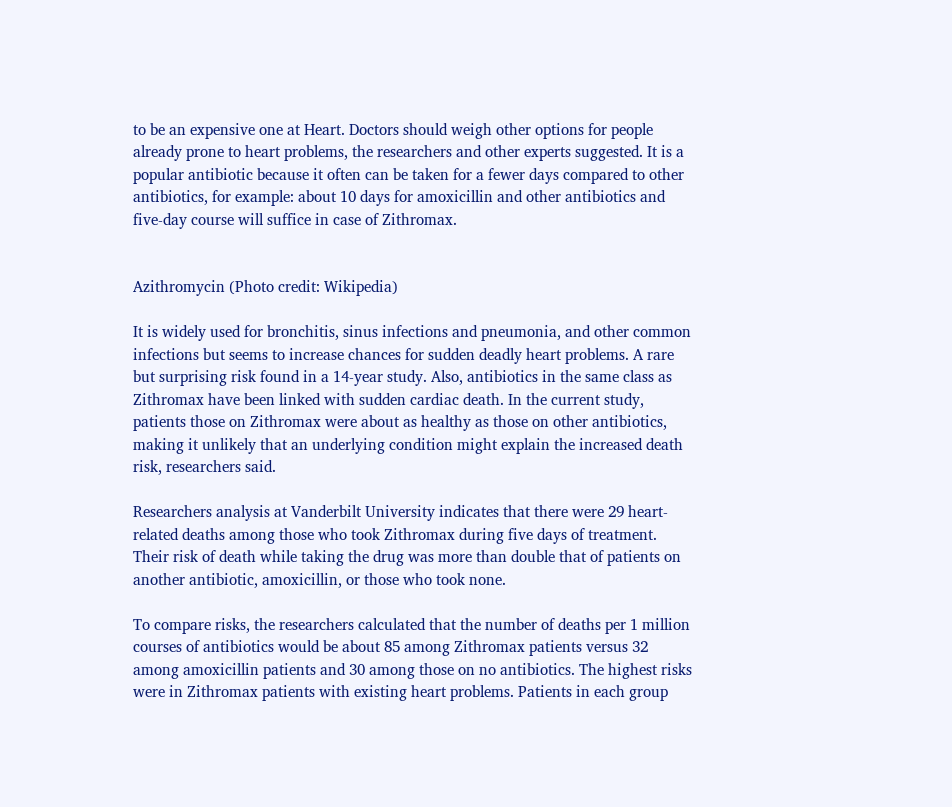to be an expensive one at Heart. Doctors should weigh other options for people already prone to heart problems, the researchers and other experts suggested. It is a popular antibiotic because it often can be taken for a fewer days compared to other antibiotics, for example: about 10 days for amoxicillin and other antibiotics and five-day course will suffice in case of Zithromax.


Azithromycin (Photo credit: Wikipedia)

It is widely used for bronchitis, sinus infections and pneumonia, and other common infections but seems to increase chances for sudden deadly heart problems. A rare but surprising risk found in a 14-year study. Also, antibiotics in the same class as Zithromax have been linked with sudden cardiac death. In the current study, patients those on Zithromax were about as healthy as those on other antibiotics, making it unlikely that an underlying condition might explain the increased death risk, researchers said.

Researchers analysis at Vanderbilt University indicates that there were 29 heart-related deaths among those who took Zithromax during five days of treatment. Their risk of death while taking the drug was more than double that of patients on another antibiotic, amoxicillin, or those who took none.

To compare risks, the researchers calculated that the number of deaths per 1 million courses of antibiotics would be about 85 among Zithromax patients versus 32 among amoxicillin patients and 30 among those on no antibiotics. The highest risks were in Zithromax patients with existing heart problems. Patients in each group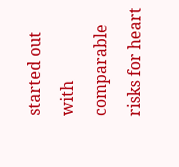started out with comparable risks for heart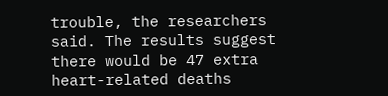trouble, the researchers said. The results suggest there would be 47 extra heart-related deaths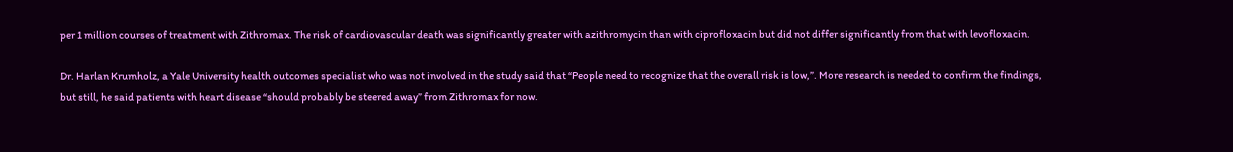per 1 million courses of treatment with Zithromax. The risk of cardiovascular death was significantly greater with azithromycin than with ciprofloxacin but did not differ significantly from that with levofloxacin.

Dr. Harlan Krumholz, a Yale University health outcomes specialist who was not involved in the study said that “People need to recognize that the overall risk is low,”. More research is needed to confirm the findings, but still, he said patients with heart disease “should probably be steered away” from Zithromax for now.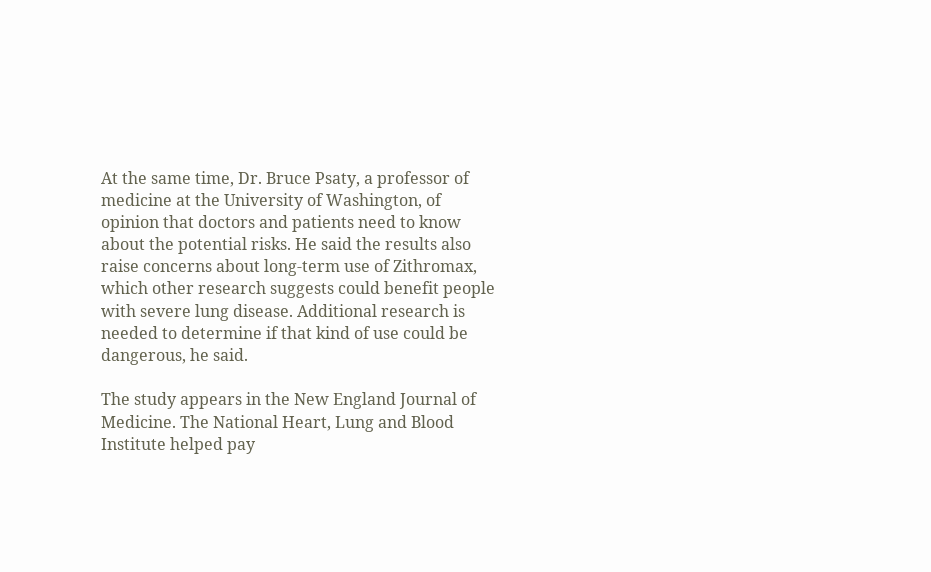At the same time, Dr. Bruce Psaty, a professor of medicine at the University of Washington, of opinion that doctors and patients need to know about the potential risks. He said the results also raise concerns about long-term use of Zithromax, which other research suggests could benefit people with severe lung disease. Additional research is needed to determine if that kind of use could be dangerous, he said.

The study appears in the New England Journal of Medicine. The National Heart, Lung and Blood Institute helped pay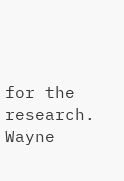for the research. Wayne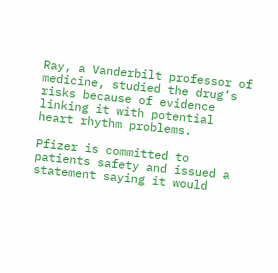Ray, a Vanderbilt professor of medicine, studied the drug’s risks because of evidence linking it with potential heart rhythm problems.

Pfizer is committed to patients safety and issued a statement saying it would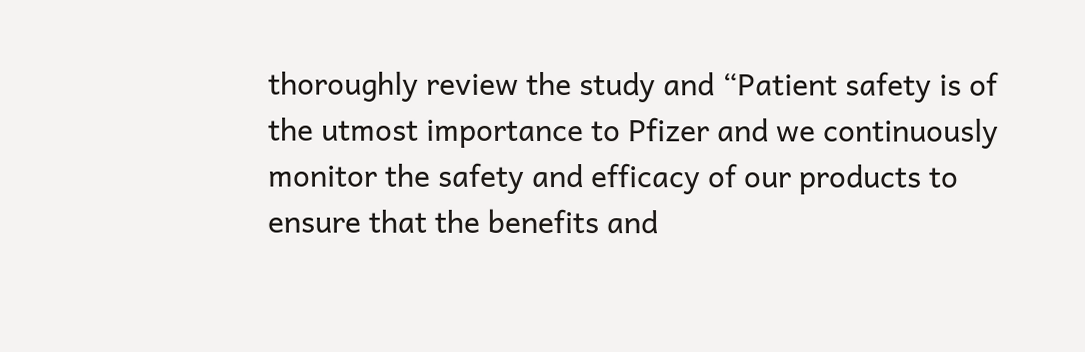thoroughly review the study and “Patient safety is of the utmost importance to Pfizer and we continuously monitor the safety and efficacy of our products to ensure that the benefits and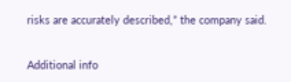risks are accurately described,” the company said.


Additional info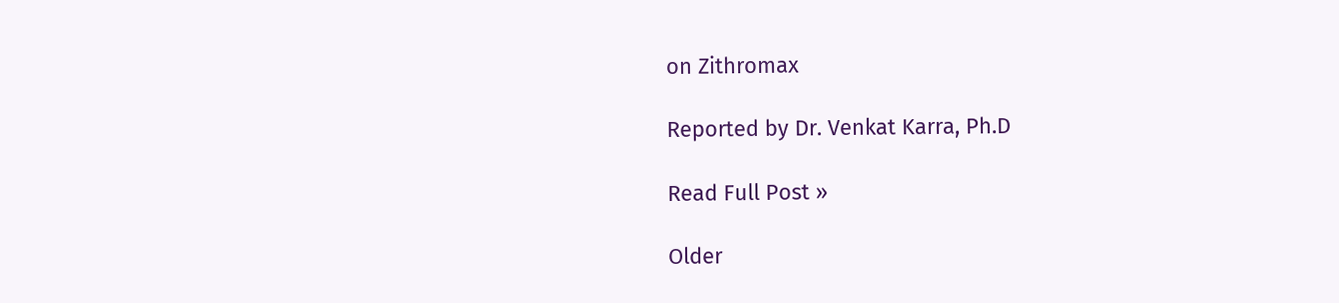on Zithromax

Reported by Dr. Venkat Karra, Ph.D

Read Full Post »

Older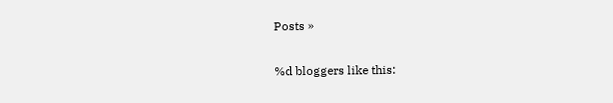Posts »

%d bloggers like this: